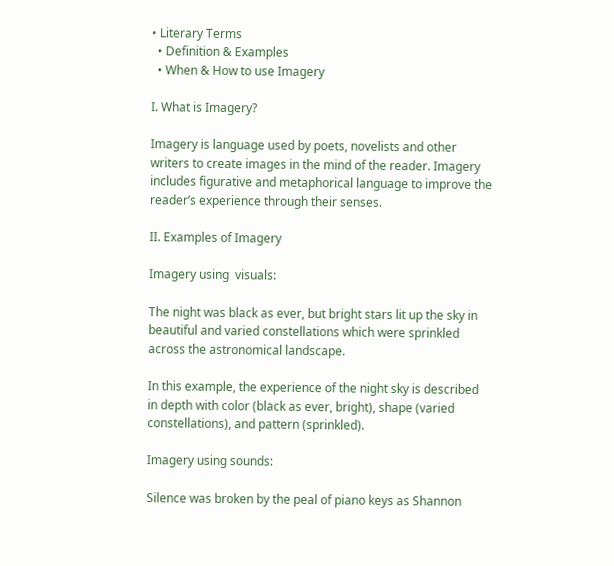• Literary Terms
  • Definition & Examples
  • When & How to use Imagery

I. What is Imagery?

Imagery is language used by poets, novelists and other writers to create images in the mind of the reader. Imagery includes figurative and metaphorical language to improve the reader’s experience through their senses.

II. Examples of Imagery

Imagery using  visuals:

The night was black as ever, but bright stars lit up the sky in beautiful and varied constellations which were sprinkled across the astronomical landscape.

In this example, the experience of the night sky is described in depth with color (black as ever, bright), shape (varied constellations), and pattern (sprinkled).

Imagery using sounds:

Silence was broken by the peal of piano keys as Shannon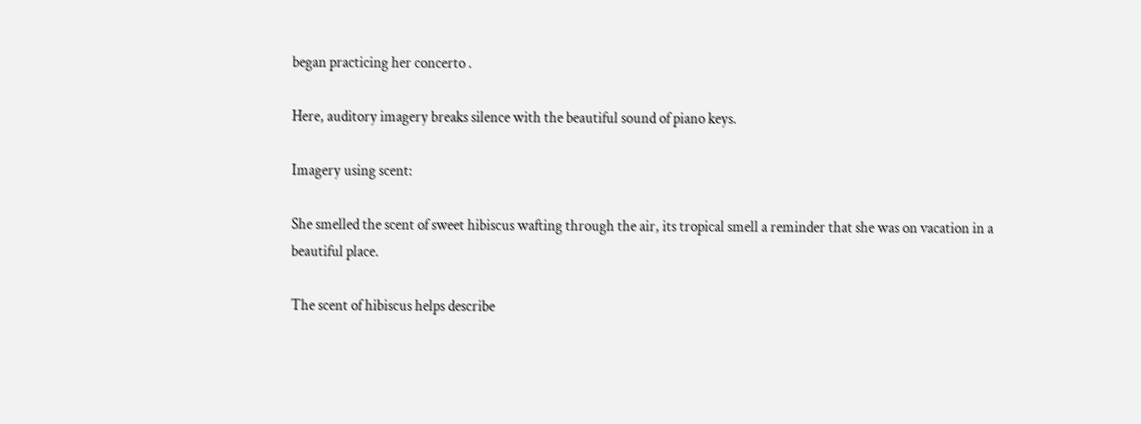began practicing her concerto .

Here, auditory imagery breaks silence with the beautiful sound of piano keys.

Imagery using scent:

She smelled the scent of sweet hibiscus wafting through the air, its tropical smell a reminder that she was on vacation in a beautiful place.

The scent of hibiscus helps describe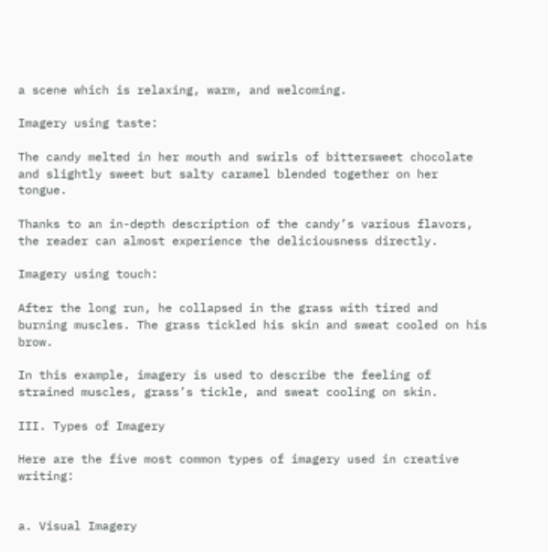a scene which is relaxing, warm, and welcoming.

Imagery using taste:

The candy melted in her mouth and swirls of bittersweet chocolate and slightly sweet but salty caramel blended together on her tongue.

Thanks to an in-depth description of the candy’s various flavors, the reader can almost experience the deliciousness directly.

Imagery using touch:

After the long run, he collapsed in the grass with tired and burning muscles. The grass tickled his skin and sweat cooled on his brow.

In this example, imagery is used to describe the feeling of strained muscles, grass’s tickle, and sweat cooling on skin.

III. Types of Imagery

Here are the five most common types of imagery used in creative writing:


a. Visual Imagery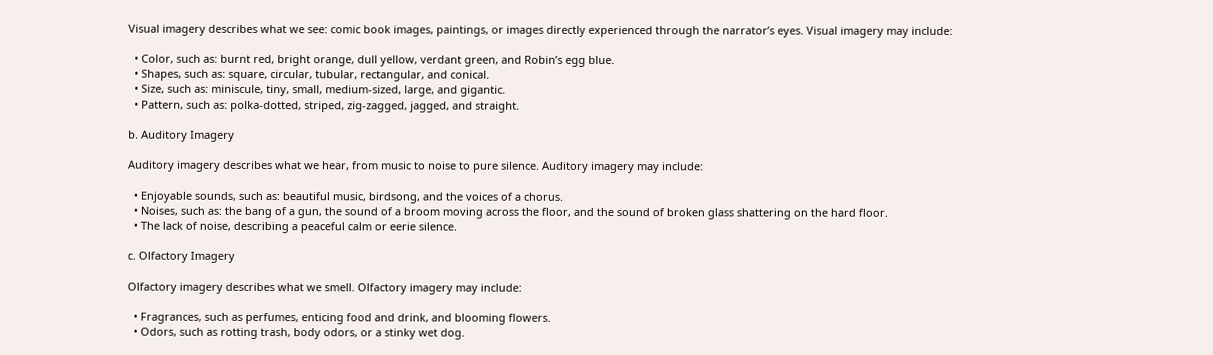Visual imagery describes what we see: comic book images, paintings, or images directly experienced through the narrator’s eyes. Visual imagery may include:

  • Color, such as: burnt red, bright orange, dull yellow, verdant green, and Robin’s egg blue.
  • Shapes, such as: square, circular, tubular, rectangular, and conical.
  • Size, such as: miniscule, tiny, small, medium-sized, large, and gigantic.
  • Pattern, such as: polka-dotted, striped, zig-zagged, jagged, and straight.

b. Auditory Imagery

Auditory imagery describes what we hear, from music to noise to pure silence. Auditory imagery may include:

  • Enjoyable sounds, such as: beautiful music, birdsong, and the voices of a chorus.
  • Noises, such as: the bang of a gun, the sound of a broom moving across the floor, and the sound of broken glass shattering on the hard floor.
  • The lack of noise, describing a peaceful calm or eerie silence.

c. Olfactory Imagery

Olfactory imagery describes what we smell. Olfactory imagery may include:

  • Fragrances, such as perfumes, enticing food and drink, and blooming flowers.
  • Odors, such as rotting trash, body odors, or a stinky wet dog.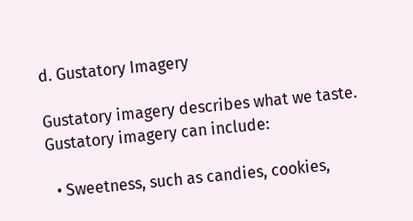d. Gustatory Imagery

Gustatory imagery describes what we taste. Gustatory imagery can include:

  • Sweetness, such as candies, cookies,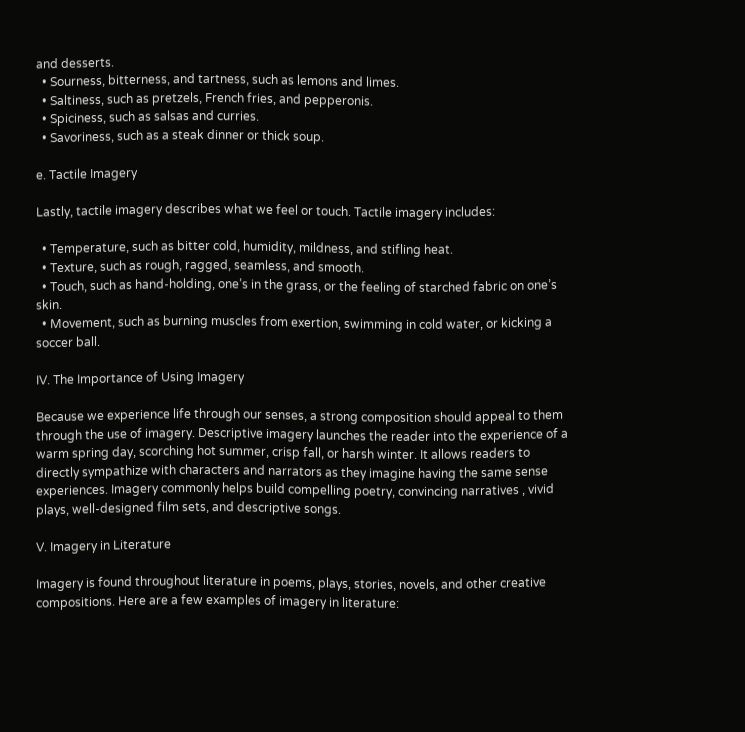and desserts.
  • Sourness, bitterness, and tartness, such as lemons and limes.
  • Saltiness, such as pretzels, French fries, and pepperonis.
  • Spiciness, such as salsas and curries.
  • Savoriness, such as a steak dinner or thick soup.

e. Tactile Imagery

Lastly, tactile imagery describes what we feel or touch. Tactile imagery includes:

  • Temperature, such as bitter cold, humidity, mildness, and stifling heat.
  • Texture, such as rough, ragged, seamless, and smooth.
  • Touch, such as hand-holding, one’s in the grass, or the feeling of starched fabric on one’s skin.
  • Movement, such as burning muscles from exertion, swimming in cold water, or kicking a soccer ball.

IV. The Importance of Using Imagery

Because we experience life through our senses, a strong composition should appeal to them through the use of imagery. Descriptive imagery launches the reader into the experience of a warm spring day, scorching hot summer, crisp fall, or harsh winter. It allows readers to directly sympathize with characters and narrators as they imagine having the same sense experiences. Imagery commonly helps build compelling poetry, convincing narratives , vivid plays, well-designed film sets, and descriptive songs.

V. Imagery in Literature

Imagery is found throughout literature in poems, plays, stories, novels, and other creative compositions. Here are a few examples of imagery in literature: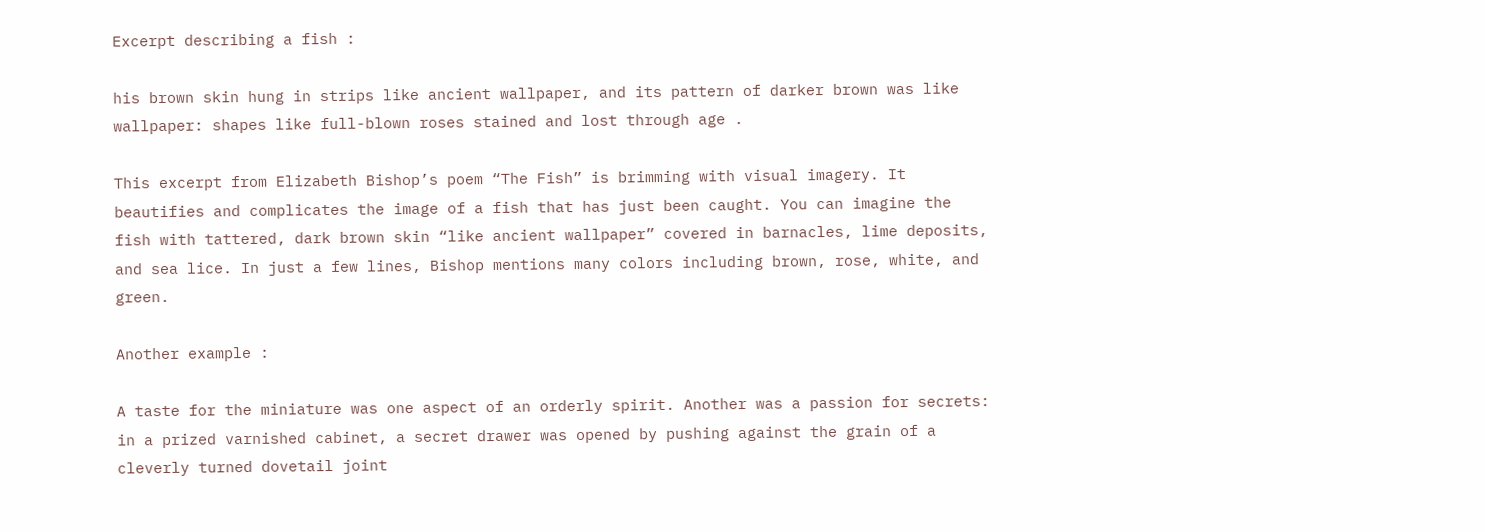Excerpt describing a fish :

his brown skin hung in strips like ancient wallpaper, and its pattern of darker brown was like wallpaper: shapes like full-blown roses stained and lost through age .

This excerpt from Elizabeth Bishop’s poem “The Fish” is brimming with visual imagery. It beautifies and complicates the image of a fish that has just been caught. You can imagine the fish with tattered, dark brown skin “like ancient wallpaper” covered in barnacles, lime deposits, and sea lice. In just a few lines, Bishop mentions many colors including brown, rose, white, and green.

Another example :

A taste for the miniature was one aspect of an orderly spirit. Another was a passion for secrets: in a prized varnished cabinet, a secret drawer was opened by pushing against the grain of a cleverly turned dovetail joint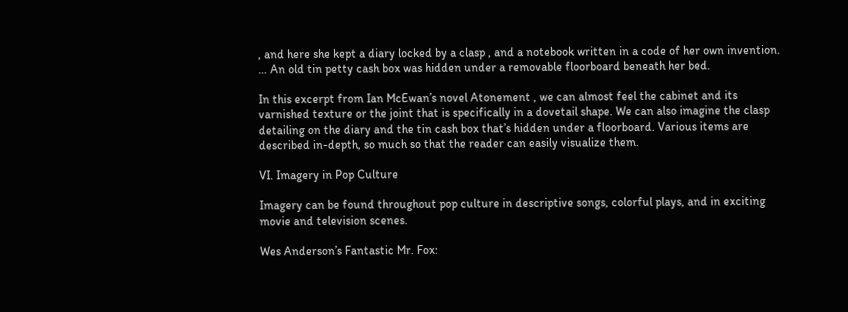, and here she kept a diary locked by a clasp , and a notebook written in a code of her own invention. … An old tin petty cash box was hidden under a removable floorboard beneath her bed.

In this excerpt from Ian McEwan’s novel Atonement , we can almost feel the cabinet and its varnished texture or the joint that is specifically in a dovetail shape. We can also imagine the clasp detailing on the diary and the tin cash box that’s hidden under a floorboard. Various items are described in-depth, so much so that the reader can easily visualize them.

VI. Imagery in Pop Culture

Imagery can be found throughout pop culture in descriptive songs, colorful plays, and in exciting movie and television scenes.

Wes Anderson’s Fantastic Mr. Fox: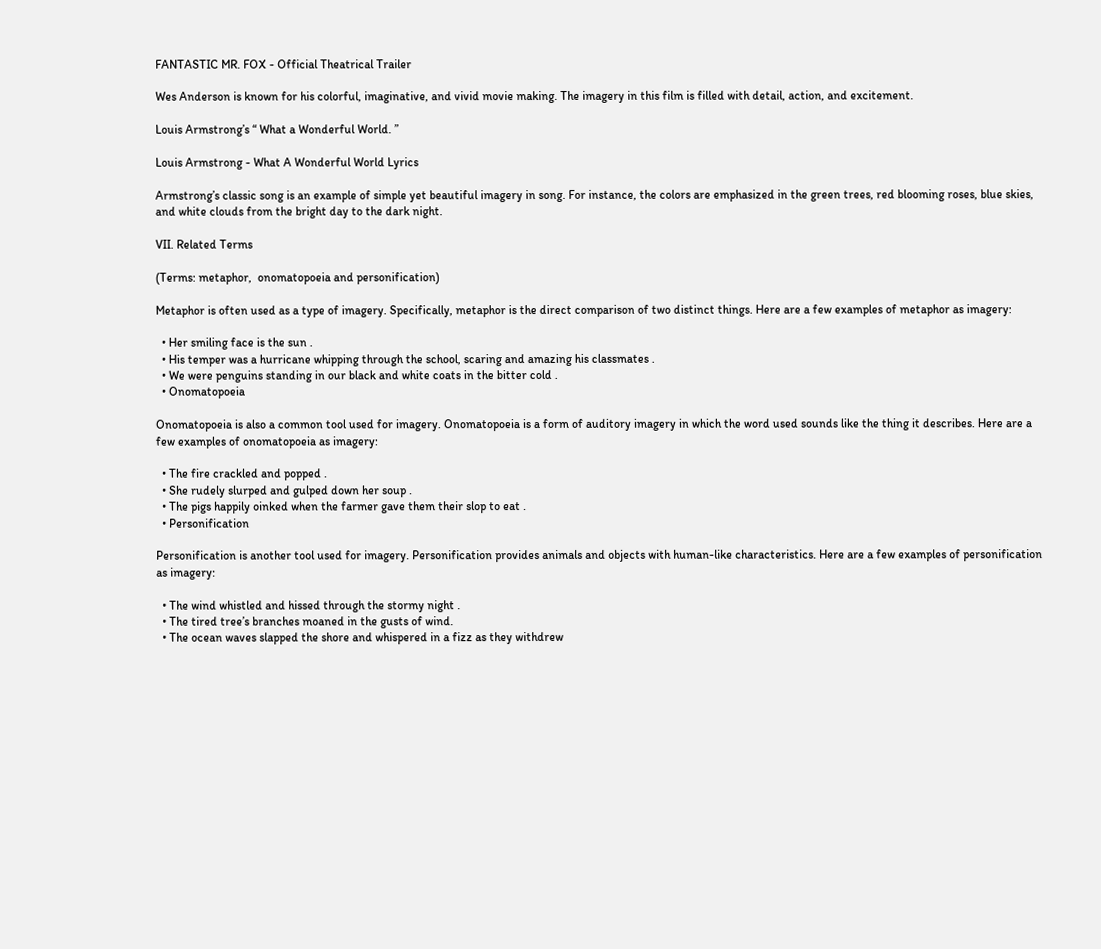FANTASTIC MR. FOX - Official Theatrical Trailer

Wes Anderson is known for his colorful, imaginative, and vivid movie making. The imagery in this film is filled with detail, action, and excitement.

Louis Armstrong’s “ What a Wonderful World. ”

Louis Armstrong - What A Wonderful World Lyrics

Armstrong’s classic song is an example of simple yet beautiful imagery in song. For instance, the colors are emphasized in the green trees, red blooming roses, blue skies, and white clouds from the bright day to the dark night.

VII. Related Terms

(Terms: metaphor,  onomatopoeia and personification)

Metaphor is often used as a type of imagery. Specifically, metaphor is the direct comparison of two distinct things. Here are a few examples of metaphor as imagery:

  • Her smiling face is the sun .
  • His temper was a hurricane whipping through the school, scaring and amazing his classmates .
  • We were penguins standing in our black and white coats in the bitter cold .
  • Onomatopoeia

Onomatopoeia is also a common tool used for imagery. Onomatopoeia is a form of auditory imagery in which the word used sounds like the thing it describes. Here are a few examples of onomatopoeia as imagery:

  • The fire crackled and popped .
  • She rudely slurped and gulped down her soup .
  • The pigs happily oinked when the farmer gave them their slop to eat .
  • Personification

Personification is another tool used for imagery. Personification provides animals and objects with human-like characteristics. Here are a few examples of personification as imagery:

  • The wind whistled and hissed through the stormy night .
  • The tired tree’s branches moaned in the gusts of wind.
  • The ocean waves slapped the shore and whispered in a fizz as they withdrew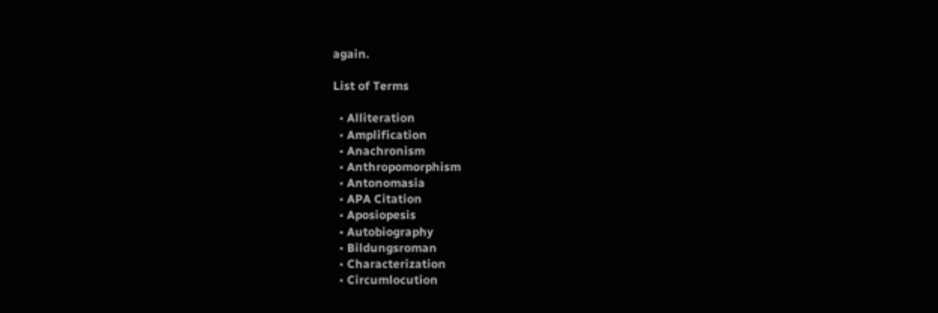again.

List of Terms

  • Alliteration
  • Amplification
  • Anachronism
  • Anthropomorphism
  • Antonomasia
  • APA Citation
  • Aposiopesis
  • Autobiography
  • Bildungsroman
  • Characterization
  • Circumlocution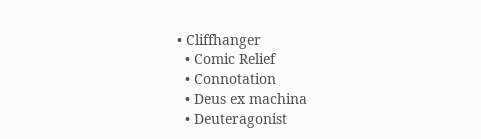• Cliffhanger
  • Comic Relief
  • Connotation
  • Deus ex machina
  • Deuteragonist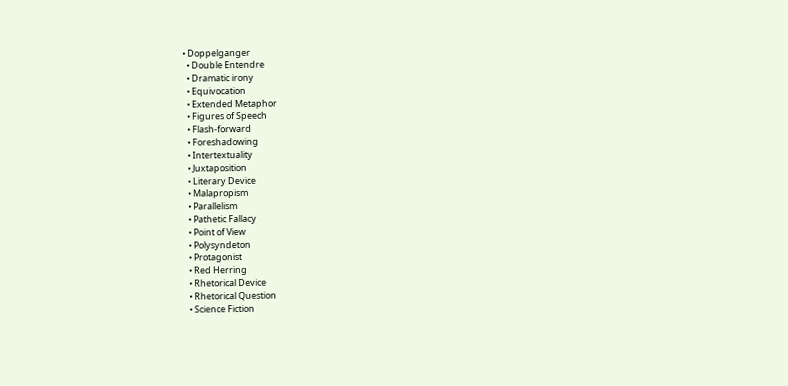• Doppelganger
  • Double Entendre
  • Dramatic irony
  • Equivocation
  • Extended Metaphor
  • Figures of Speech
  • Flash-forward
  • Foreshadowing
  • Intertextuality
  • Juxtaposition
  • Literary Device
  • Malapropism
  • Parallelism
  • Pathetic Fallacy
  • Point of View
  • Polysyndeton
  • Protagonist
  • Red Herring
  • Rhetorical Device
  • Rhetorical Question
  • Science Fiction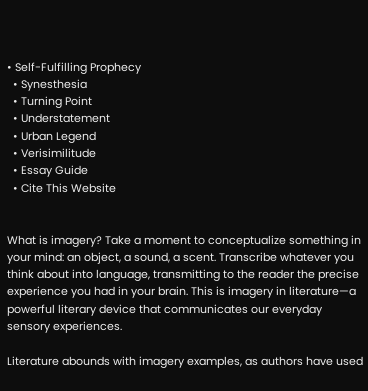• Self-Fulfilling Prophecy
  • Synesthesia
  • Turning Point
  • Understatement
  • Urban Legend
  • Verisimilitude
  • Essay Guide
  • Cite This Website


What is imagery? Take a moment to conceptualize something in your mind: an object, a sound, a scent. Transcribe whatever you think about into language, transmitting to the reader the precise experience you had in your brain. This is imagery in literature—a powerful literary device that communicates our everyday sensory experiences.

Literature abounds with imagery examples, as authors have used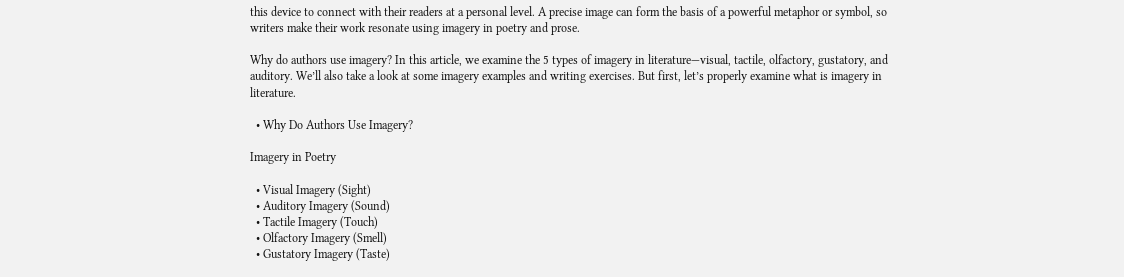this device to connect with their readers at a personal level. A precise image can form the basis of a powerful metaphor or symbol, so writers make their work resonate using imagery in poetry and prose.

Why do authors use imagery? In this article, we examine the 5 types of imagery in literature—visual, tactile, olfactory, gustatory, and auditory. We’ll also take a look at some imagery examples and writing exercises. But first, let’s properly examine what is imagery in literature.

  • Why Do Authors Use Imagery?

Imagery in Poetry

  • Visual Imagery (Sight)
  • Auditory Imagery (Sound)
  • Tactile Imagery (Touch)
  • Olfactory Imagery (Smell)
  • Gustatory Imagery (Taste)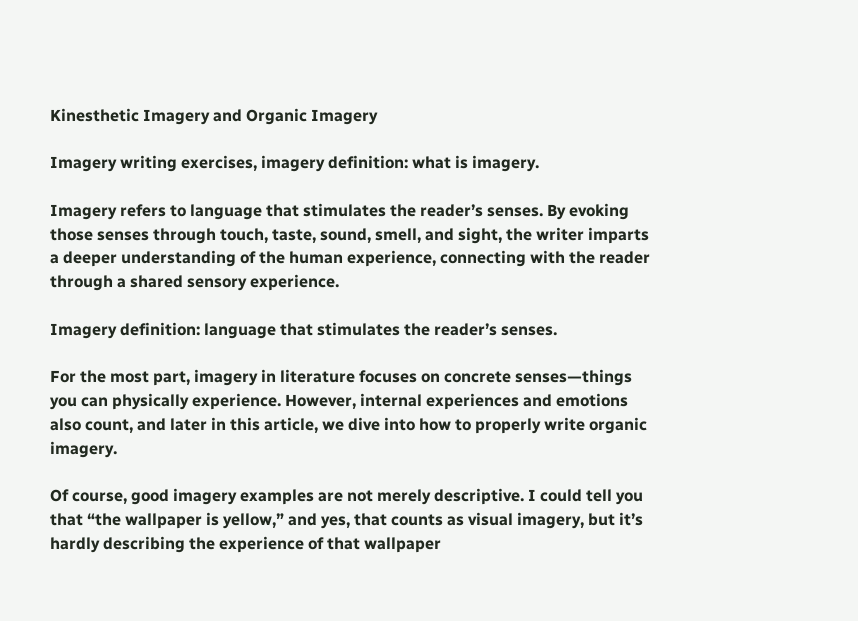Kinesthetic Imagery and Organic Imagery

Imagery writing exercises, imagery definition: what is imagery.

Imagery refers to language that stimulates the reader’s senses. By evoking those senses through touch, taste, sound, smell, and sight, the writer imparts a deeper understanding of the human experience, connecting with the reader through a shared sensory experience.

Imagery definition: language that stimulates the reader’s senses.

For the most part, imagery in literature focuses on concrete senses—things you can physically experience. However, internal experiences and emotions also count, and later in this article, we dive into how to properly write organic imagery.

Of course, good imagery examples are not merely descriptive. I could tell you that “the wallpaper is yellow,” and yes, that counts as visual imagery, but it’s hardly describing the experience of that wallpaper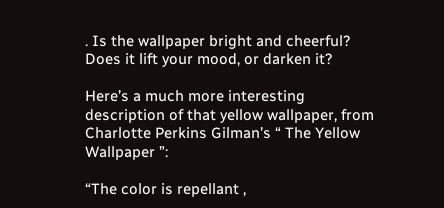. Is the wallpaper bright and cheerful? Does it lift your mood, or darken it?

Here’s a much more interesting description of that yellow wallpaper, from Charlotte Perkins Gilman’s “ The Yellow Wallpaper ”:

“The color is repellant ,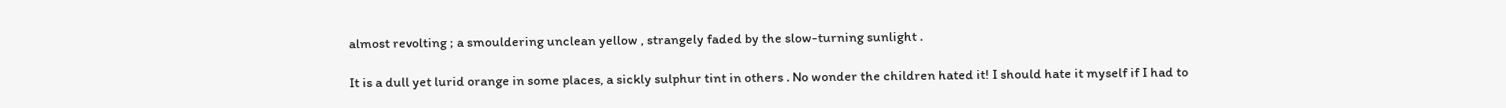almost revolting ; a smouldering unclean yellow , strangely faded by the slow-turning sunlight .

It is a dull yet lurid orange in some places, a sickly sulphur tint in others . No wonder the children hated it! I should hate it myself if I had to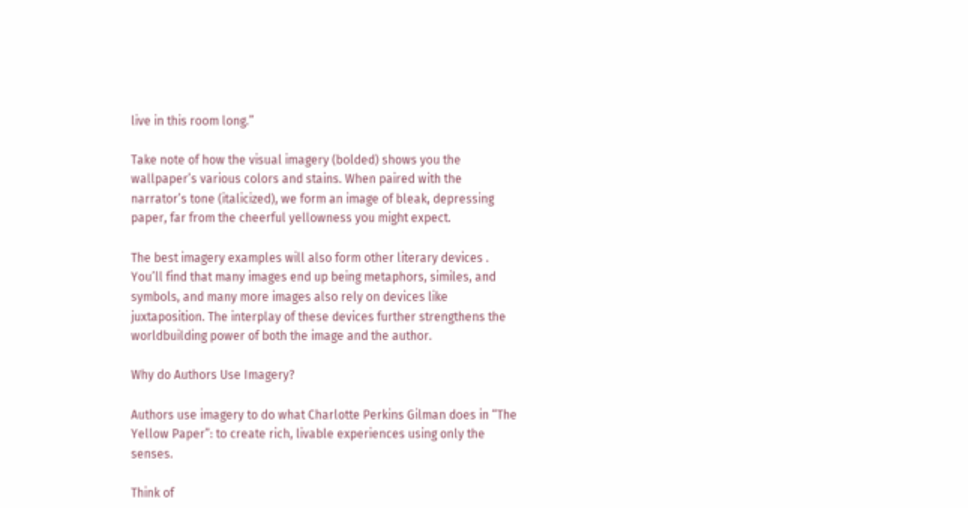live in this room long.”

Take note of how the visual imagery (bolded) shows you the wallpaper’s various colors and stains. When paired with the narrator’s tone (italicized), we form an image of bleak, depressing paper, far from the cheerful yellowness you might expect.

The best imagery examples will also form other literary devices . You’ll find that many images end up being metaphors, similes, and symbols, and many more images also rely on devices like juxtaposition. The interplay of these devices further strengthens the worldbuilding power of both the image and the author.

Why do Authors Use Imagery?

Authors use imagery to do what Charlotte Perkins Gilman does in “The Yellow Paper”: to create rich, livable experiences using only the senses.

Think of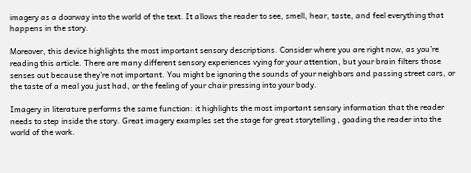imagery as a doorway into the world of the text. It allows the reader to see, smell, hear, taste, and feel everything that happens in the story.

Moreover, this device highlights the most important sensory descriptions. Consider where you are right now, as you’re reading this article. There are many different sensory experiences vying for your attention, but your brain filters those senses out because they’re not important. You might be ignoring the sounds of your neighbors and passing street cars, or the taste of a meal you just had, or the feeling of your chair pressing into your body.

Imagery in literature performs the same function: it highlights the most important sensory information that the reader needs to step inside the story. Great imagery examples set the stage for great storytelling , goading the reader into the world of the work.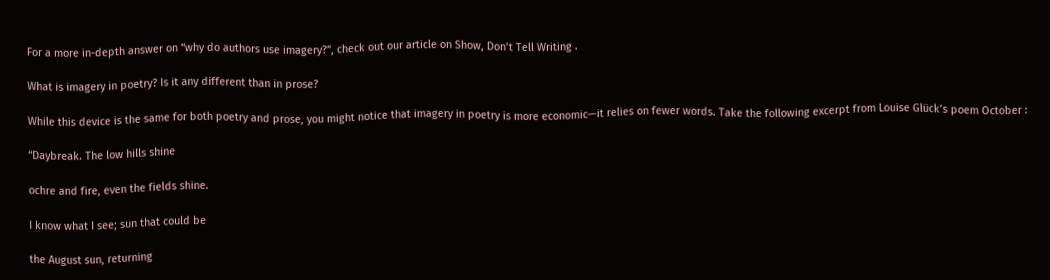For a more in-depth answer on “why do authors use imagery?”, check out our article on Show, Don’t Tell Writing .

What is imagery in poetry? Is it any different than in prose?

While this device is the same for both poetry and prose, you might notice that imagery in poetry is more economic—it relies on fewer words. Take the following excerpt from Louise Glück’s poem October :

“Daybreak. The low hills shine

ochre and fire, even the fields shine.

I know what I see; sun that could be

the August sun, returning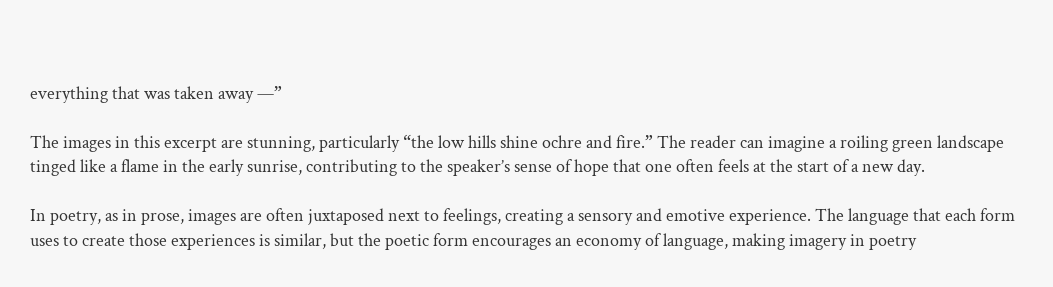everything that was taken away —”

The images in this excerpt are stunning, particularly “the low hills shine ochre and fire.” The reader can imagine a roiling green landscape tinged like a flame in the early sunrise, contributing to the speaker’s sense of hope that one often feels at the start of a new day.

In poetry, as in prose, images are often juxtaposed next to feelings, creating a sensory and emotive experience. The language that each form uses to create those experiences is similar, but the poetic form encourages an economy of language, making imagery in poetry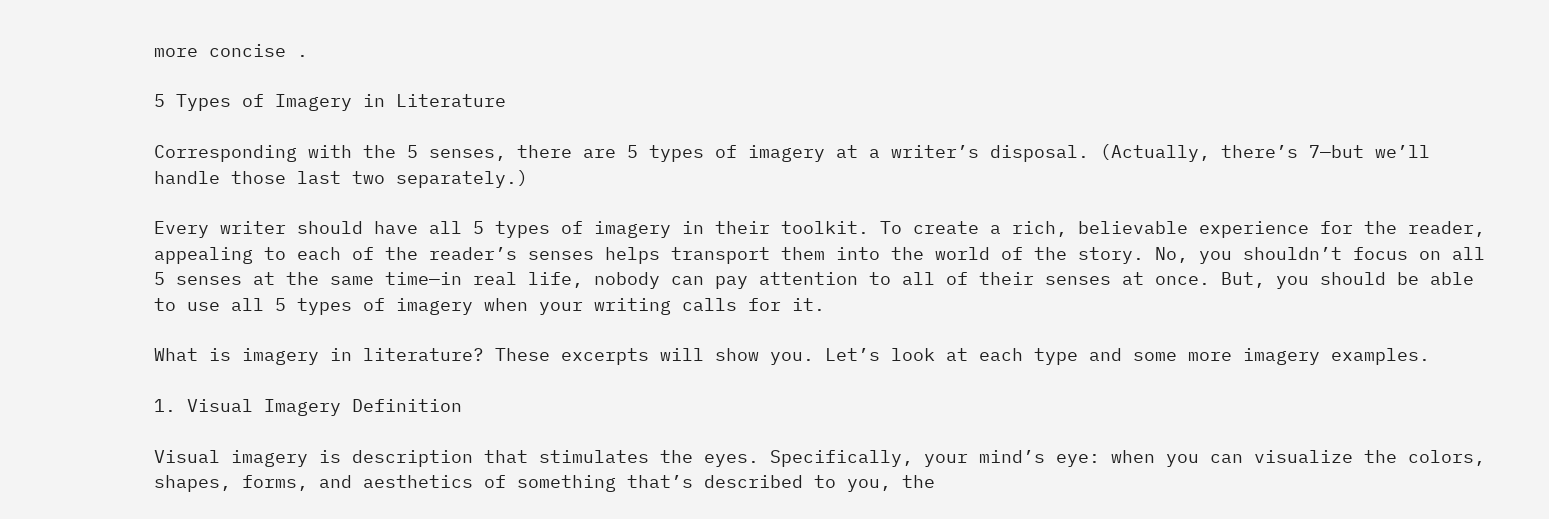more concise .

5 Types of Imagery in Literature

Corresponding with the 5 senses, there are 5 types of imagery at a writer’s disposal. (Actually, there’s 7—but we’ll handle those last two separately.)

Every writer should have all 5 types of imagery in their toolkit. To create a rich, believable experience for the reader, appealing to each of the reader’s senses helps transport them into the world of the story. No, you shouldn’t focus on all 5 senses at the same time—in real life, nobody can pay attention to all of their senses at once. But, you should be able to use all 5 types of imagery when your writing calls for it.

What is imagery in literature? These excerpts will show you. Let’s look at each type and some more imagery examples.

1. Visual Imagery Definition

Visual imagery is description that stimulates the eyes. Specifically, your mind’s eye: when you can visualize the colors, shapes, forms, and aesthetics of something that’s described to you, the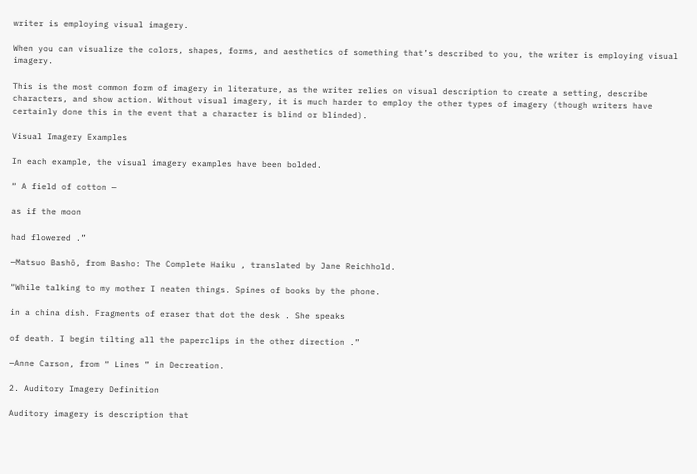writer is employing visual imagery.

When you can visualize the colors, shapes, forms, and aesthetics of something that’s described to you, the writer is employing visual imagery.

This is the most common form of imagery in literature, as the writer relies on visual description to create a setting, describe characters, and show action. Without visual imagery, it is much harder to employ the other types of imagery (though writers have certainly done this in the event that a character is blind or blinded).

Visual Imagery Examples

In each example, the visual imagery examples have been bolded.

“ A field of cotton —

as if the moon

had flowered .”

—Matsuo Bashō, from Basho: The Complete Haiku , translated by Jane Reichhold.

“While talking to my mother I neaten things. Spines of books by the phone.

in a china dish. Fragments of eraser that dot the desk . She speaks

of death. I begin tilting all the paperclips in the other direction .”

—Anne Carson, from “ Lines ” in Decreation.

2. Auditory Imagery Definition

Auditory imagery is description that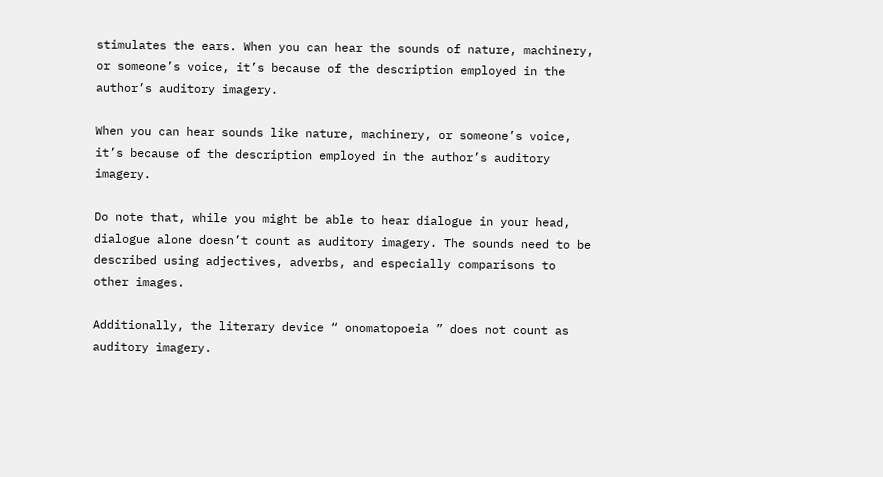stimulates the ears. When you can hear the sounds of nature, machinery, or someone’s voice, it’s because of the description employed in the author’s auditory imagery.

When you can hear sounds like nature, machinery, or someone’s voice, it’s because of the description employed in the author’s auditory imagery.

Do note that, while you might be able to hear dialogue in your head, dialogue alone doesn’t count as auditory imagery. The sounds need to be described using adjectives, adverbs, and especially comparisons to other images.

Additionally, the literary device “ onomatopoeia ” does not count as auditory imagery.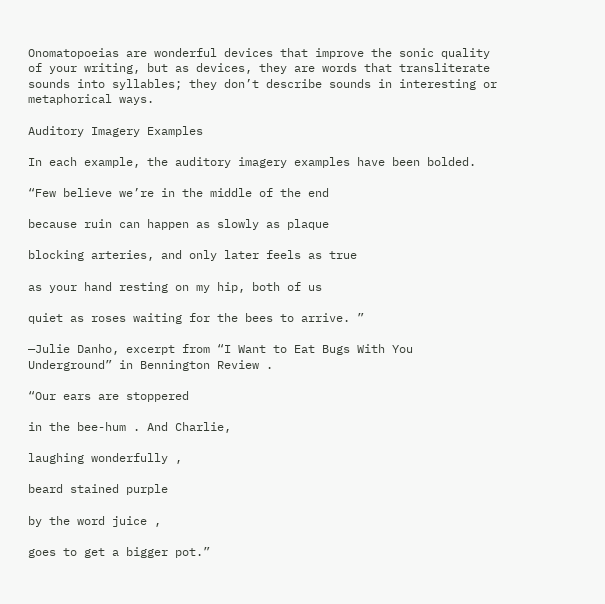Onomatopoeias are wonderful devices that improve the sonic quality of your writing, but as devices, they are words that transliterate sounds into syllables; they don’t describe sounds in interesting or metaphorical ways.

Auditory Imagery Examples

In each example, the auditory imagery examples have been bolded.

“Few believe we’re in the middle of the end

because ruin can happen as slowly as plaque

blocking arteries, and only later feels as true

as your hand resting on my hip, both of us

quiet as roses waiting for the bees to arrive. ”

—Julie Danho, excerpt from “I Want to Eat Bugs With You Underground” in Bennington Review .

“Our ears are stoppered

in the bee-hum . And Charlie,

laughing wonderfully ,

beard stained purple

by the word juice ,

goes to get a bigger pot.”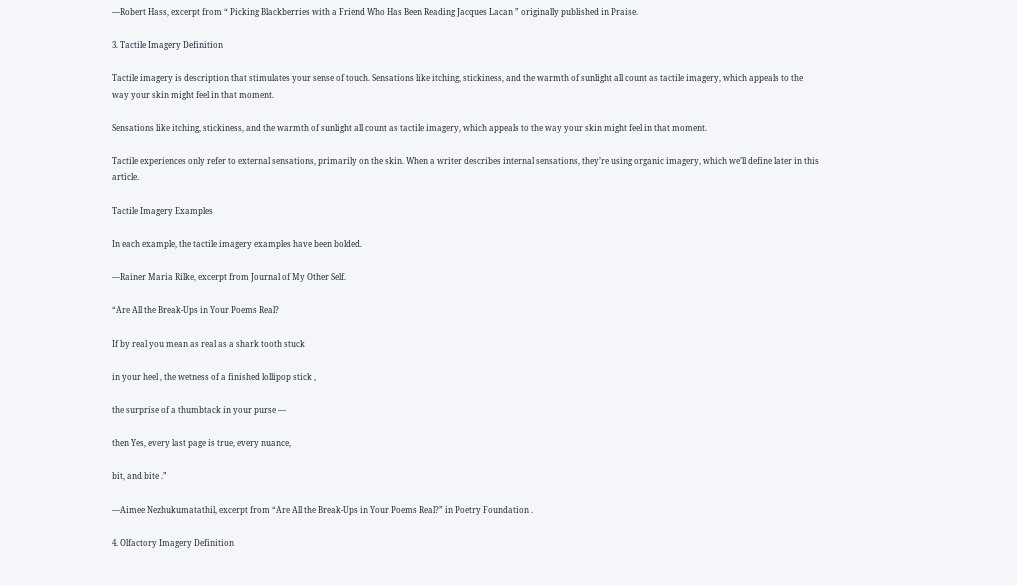—Robert Hass, excerpt from “ Picking Blackberries with a Friend Who Has Been Reading Jacques Lacan ” originally published in Praise.

3. Tactile Imagery Definition

Tactile imagery is description that stimulates your sense of touch. Sensations like itching, stickiness, and the warmth of sunlight all count as tactile imagery, which appeals to the way your skin might feel in that moment.

Sensations like itching, stickiness, and the warmth of sunlight all count as tactile imagery, which appeals to the way your skin might feel in that moment.

Tactile experiences only refer to external sensations, primarily on the skin. When a writer describes internal sensations, they’re using organic imagery, which we’ll define later in this article.

Tactile Imagery Examples

In each example, the tactile imagery examples have been bolded.

—Rainer Maria Rilke, excerpt from Journal of My Other Self.

“Are All the Break-Ups in Your Poems Real?

If by real you mean as real as a shark tooth stuck

in your heel , the wetness of a finished lollipop stick ,

the surprise of a thumbtack in your purse —

then Yes, every last page is true, every nuance,

bit, and bite .”

—Aimee Nezhukumatathil, excerpt from “Are All the Break-Ups in Your Poems Real?” in Poetry Foundation .

4. Olfactory Imagery Definition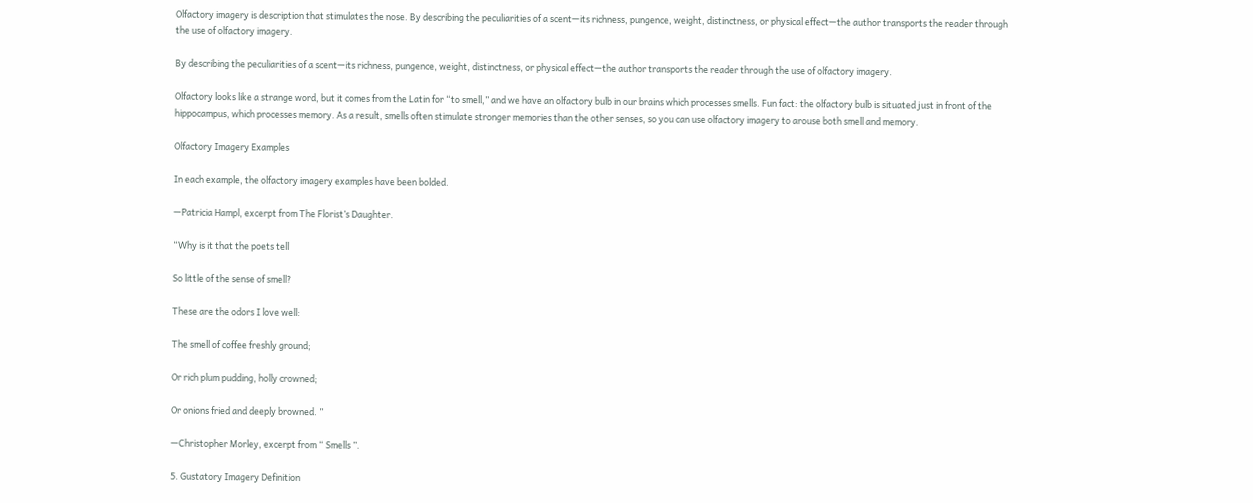Olfactory imagery is description that stimulates the nose. By describing the peculiarities of a scent—its richness, pungence, weight, distinctness, or physical effect—the author transports the reader through the use of olfactory imagery.

By describing the peculiarities of a scent—its richness, pungence, weight, distinctness, or physical effect—the author transports the reader through the use of olfactory imagery.

Olfactory looks like a strange word, but it comes from the Latin for “to smell,” and we have an olfactory bulb in our brains which processes smells. Fun fact: the olfactory bulb is situated just in front of the hippocampus, which processes memory. As a result, smells often stimulate stronger memories than the other senses, so you can use olfactory imagery to arouse both smell and memory.

Olfactory Imagery Examples

In each example, the olfactory imagery examples have been bolded.

—Patricia Hampl, excerpt from The Florist’s Daughter.

“Why is it that the poets tell

So little of the sense of smell?

These are the odors I love well:

The smell of coffee freshly ground;

Or rich plum pudding, holly crowned;

Or onions fried and deeply browned. ”

—Christopher Morley, excerpt from “ Smells ”.

5. Gustatory Imagery Definition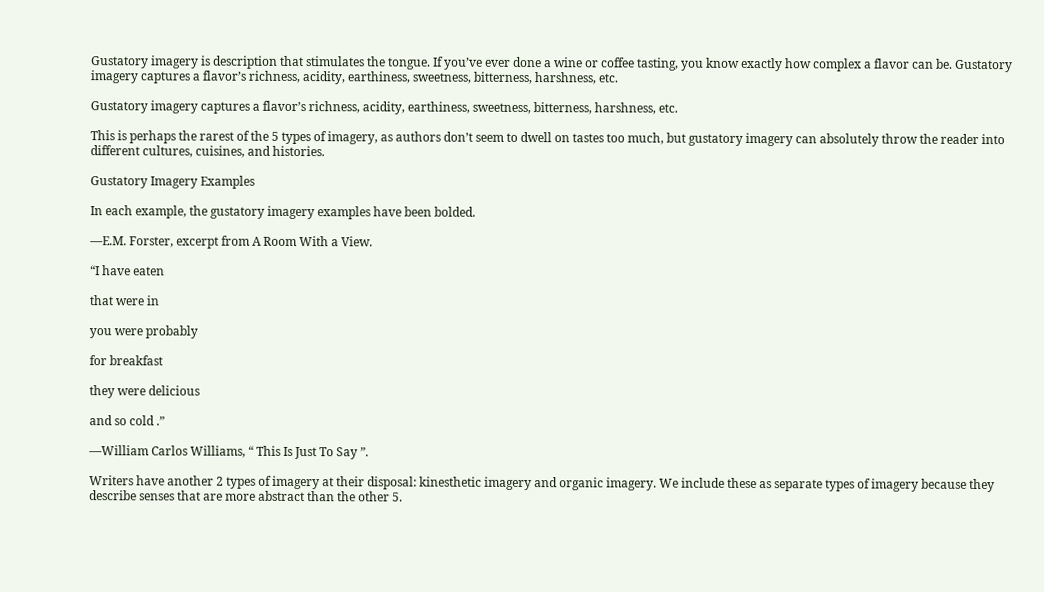Gustatory imagery is description that stimulates the tongue. If you’ve ever done a wine or coffee tasting, you know exactly how complex a flavor can be. Gustatory imagery captures a flavor’s richness, acidity, earthiness, sweetness, bitterness, harshness, etc.

Gustatory imagery captures a flavor’s richness, acidity, earthiness, sweetness, bitterness, harshness, etc.

This is perhaps the rarest of the 5 types of imagery, as authors don’t seem to dwell on tastes too much, but gustatory imagery can absolutely throw the reader into different cultures, cuisines, and histories.

Gustatory Imagery Examples

In each example, the gustatory imagery examples have been bolded.

—E.M. Forster, excerpt from A Room With a View.

“I have eaten

that were in

you were probably

for breakfast

they were delicious

and so cold .”

—William Carlos Williams, “ This Is Just To Say ”.

Writers have another 2 types of imagery at their disposal: kinesthetic imagery and organic imagery. We include these as separate types of imagery because they describe senses that are more abstract than the other 5.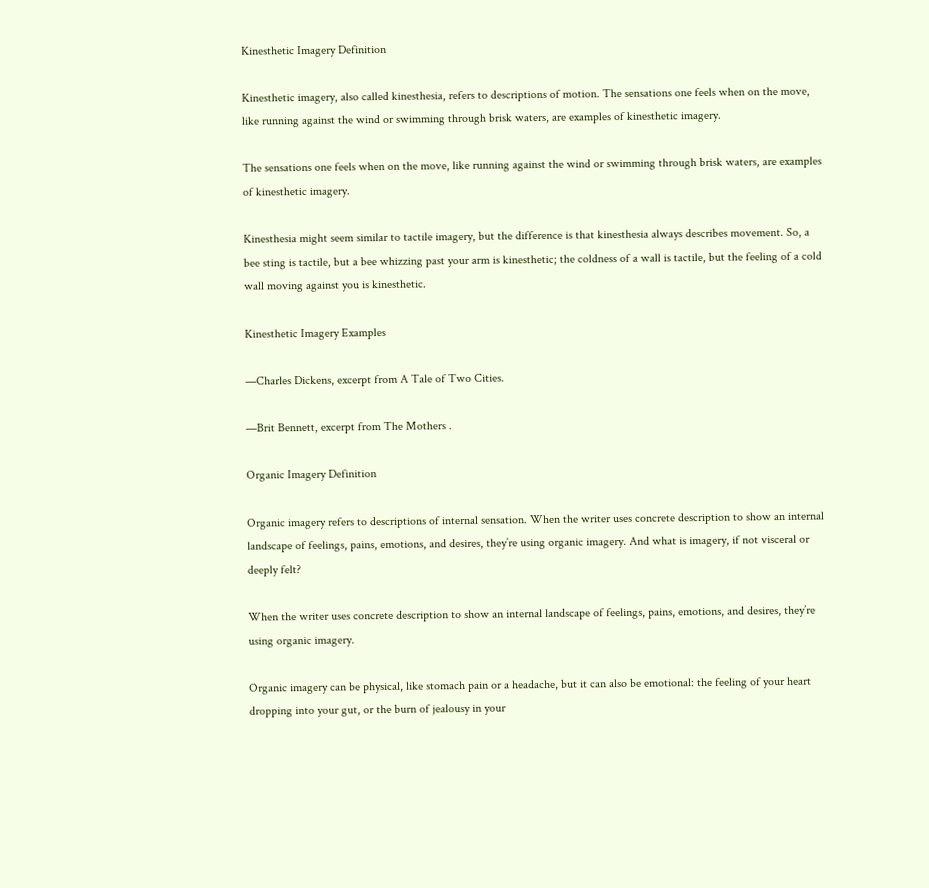Kinesthetic Imagery Definition

Kinesthetic imagery, also called kinesthesia, refers to descriptions of motion. The sensations one feels when on the move, like running against the wind or swimming through brisk waters, are examples of kinesthetic imagery.

The sensations one feels when on the move, like running against the wind or swimming through brisk waters, are examples of kinesthetic imagery.

Kinesthesia might seem similar to tactile imagery, but the difference is that kinesthesia always describes movement. So, a bee sting is tactile, but a bee whizzing past your arm is kinesthetic; the coldness of a wall is tactile, but the feeling of a cold wall moving against you is kinesthetic.

Kinesthetic Imagery Examples

—Charles Dickens, excerpt from A Tale of Two Cities.

—Brit Bennett, excerpt from The Mothers .

Organic Imagery Definition

Organic imagery refers to descriptions of internal sensation. When the writer uses concrete description to show an internal landscape of feelings, pains, emotions, and desires, they’re using organic imagery. And what is imagery, if not visceral or deeply felt?

When the writer uses concrete description to show an internal landscape of feelings, pains, emotions, and desires, they’re using organic imagery.

Organic imagery can be physical, like stomach pain or a headache, but it can also be emotional: the feeling of your heart dropping into your gut, or the burn of jealousy in your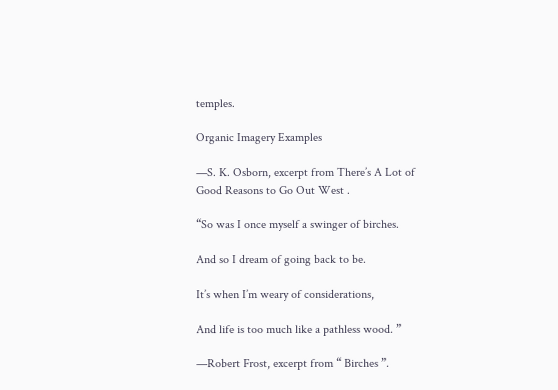temples.

Organic Imagery Examples

—S. K. Osborn, excerpt from There’s A Lot of Good Reasons to Go Out West .

“So was I once myself a swinger of birches.

And so I dream of going back to be.

It’s when I’m weary of considerations,

And life is too much like a pathless wood. ”

—Robert Frost, excerpt from “ Birches ”.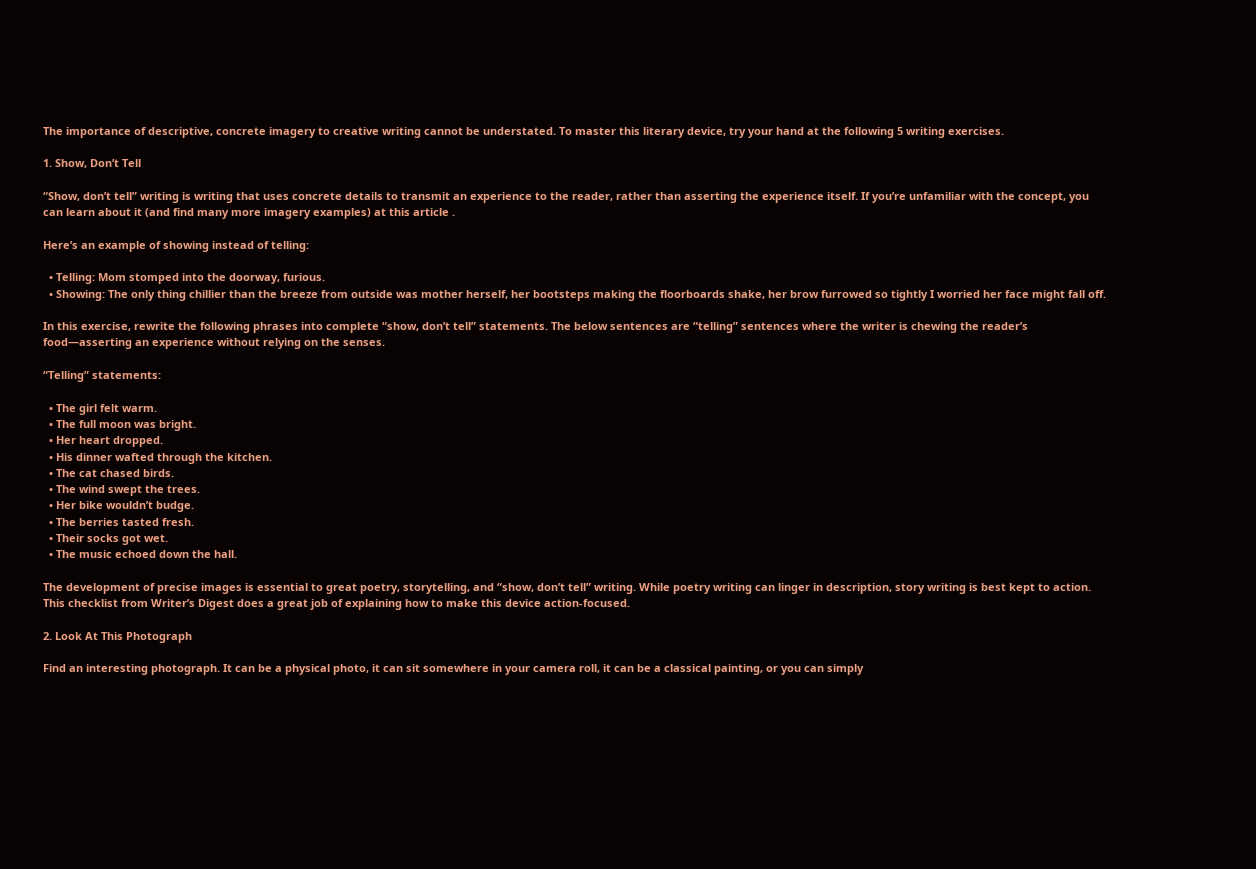The importance of descriptive, concrete imagery to creative writing cannot be understated. To master this literary device, try your hand at the following 5 writing exercises.

1. Show, Don’t Tell

“Show, don’t tell” writing is writing that uses concrete details to transmit an experience to the reader, rather than asserting the experience itself. If you’re unfamiliar with the concept, you can learn about it (and find many more imagery examples) at this article .

Here’s an example of showing instead of telling:

  • Telling: Mom stomped into the doorway, furious.
  • Showing: The only thing chillier than the breeze from outside was mother herself, her bootsteps making the floorboards shake, her brow furrowed so tightly I worried her face might fall off.

In this exercise, rewrite the following phrases into complete “show, don’t tell” statements. The below sentences are “telling” sentences where the writer is chewing the reader’s food—asserting an experience without relying on the senses.

“Telling” statements:

  • The girl felt warm.
  • The full moon was bright.
  • Her heart dropped.
  • His dinner wafted through the kitchen.
  • The cat chased birds.
  • The wind swept the trees.
  • Her bike wouldn’t budge.
  • The berries tasted fresh.
  • Their socks got wet.
  • The music echoed down the hall.

The development of precise images is essential to great poetry, storytelling, and “show, don’t tell” writing. While poetry writing can linger in description, story writing is best kept to action. This checklist from Writer’s Digest does a great job of explaining how to make this device action-focused.

2. Look At This Photograph

Find an interesting photograph. It can be a physical photo, it can sit somewhere in your camera roll, it can be a classical painting, or you can simply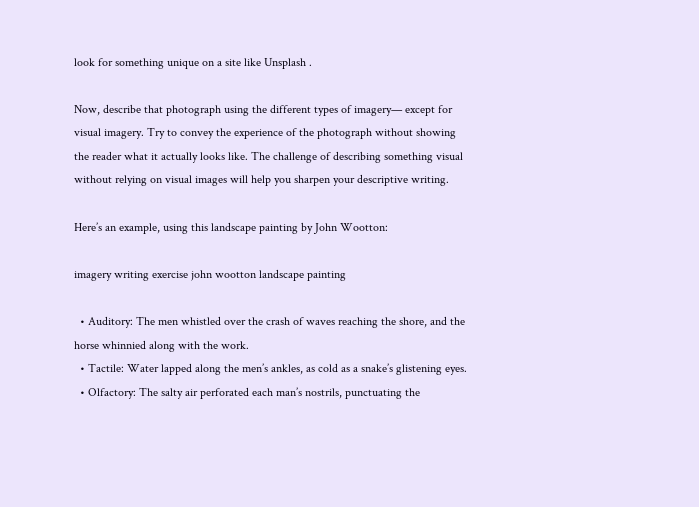look for something unique on a site like Unsplash .

Now, describe that photograph using the different types of imagery— except for visual imagery. Try to convey the experience of the photograph without showing the reader what it actually looks like. The challenge of describing something visual without relying on visual images will help you sharpen your descriptive writing.

Here’s an example, using this landscape painting by John Wootton:

imagery writing exercise john wootton landscape painting

  • Auditory: The men whistled over the crash of waves reaching the shore, and the horse whinnied along with the work.
  • Tactile: Water lapped along the men’s ankles, as cold as a snake’s glistening eyes.
  • Olfactory: The salty air perforated each man’s nostrils, punctuating the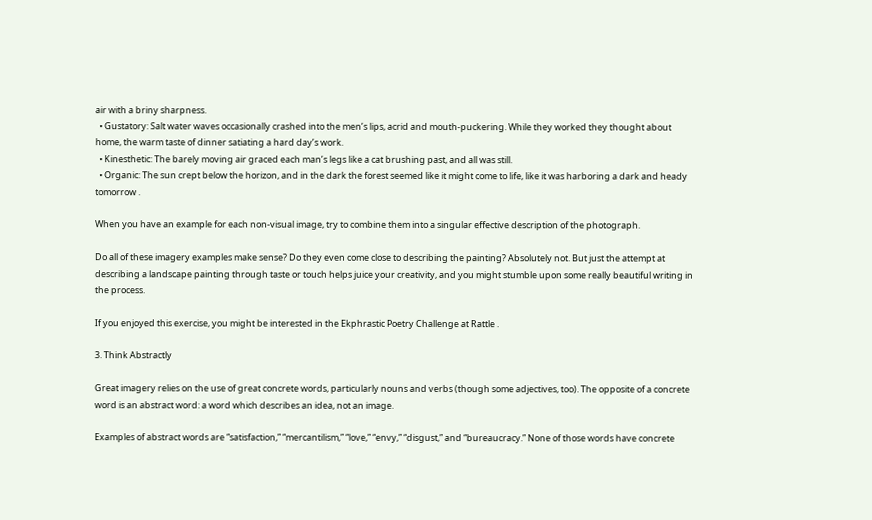air with a briny sharpness.
  • Gustatory: Salt water waves occasionally crashed into the men’s lips, acrid and mouth-puckering. While they worked they thought about home, the warm taste of dinner satiating a hard day’s work.
  • Kinesthetic: The barely moving air graced each man’s legs like a cat brushing past, and all was still.
  • Organic: The sun crept below the horizon, and in the dark the forest seemed like it might come to life, like it was harboring a dark and heady tomorrow .

When you have an example for each non-visual image, try to combine them into a singular effective description of the photograph.

Do all of these imagery examples make sense? Do they even come close to describing the painting? Absolutely not. But just the attempt at describing a landscape painting through taste or touch helps juice your creativity, and you might stumble upon some really beautiful writing in the process.

If you enjoyed this exercise, you might be interested in the Ekphrastic Poetry Challenge at Rattle .

3. Think Abstractly

Great imagery relies on the use of great concrete words, particularly nouns and verbs (though some adjectives, too). The opposite of a concrete word is an abstract word: a word which describes an idea, not an image.

Examples of abstract words are “satisfaction,” “mercantilism,” “love,” “envy,” “disgust,” and “bureaucracy.” None of those words have concrete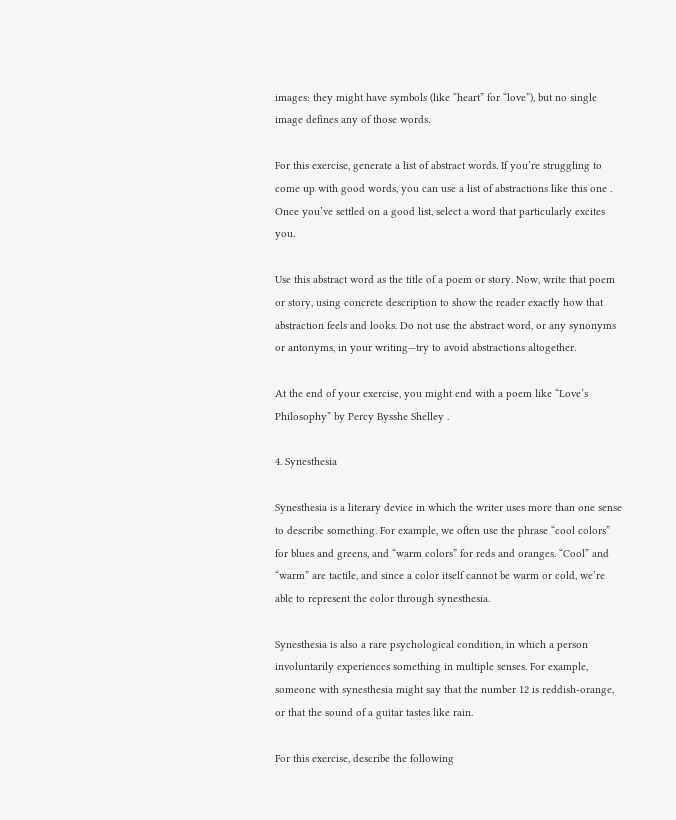images: they might have symbols (like “heart” for “love”), but no single image defines any of those words.

For this exercise, generate a list of abstract words. If you’re struggling to come up with good words, you can use a list of abstractions like this one . Once you’ve settled on a good list, select a word that particularly excites you.

Use this abstract word as the title of a poem or story. Now, write that poem or story, using concrete description to show the reader exactly how that abstraction feels and looks. Do not use the abstract word, or any synonyms or antonyms, in your writing—try to avoid abstractions altogether.

At the end of your exercise, you might end with a poem like “Love’s Philosophy” by Percy Bysshe Shelley .

4. Synesthesia

Synesthesia is a literary device in which the writer uses more than one sense to describe something. For example, we often use the phrase “cool colors” for blues and greens, and “warm colors” for reds and oranges. “Cool” and “warm” are tactile, and since a color itself cannot be warm or cold, we’re able to represent the color through synesthesia.

Synesthesia is also a rare psychological condition, in which a person involuntarily experiences something in multiple senses. For example, someone with synesthesia might say that the number 12 is reddish-orange, or that the sound of a guitar tastes like rain.

For this exercise, describe the following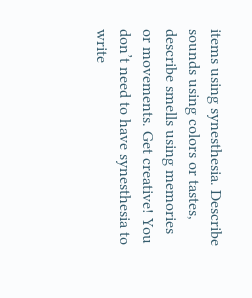items using synesthesia. Describe sounds using colors or tastes, describe smells using memories or movements. Get creative! You don’t need to have synesthesia to write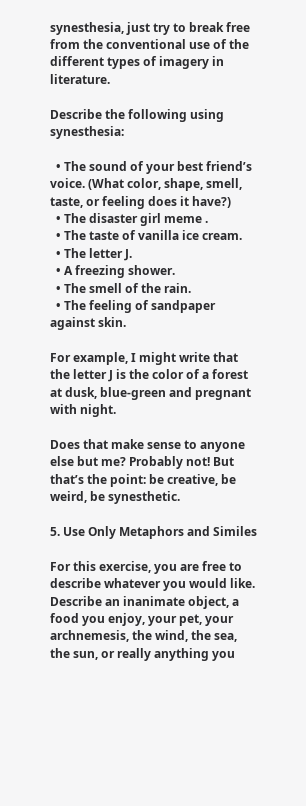synesthesia, just try to break free from the conventional use of the different types of imagery in literature.

Describe the following using synesthesia:

  • The sound of your best friend’s voice. (What color, shape, smell, taste, or feeling does it have?)
  • The disaster girl meme .
  • The taste of vanilla ice cream.
  • The letter J.
  • A freezing shower.
  • The smell of the rain.
  • The feeling of sandpaper against skin.

For example, I might write that the letter J is the color of a forest at dusk, blue-green and pregnant with night.

Does that make sense to anyone else but me? Probably not! But that’s the point: be creative, be weird, be synesthetic.

5. Use Only Metaphors and Similes

For this exercise, you are free to describe whatever you would like. Describe an inanimate object, a food you enjoy, your pet, your archnemesis, the wind, the sea, the sun, or really anything you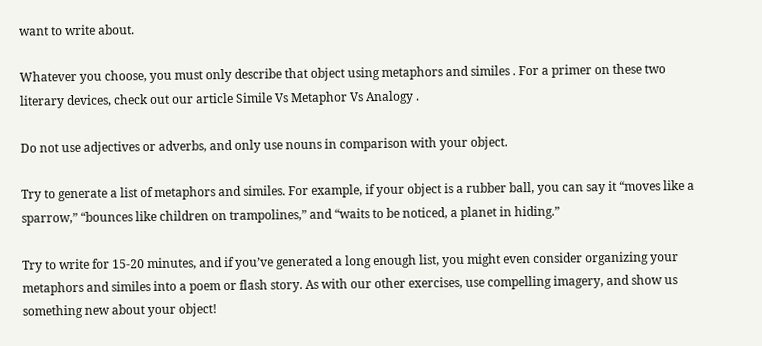want to write about.

Whatever you choose, you must only describe that object using metaphors and similes . For a primer on these two literary devices, check out our article Simile Vs Metaphor Vs Analogy .

Do not use adjectives or adverbs, and only use nouns in comparison with your object.

Try to generate a list of metaphors and similes. For example, if your object is a rubber ball, you can say it “moves like a sparrow,” “bounces like children on trampolines,” and “waits to be noticed, a planet in hiding.”

Try to write for 15-20 minutes, and if you’ve generated a long enough list, you might even consider organizing your metaphors and similes into a poem or flash story. As with our other exercises, use compelling imagery, and show us something new about your object!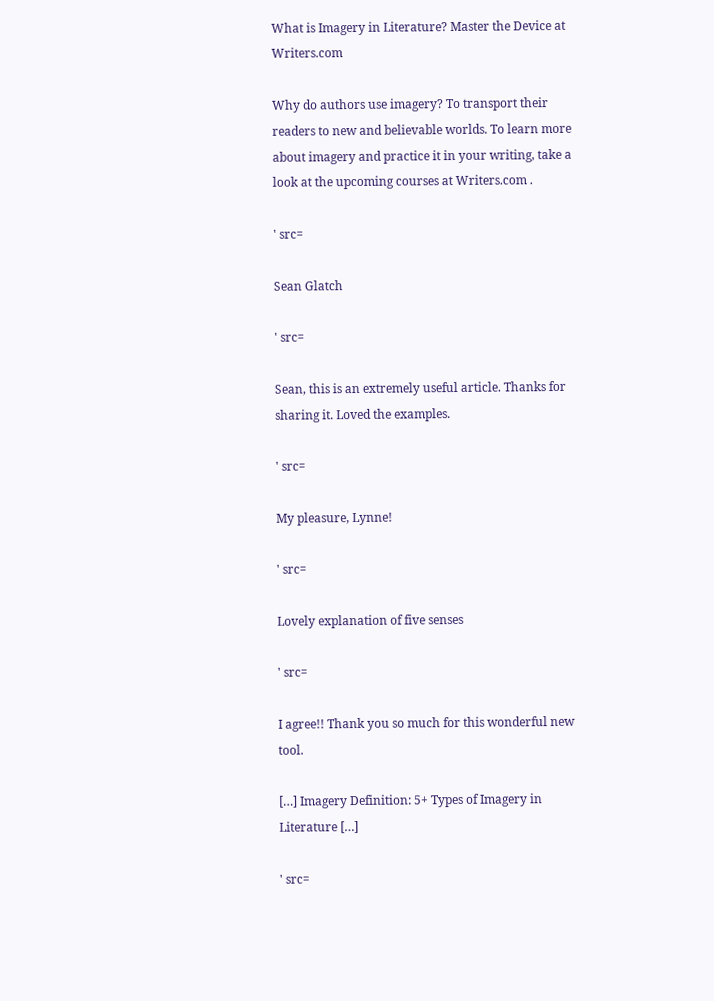What is Imagery in Literature? Master the Device at Writers.com

Why do authors use imagery? To transport their readers to new and believable worlds. To learn more about imagery and practice it in your writing, take a look at the upcoming courses at Writers.com .

' src=

Sean Glatch

' src=

Sean, this is an extremely useful article. Thanks for sharing it. Loved the examples.

' src=

My pleasure, Lynne!

' src=

Lovely explanation of five senses

' src=

I agree!! Thank you so much for this wonderful new tool.

[…] Imagery Definition: 5+ Types of Imagery in Literature […]

' src=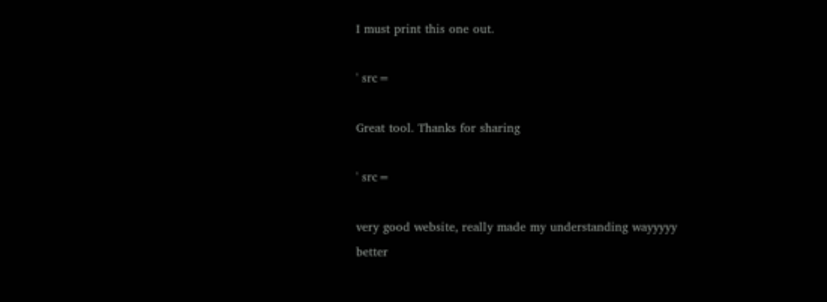I must print this one out.

' src=

Great tool. Thanks for sharing

' src=

very good website, really made my understanding wayyyyy better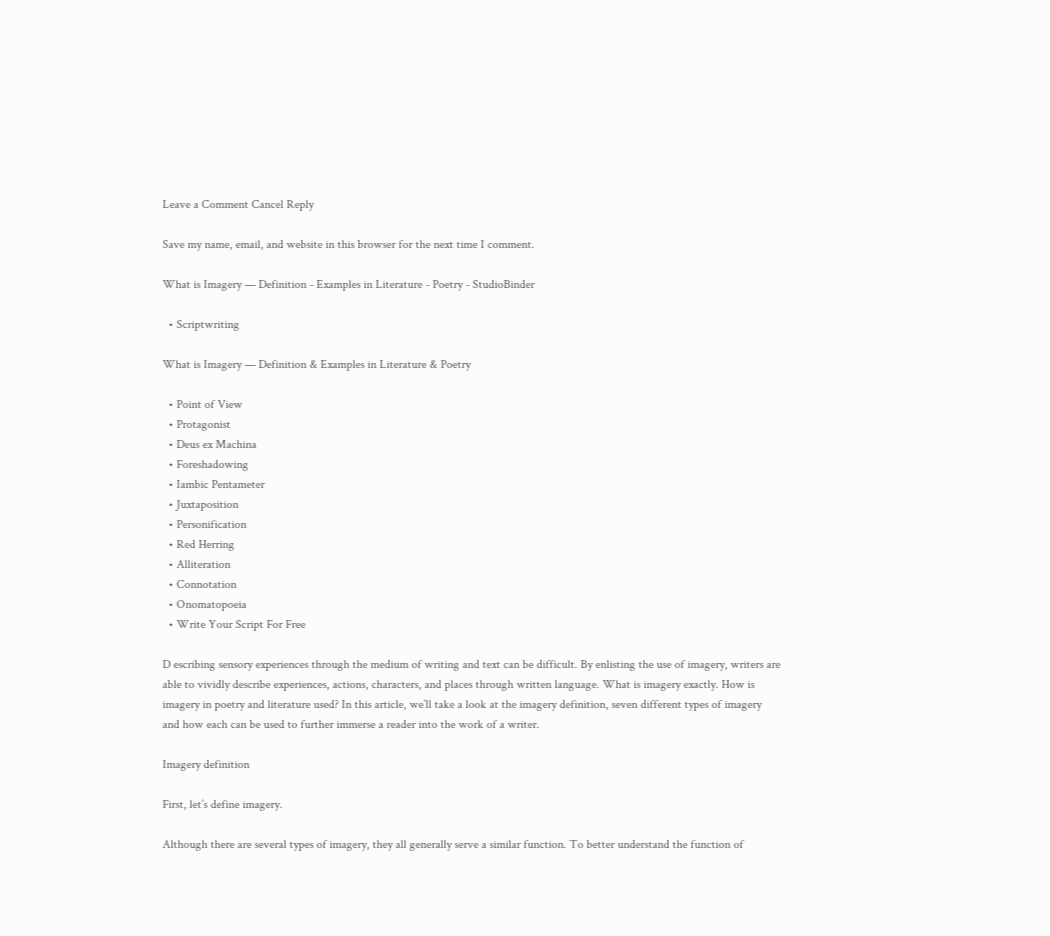Leave a Comment Cancel Reply

Save my name, email, and website in this browser for the next time I comment.

What is Imagery — Definition - Examples in Literature - Poetry - StudioBinder

  • Scriptwriting

What is Imagery — Definition & Examples in Literature & Poetry

  • Point of View
  • Protagonist
  • Deus ex Machina
  • Foreshadowing
  • Iambic Pentameter
  • Juxtaposition
  • Personification
  • Red Herring
  • Alliteration
  • Connotation
  • Onomatopoeia
  • Write Your Script For Free

D escribing sensory experiences through the medium of writing and text can be difficult. By enlisting the use of imagery, writers are able to vividly describe experiences, actions, characters, and places through written language. What is imagery exactly. How is imagery in poetry and literature used? In this article, we’ll take a look at the imagery definition, seven different types of imagery and how each can be used to further immerse a reader into the work of a writer.

Imagery definition

First, let’s define imagery.

Although there are several types of imagery, they all generally serve a similar function. To better understand the function of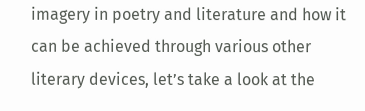imagery in poetry and literature and how it can be achieved through various other literary devices, let’s take a look at the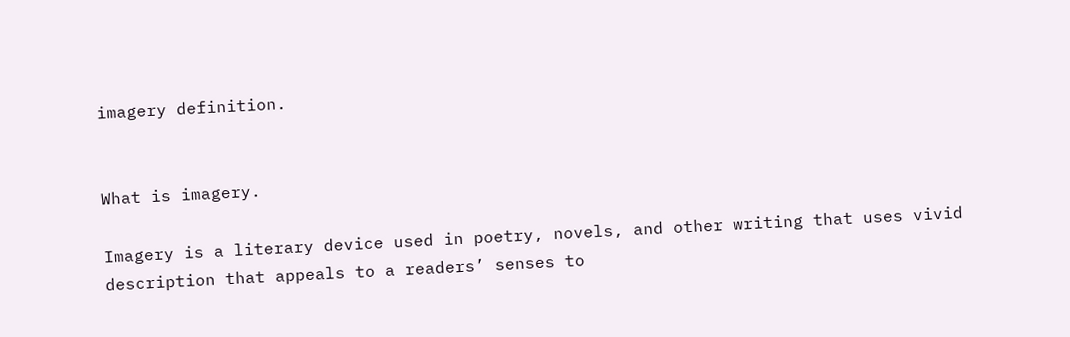imagery definition.


What is imagery.

Imagery is a literary device used in poetry, novels, and other writing that uses vivid description that appeals to a readers’ senses to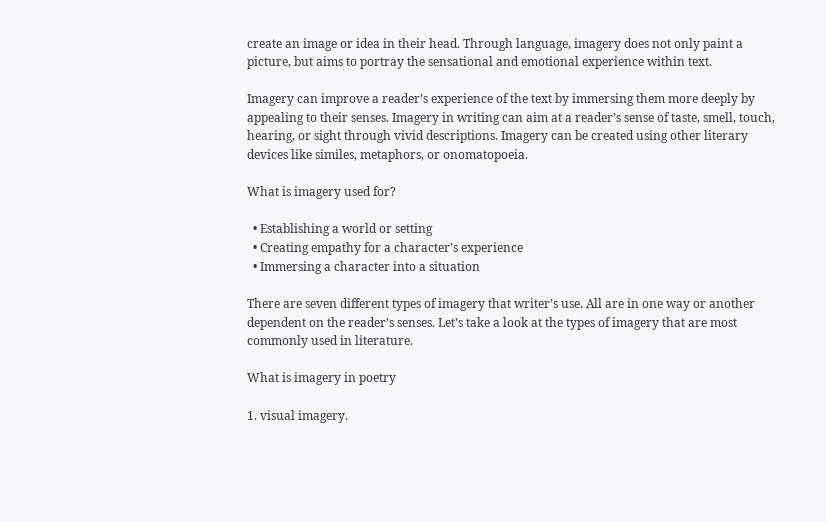create an image or idea in their head. Through language, imagery does not only paint a picture, but aims to portray the sensational and emotional experience within text.

Imagery can improve a reader’s experience of the text by immersing them more deeply by appealing to their senses. Imagery in writing can aim at a reader’s sense of taste, smell, touch, hearing, or sight through vivid descriptions. Imagery can be created using other literary devices like similes, metaphors, or onomatopoeia.

What is imagery used for?

  • Establishing a world or setting
  • Creating empathy for a character’s experience
  • Immersing a character into a situation

There are seven different types of imagery that writer’s use. All are in one way or another dependent on the reader’s senses. Let’s take a look at the types of imagery that are most commonly used in literature.

What is imagery in poetry

1. visual imagery.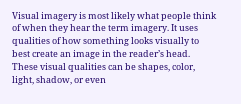Visual imagery is most likely what people think of when they hear the term imagery. It uses qualities of how something looks visually to best create an image in the reader’s head. These visual qualities can be shapes, color, light, shadow, or even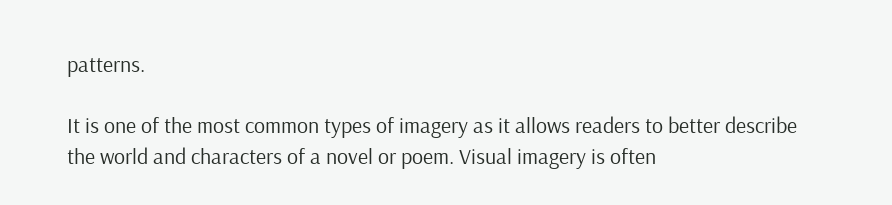patterns.

It is one of the most common types of imagery as it allows readers to better describe the world and characters of a novel or poem. Visual imagery is often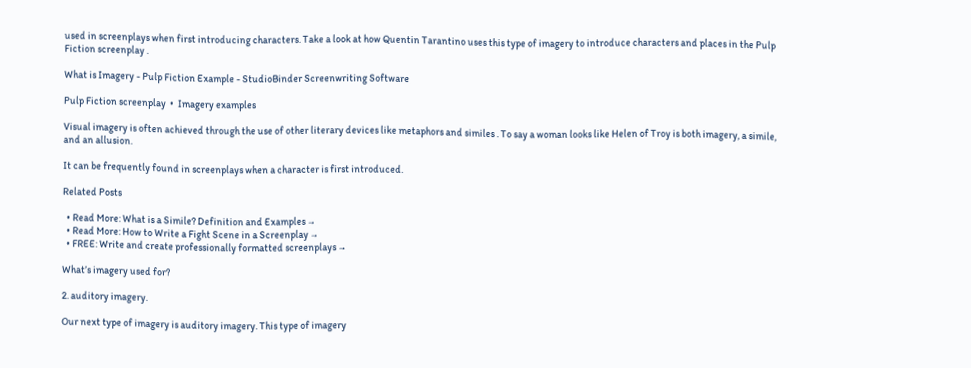used in screenplays when first introducing characters. Take a look at how Quentin Tarantino uses this type of imagery to introduce characters and places in the Pulp Fiction screenplay .

What is Imagery - Pulp Fiction Example - StudioBinder Screenwriting Software

Pulp Fiction screenplay  •  Imagery examples

Visual imagery is often achieved through the use of other literary devices like metaphors and similes . To say a woman looks like Helen of Troy is both imagery, a simile, and an allusion.

It can be frequently found in screenplays when a character is first introduced.

Related Posts

  • Read More: What is a Simile? Definition and Examples →
  • Read More: How to Write a Fight Scene in a Screenplay →
  • FREE: Write and create professionally formatted screenplays →

What’s imagery used for?

2. auditory imagery.

Our next type of imagery is auditory imagery. This type of imagery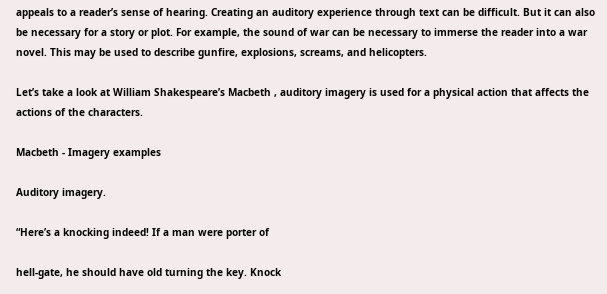appeals to a reader’s sense of hearing. Creating an auditory experience through text can be difficult. But it can also be necessary for a story or plot. For example, the sound of war can be necessary to immerse the reader into a war novel. This may be used to describe gunfire, explosions, screams, and helicopters.

Let’s take a look at William Shakespeare’s Macbeth , auditory imagery is used for a physical action that affects the actions of the characters.

Macbeth - Imagery examples

Auditory imagery.

“Here’s a knocking indeed! If a man were porter of

hell-gate, he should have old turning the key. Knock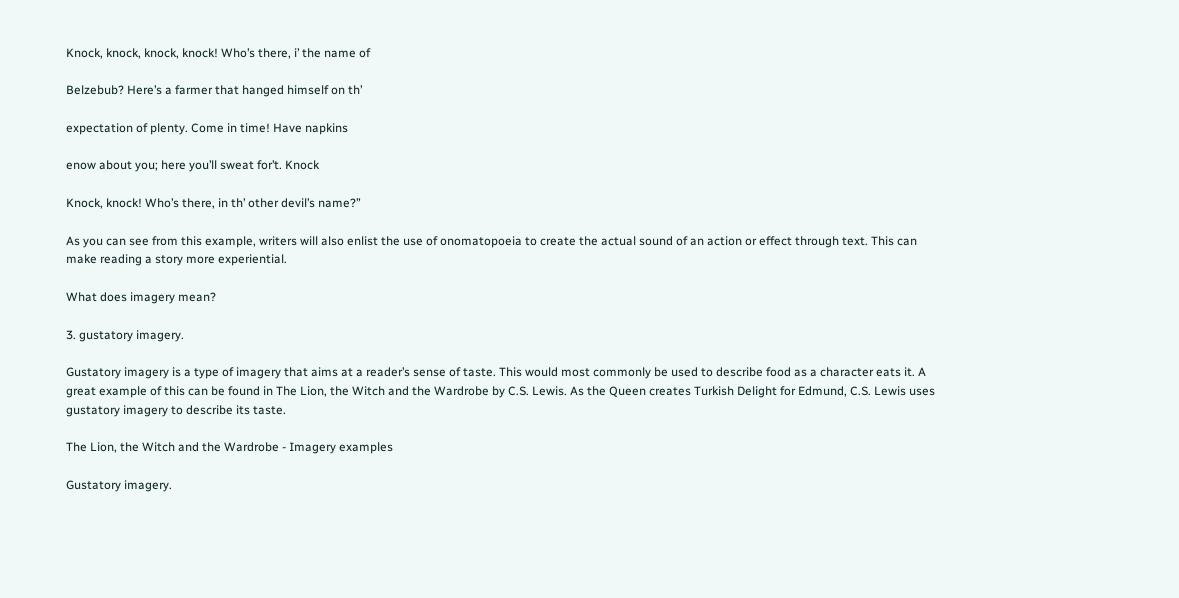Knock, knock, knock, knock! Who’s there, i’ the name of

Belzebub? Here’s a farmer that hanged himself on th’

expectation of plenty. Come in time! Have napkins

enow about you; here you’ll sweat for’t. Knock

Knock, knock! Who’s there, in th’ other devil’s name?”

As you can see from this example, writers will also enlist the use of onomatopoeia to create the actual sound of an action or effect through text. This can make reading a story more experiential.

What does imagery mean?

3. gustatory imagery.

Gustatory imagery is a type of imagery that aims at a reader’s sense of taste. This would most commonly be used to describe food as a character eats it. A great example of this can be found in The Lion, the Witch and the Wardrobe by C.S. Lewis. As the Queen creates Turkish Delight for Edmund, C.S. Lewis uses gustatory imagery to describe its taste.

The Lion, the Witch and the Wardrobe - Imagery examples

Gustatory imagery.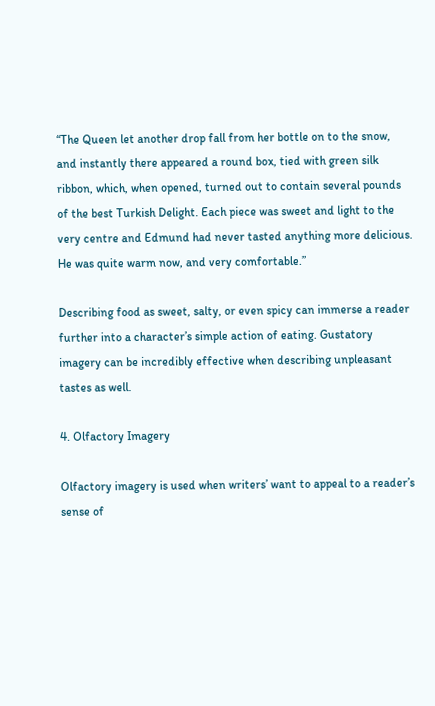“The Queen let another drop fall from her bottle on to the snow, and instantly there appeared a round box, tied with green silk ribbon, which, when opened, turned out to contain several pounds of the best Turkish Delight. Each piece was sweet and light to the very centre and Edmund had never tasted anything more delicious. He was quite warm now, and very comfortable.”

Describing food as sweet, salty, or even spicy can immerse a reader further into a character’s simple action of eating. Gustatory imagery can be incredibly effective when describing unpleasant tastes as well.

4. Olfactory Imagery

Olfactory imagery is used when writers’ want to appeal to a reader’s sense of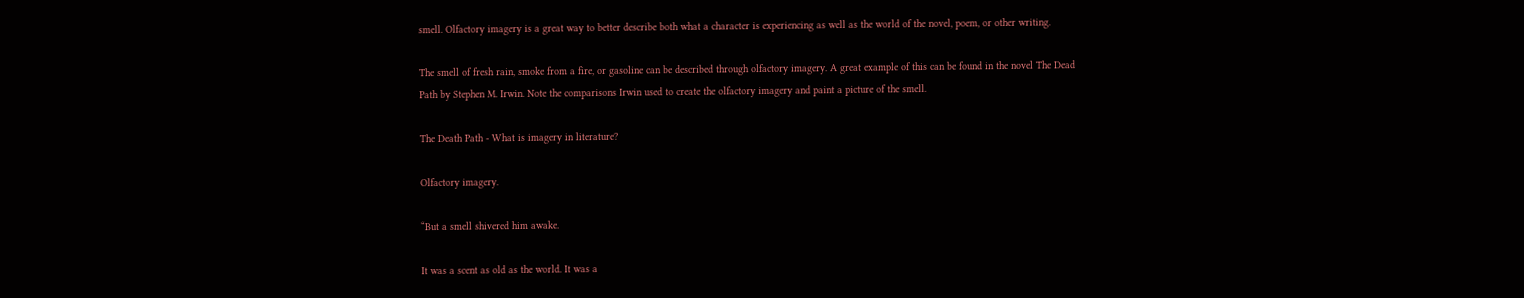smell. Olfactory imagery is a great way to better describe both what a character is experiencing as well as the world of the novel, poem, or other writing.

The smell of fresh rain, smoke from a fire, or gasoline can be described through olfactory imagery. A great example of this can be found in the novel The Dead Path by Stephen M. Irwin. Note the comparisons Irwin used to create the olfactory imagery and paint a picture of the smell.

The Death Path - What is imagery in literature?

Olfactory imagery.

“But a smell shivered him awake.

It was a scent as old as the world. It was a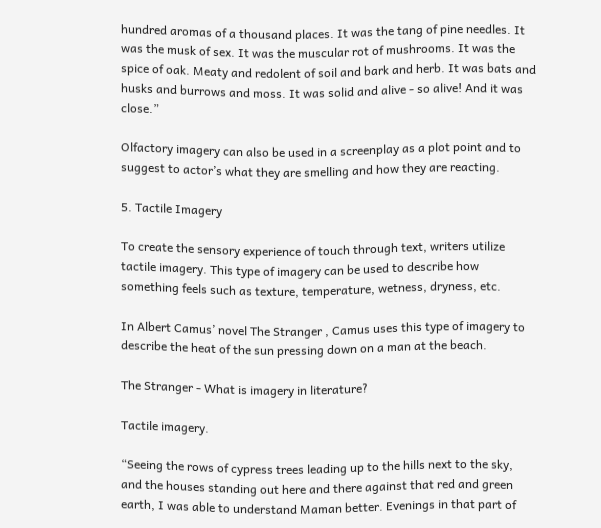hundred aromas of a thousand places. It was the tang of pine needles. It was the musk of sex. It was the muscular rot of mushrooms. It was the spice of oak. Meaty and redolent of soil and bark and herb. It was bats and husks and burrows and moss. It was solid and alive - so alive! And it was close.”

Olfactory imagery can also be used in a screenplay as a plot point and to suggest to actor’s what they are smelling and how they are reacting.

5. Tactile Imagery

To create the sensory experience of touch through text, writers utilize tactile imagery. This type of imagery can be used to describe how something feels such as texture, temperature, wetness, dryness, etc.

In Albert Camus’ novel The Stranger , Camus uses this type of imagery to describe the heat of the sun pressing down on a man at the beach.

The Stranger - What is imagery in literature?

Tactile imagery.

“Seeing the rows of cypress trees leading up to the hills next to the sky, and the houses standing out here and there against that red and green earth, I was able to understand Maman better. Evenings in that part of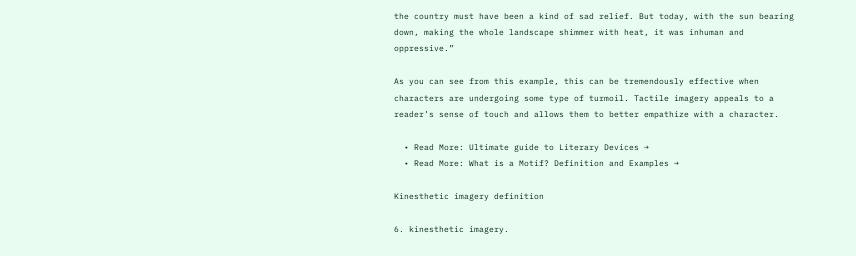the country must have been a kind of sad relief. But today, with the sun bearing down, making the whole landscape shimmer with heat, it was inhuman and oppressive.”

As you can see from this example, this can be tremendously effective when characters are undergoing some type of turmoil. Tactile imagery appeals to a reader’s sense of touch and allows them to better empathize with a character.

  • Read More: Ultimate guide to Literary Devices →
  • Read More: What is a Motif? Definition and Examples →

Kinesthetic imagery definition

6. kinesthetic imagery.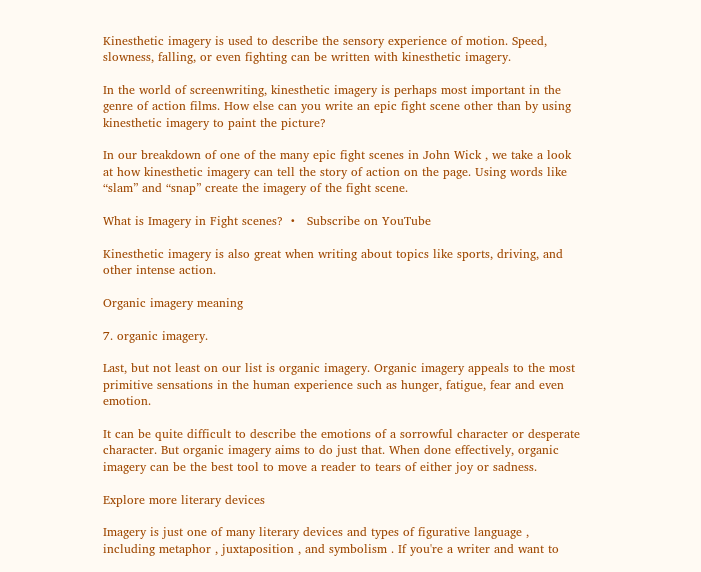Kinesthetic imagery is used to describe the sensory experience of motion. Speed, slowness, falling, or even fighting can be written with kinesthetic imagery.

In the world of screenwriting, kinesthetic imagery is perhaps most important in the genre of action films. How else can you write an epic fight scene other than by using kinesthetic imagery to paint the picture?

In our breakdown of one of the many epic fight scenes in John Wick , we take a look at how kinesthetic imagery can tell the story of action on the page. Using words like “slam” and “snap” create the imagery of the fight scene.

What is Imagery in Fight scenes?  •   Subscribe on YouTube

Kinesthetic imagery is also great when writing about topics like sports, driving, and other intense action.

Organic imagery meaning

7. organic imagery.

Last, but not least on our list is organic imagery. Organic imagery appeals to the most primitive sensations in the human experience such as hunger, fatigue, fear and even emotion.

It can be quite difficult to describe the emotions of a sorrowful character or desperate character. But organic imagery aims to do just that. When done effectively, organic imagery can be the best tool to move a reader to tears of either joy or sadness.

Explore more literary devices

Imagery is just one of many literary devices and types of figurative language , including metaphor , juxtaposition , and symbolism . If you're a writer and want to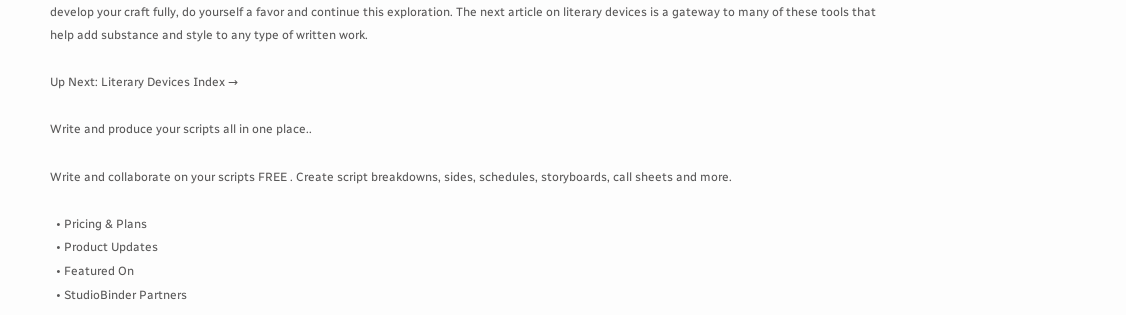develop your craft fully, do yourself a favor and continue this exploration. The next article on literary devices is a gateway to many of these tools that help add substance and style to any type of written work.

Up Next: Literary Devices Index →

Write and produce your scripts all in one place..

Write and collaborate on your scripts FREE . Create script breakdowns, sides, schedules, storyboards, call sheets and more.

  • Pricing & Plans
  • Product Updates
  • Featured On
  • StudioBinder Partners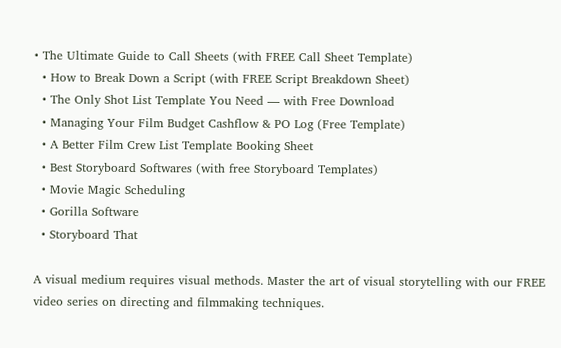• The Ultimate Guide to Call Sheets (with FREE Call Sheet Template)
  • How to Break Down a Script (with FREE Script Breakdown Sheet)
  • The Only Shot List Template You Need — with Free Download
  • Managing Your Film Budget Cashflow & PO Log (Free Template)
  • A Better Film Crew List Template Booking Sheet
  • Best Storyboard Softwares (with free Storyboard Templates)
  • Movie Magic Scheduling
  • Gorilla Software
  • Storyboard That

A visual medium requires visual methods. Master the art of visual storytelling with our FREE video series on directing and filmmaking techniques.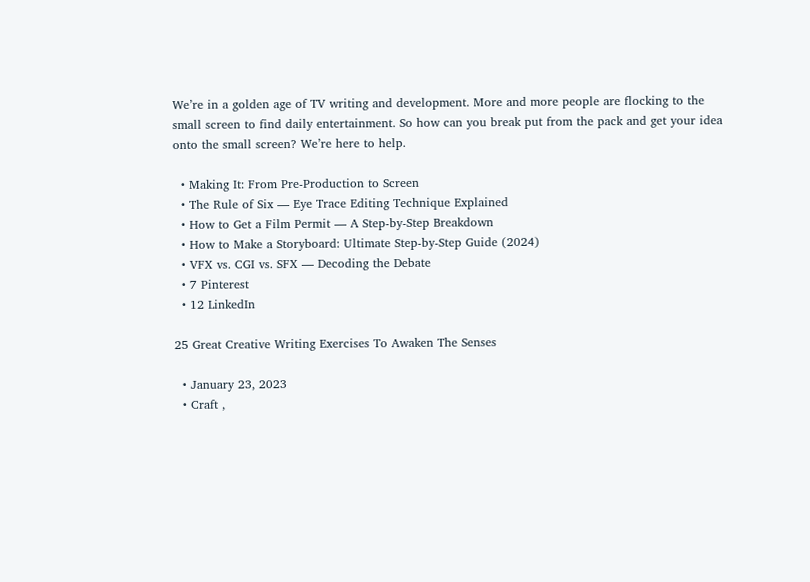We’re in a golden age of TV writing and development. More and more people are flocking to the small screen to find daily entertainment. So how can you break put from the pack and get your idea onto the small screen? We’re here to help.

  • Making It: From Pre-Production to Screen
  • The Rule of Six — Eye Trace Editing Technique Explained
  • How to Get a Film Permit — A Step-by-Step Breakdown
  • How to Make a Storyboard: Ultimate Step-by-Step Guide (2024)
  • VFX vs. CGI vs. SFX — Decoding the Debate
  • 7 Pinterest
  • 12 LinkedIn

25 Great Creative Writing Exercises To Awaken The Senses

  • January 23, 2023
  • Craft ,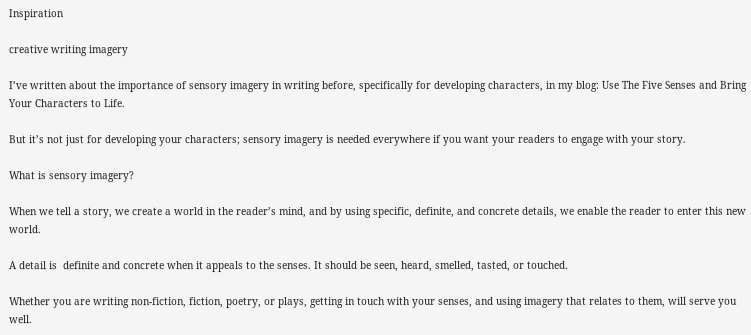Inspiration

creative writing imagery

I’ve written about the importance of sensory imagery in writing before, specifically for developing characters, in my blog: Use The Five Senses and Bring Your Characters to Life.

But it’s not just for developing your characters; sensory imagery is needed everywhere if you want your readers to engage with your story.

What is sensory imagery?

When we tell a story, we create a world in the reader’s mind, and by using specific, definite, and concrete details, we enable the reader to enter this new world.

A detail is  definite and concrete when it appeals to the senses. It should be seen, heard, smelled, tasted, or touched.

Whether you are writing non-fiction, fiction, poetry, or plays, getting in touch with your senses, and using imagery that relates to them, will serve you well.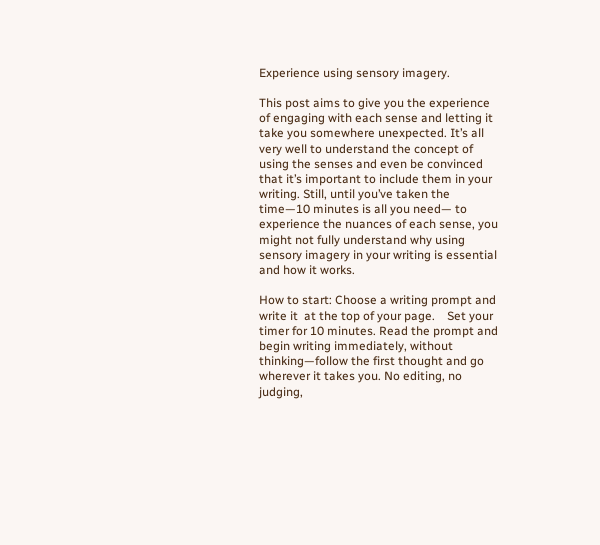Experience using sensory imagery.

This post aims to give you the experience of engaging with each sense and letting it take you somewhere unexpected. It’s all very well to understand the concept of using the senses and even be convinced that it’s important to include them in your writing. Still, until you’ve taken the time—10 minutes is all you need— to experience the nuances of each sense, you might not fully understand why using sensory imagery in your writing is essential and how it works.

How to start: Choose a writing prompt and write it  at the top of your page.    Set your timer for 10 minutes. Read the prompt and begin writing immediately, without thinking—follow the first thought and go wherever it takes you. No editing, no judging,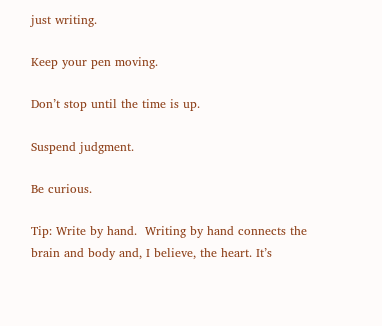just writing.

Keep your pen moving.

Don’t stop until the time is up.

Suspend judgment.

Be curious.

Tip: Write by hand.  Writing by hand connects the brain and body and, I believe, the heart. It’s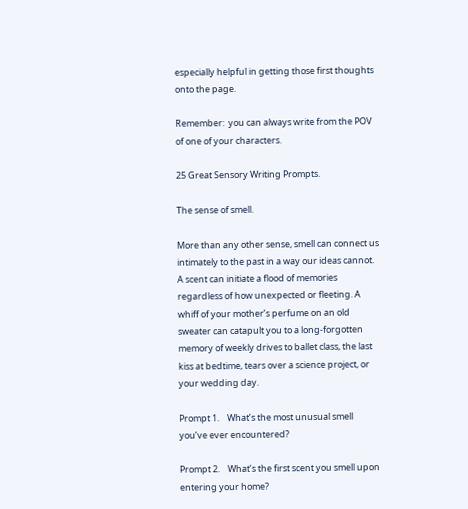especially helpful in getting those first thoughts onto the page.

Remember:  you can always write from the POV of one of your characters.

25 Great Sensory Writing Prompts.

The sense of smell.

More than any other sense, smell can connect us intimately to the past in a way our ideas cannot. A scent can initiate a flood of memories regardless of how unexpected or fleeting. A whiff of your mother’s perfume on an old sweater can catapult you to a long-forgotten memory of weekly drives to ballet class, the last kiss at bedtime, tears over a science project, or your wedding day.

Prompt 1.    What’s the most unusual smell you’ve ever encountered?

Prompt 2.    What’s the first scent you smell upon entering your home?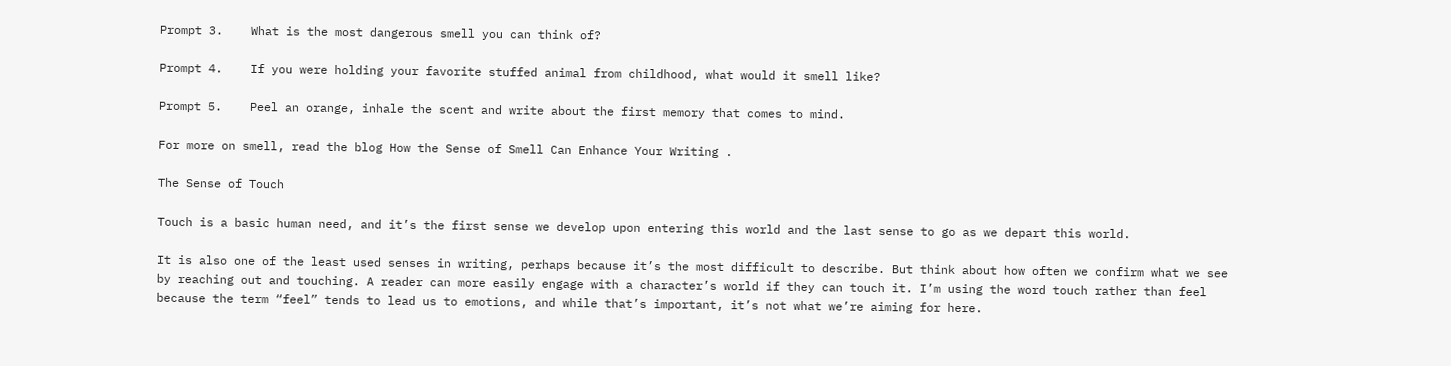Prompt 3.    What is the most dangerous smell you can think of?

Prompt 4.    If you were holding your favorite stuffed animal from childhood, what would it smell like?

Prompt 5.    Peel an orange, inhale the scent and write about the first memory that comes to mind.

For more on smell, read the blog How the Sense of Smell Can Enhance Your Writing .

The Sense of Touch

Touch is a basic human need, and it’s the first sense we develop upon entering this world and the last sense to go as we depart this world.

It is also one of the least used senses in writing, perhaps because it’s the most difficult to describe. But think about how often we confirm what we see by reaching out and touching. A reader can more easily engage with a character’s world if they can touch it. I’m using the word touch rather than feel because the term “feel” tends to lead us to emotions, and while that’s important, it’s not what we’re aiming for here.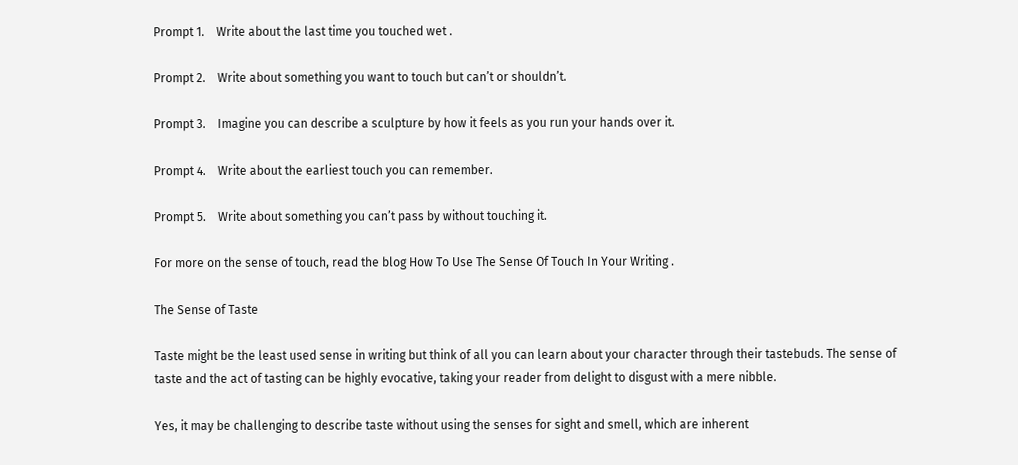Prompt 1.    Write about the last time you touched wet .

Prompt 2.    Write about something you want to touch but can’t or shouldn’t.

Prompt 3.    Imagine you can describe a sculpture by how it feels as you run your hands over it.

Prompt 4.    Write about the earliest touch you can remember.

Prompt 5.    Write about something you can’t pass by without touching it.

For more on the sense of touch, read the blog How To Use The Sense Of Touch In Your Writing .

The Sense of Taste

Taste might be the least used sense in writing but think of all you can learn about your character through their tastebuds. The sense of taste and the act of tasting can be highly evocative, taking your reader from delight to disgust with a mere nibble.

Yes, it may be challenging to describe taste without using the senses for sight and smell, which are inherent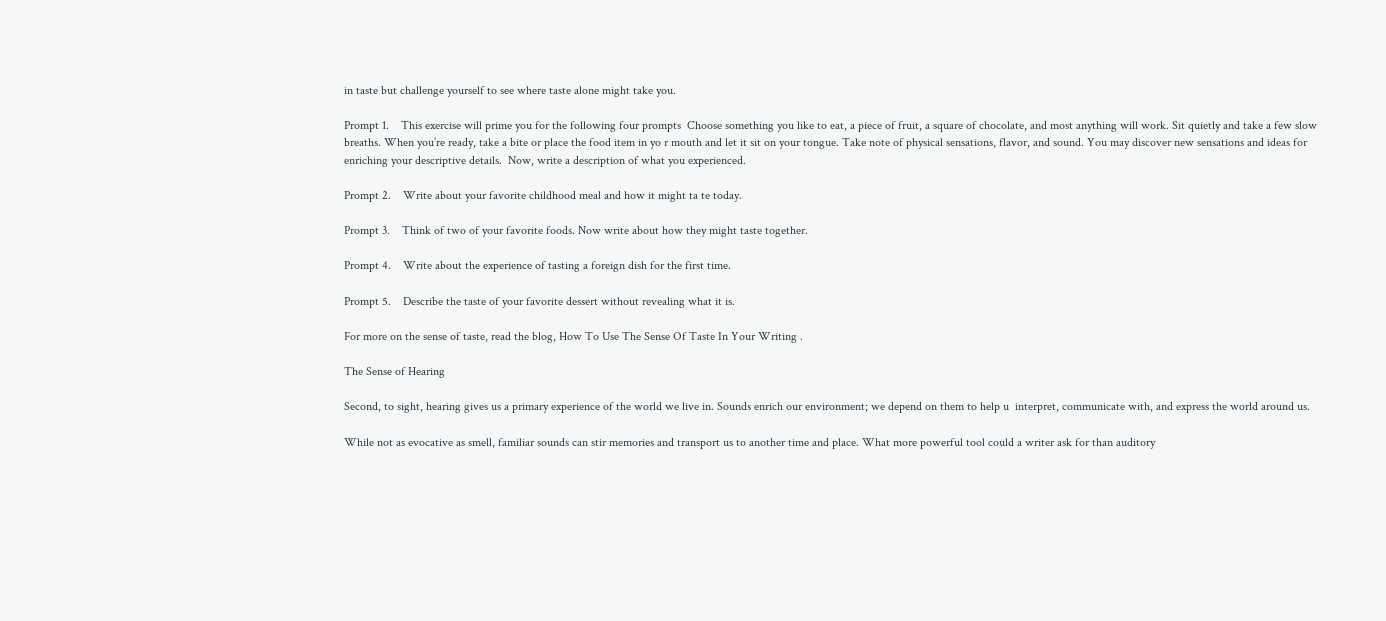in taste but challenge yourself to see where taste alone might take you.

Prompt 1.    This exercise will prime you for the following four prompts  Choose something you like to eat, a piece of fruit, a square of chocolate, and most anything will work. Sit quietly and take a few slow breaths. When you’re ready, take a bite or place the food item in yo r mouth and let it sit on your tongue. Take note of physical sensations, flavor, and sound. You may discover new sensations and ideas for enriching your descriptive details.  Now, write a description of what you experienced.

Prompt 2.    Write about your favorite childhood meal and how it might ta te today.

Prompt 3.    Think of two of your favorite foods. Now write about how they might taste together.

Prompt 4.    Write about the experience of tasting a foreign dish for the first time.

Prompt 5.    Describe the taste of your favorite dessert without revealing what it is.

For more on the sense of taste, read the blog, How To Use The Sense Of Taste In Your Writing .

The Sense of Hearing

Second, to sight, hearing gives us a primary experience of the world we live in. Sounds enrich our environment; we depend on them to help u  interpret, communicate with, and express the world around us.

While not as evocative as smell, familiar sounds can stir memories and transport us to another time and place. What more powerful tool could a writer ask for than auditory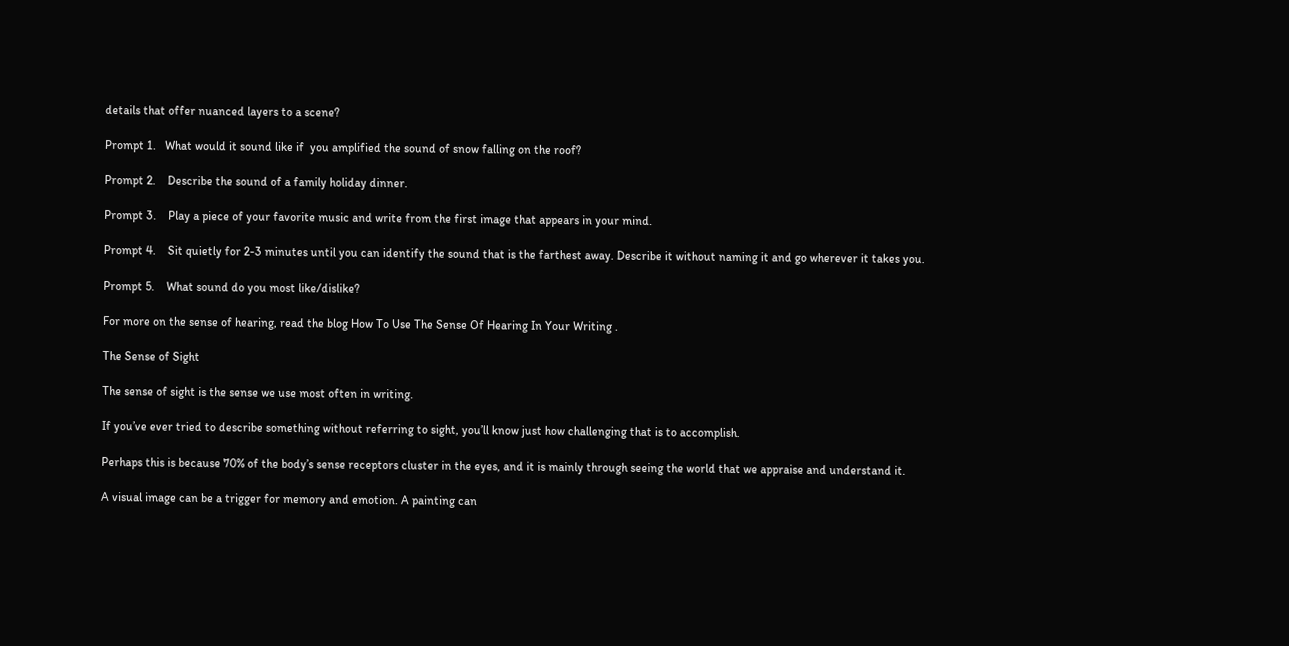details that offer nuanced layers to a scene?

Prompt 1.   What would it sound like if  you amplified the sound of snow falling on the roof?

Prompt 2.    Describe the sound of a family holiday dinner.

Prompt 3.    Play a piece of your favorite music and write from the first image that appears in your mind.

Prompt 4.    Sit quietly for 2-3 minutes until you can identify the sound that is the farthest away. Describe it without naming it and go wherever it takes you.

Prompt 5.    What sound do you most like/dislike?

For more on the sense of hearing, read the blog How To Use The Sense Of Hearing In Your Writing .

The Sense of Sight

The sense of sight is the sense we use most often in writing.

If you’ve ever tried to describe something without referring to sight, you’ll know just how challenging that is to accomplish.

Perhaps this is because 70% of the body’s sense receptors cluster in the eyes, and it is mainly through seeing the world that we appraise and understand it.

A visual image can be a trigger for memory and emotion. A painting can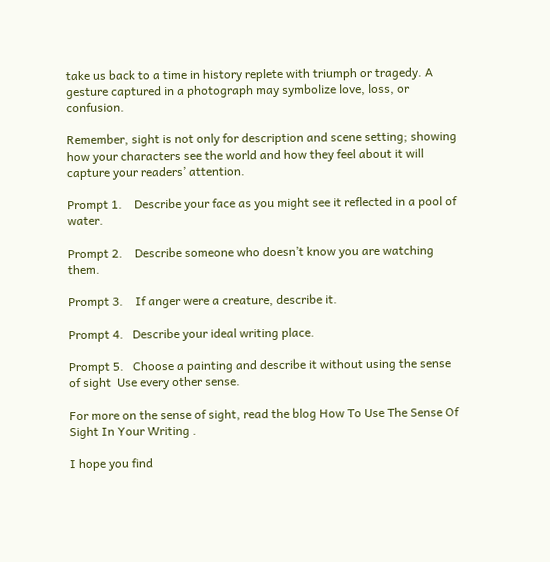take us back to a time in history replete with triumph or tragedy. A gesture captured in a photograph may symbolize love, loss, or confusion.

Remember, sight is not only for description and scene setting; showing how your characters see the world and how they feel about it will capture your readers’ attention.

Prompt 1.    Describe your face as you might see it reflected in a pool of water.

Prompt 2.    Describe someone who doesn’t know you are watching them.

Prompt 3.    If anger were a creature, describe it.

Prompt 4.   Describe your ideal writing place.

Prompt 5.   Choose a painting and describe it without using the sense of sight  Use every other sense.

For more on the sense of sight, read the blog How To Use The Sense Of Sight In Your Writing .

I hope you find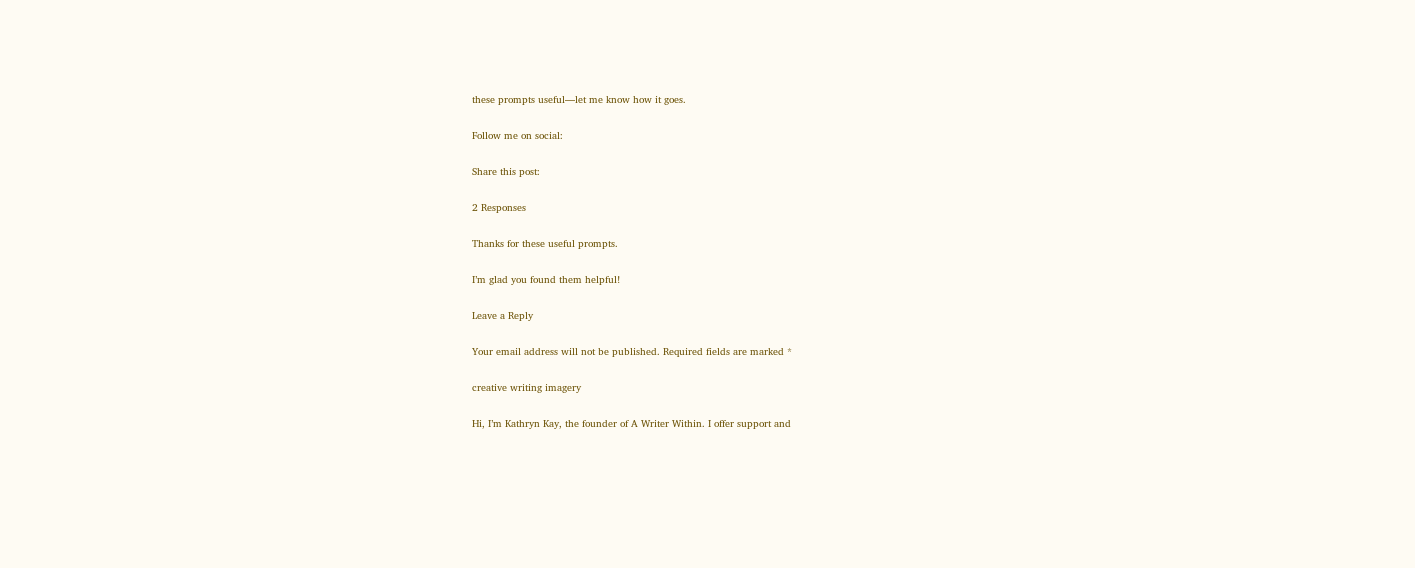these prompts useful—let me know how it goes.

Follow me on social:

Share this post:

2 Responses

Thanks for these useful prompts.

I’m glad you found them helpful!

Leave a Reply

Your email address will not be published. Required fields are marked *

creative writing imagery

Hi, I’m Kathryn Kay, the founder of A Writer Within. I offer support and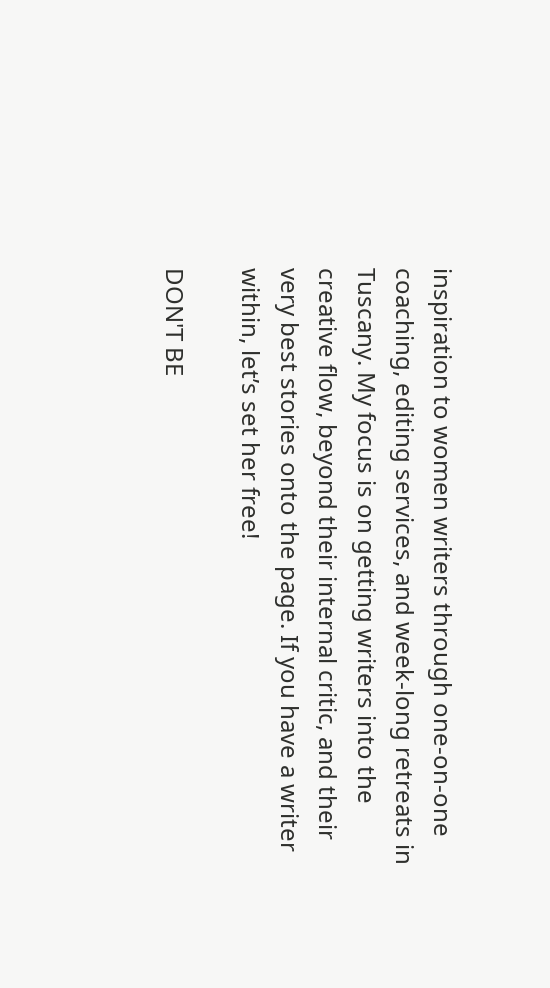inspiration to women writers through one-on-one coaching, editing services, and week-long retreats in Tuscany. My focus is on getting writers into the creative flow, beyond their internal critic, and their very best stories onto the page. If you have a writer within, let’s set her free!

DON'T BE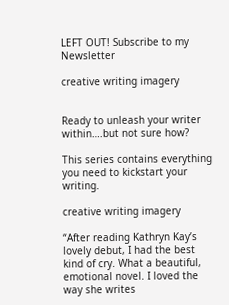LEFT OUT! Subscribe to my Newsletter

creative writing imagery


Ready to unleash your writer within….but not sure how?

This series contains everything you need to kickstart your writing.

creative writing imagery

“After reading Kathryn Kay’s lovely debut, I had the best kind of cry. What a beautiful, emotional novel. I loved the way she writes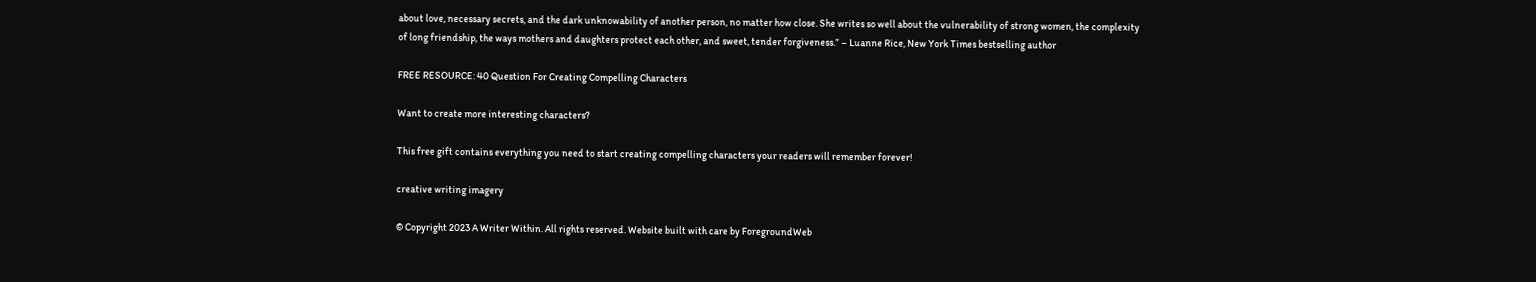about love, necessary secrets, and the dark unknowability of another person, no matter how close. She writes so well about the vulnerability of strong women, the complexity of long friendship, the ways mothers and daughters protect each other, and sweet, tender forgiveness.” – Luanne Rice, New York Times bestselling author

FREE RESOURCE: 40 Question For Creating Compelling Characters

Want to create more interesting characters?

This free gift contains everything you need to start creating compelling characters your readers will remember forever!

creative writing imagery

© Copyright 2023 A Writer Within. All rights reserved. Website built with care by ForegroundWeb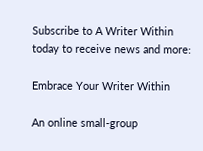Subscribe to A Writer Within today to receive news and more:

Embrace Your Writer Within

An online small-group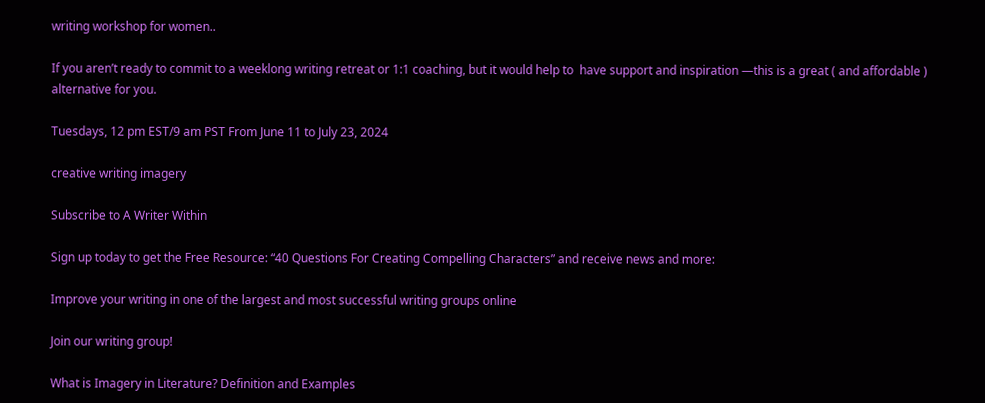writing workshop for women..

If you aren’t ready to commit to a weeklong writing retreat or 1:1 coaching, but it would help to  have support and inspiration —this is a great ( and affordable ) alternative for you.

Tuesdays, 12 pm EST/9 am PST From June 11 to July 23, 2024

creative writing imagery

Subscribe to A Writer Within

Sign up today to get the Free Resource: “40 Questions For Creating Compelling Characters” and receive news and more:

Improve your writing in one of the largest and most successful writing groups online

Join our writing group!

What is Imagery in Literature? Definition and Examples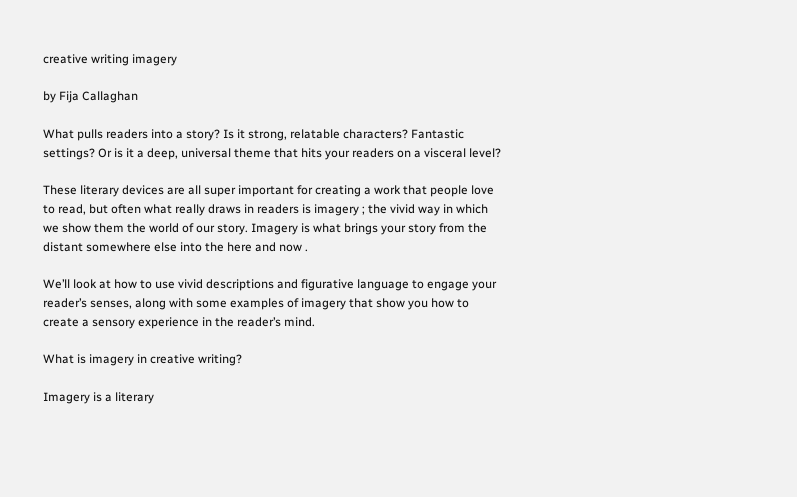creative writing imagery

by Fija Callaghan

What pulls readers into a story? Is it strong, relatable characters? Fantastic settings? Or is it a deep, universal theme that hits your readers on a visceral level?

These literary devices are all super important for creating a work that people love to read, but often what really draws in readers is imagery ; the vivid way in which we show them the world of our story. Imagery is what brings your story from the distant somewhere else into the here and now .

We’ll look at how to use vivid descriptions and figurative language to engage your reader’s senses, along with some examples of imagery that show you how to create a sensory experience in the reader’s mind.

What is imagery in creative writing?

Imagery is a literary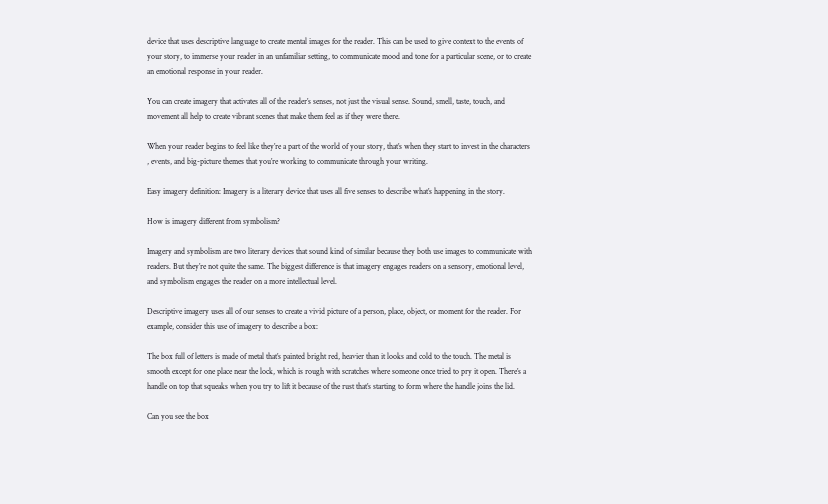device that uses descriptive language to create mental images for the reader. This can be used to give context to the events of your story, to immerse your reader in an unfamiliar setting, to communicate mood and tone for a particular scene, or to create an emotional response in your reader.

You can create imagery that activates all of the reader’s senses, not just the visual sense. Sound, smell, taste, touch, and movement all help to create vibrant scenes that make them feel as if they were there.

When your reader begins to feel like they’re a part of the world of your story, that’s when they start to invest in the characters , events, and big-picture themes that you’re working to communicate through your writing.

Easy imagery definition: Imagery is a literary device that uses all five senses to describe what’s happening in the story.

How is imagery different from symbolism?

Imagery and symbolism are two literary devices that sound kind of similar because they both use images to communicate with readers. But they’re not quite the same. The biggest difference is that imagery engages readers on a sensory, emotional level, and symbolism engages the reader on a more intellectual level.

Descriptive imagery uses all of our senses to create a vivid picture of a person, place, object, or moment for the reader. For example, consider this use of imagery to describe a box:

The box full of letters is made of metal that’s painted bright red, heavier than it looks and cold to the touch. The metal is smooth except for one place near the lock, which is rough with scratches where someone once tried to pry it open. There’s a handle on top that squeaks when you try to lift it because of the rust that’s starting to form where the handle joins the lid.

Can you see the box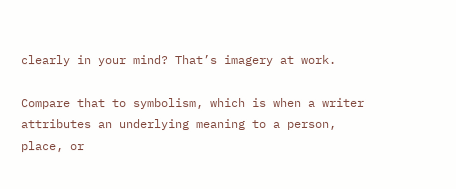clearly in your mind? That’s imagery at work.

Compare that to symbolism, which is when a writer attributes an underlying meaning to a person, place, or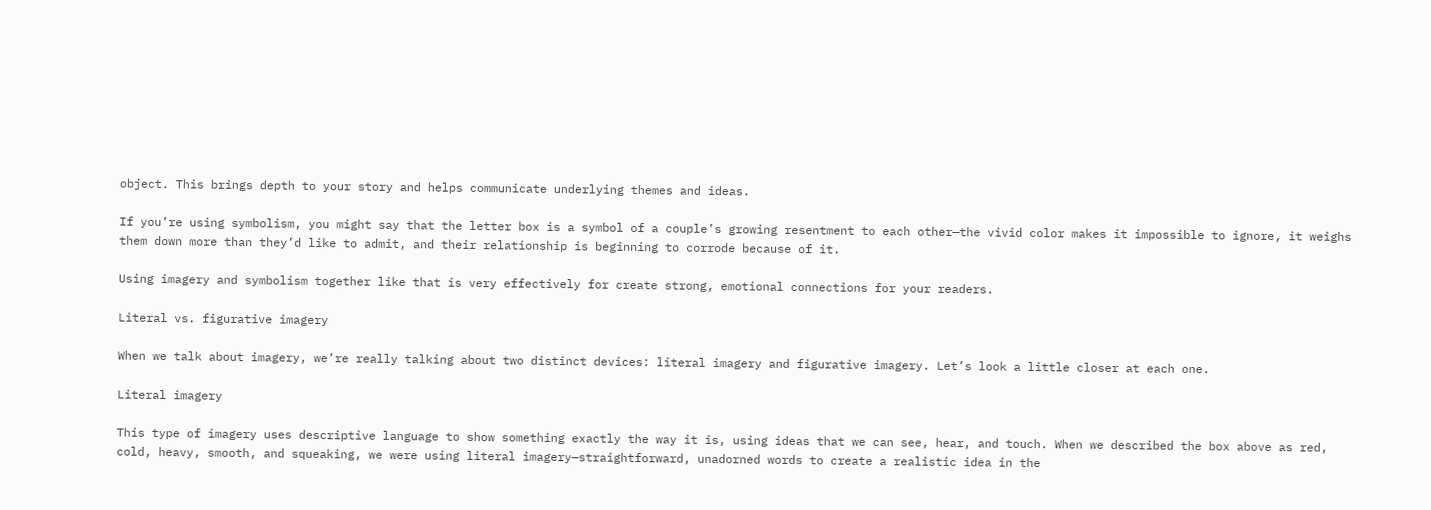object. This brings depth to your story and helps communicate underlying themes and ideas.

If you’re using symbolism, you might say that the letter box is a symbol of a couple’s growing resentment to each other—the vivid color makes it impossible to ignore, it weighs them down more than they’d like to admit, and their relationship is beginning to corrode because of it.

Using imagery and symbolism together like that is very effectively for create strong, emotional connections for your readers.

Literal vs. figurative imagery

When we talk about imagery, we’re really talking about two distinct devices: literal imagery and figurative imagery. Let’s look a little closer at each one.

Literal imagery

This type of imagery uses descriptive language to show something exactly the way it is, using ideas that we can see, hear, and touch. When we described the box above as red, cold, heavy, smooth, and squeaking, we were using literal imagery—straightforward, unadorned words to create a realistic idea in the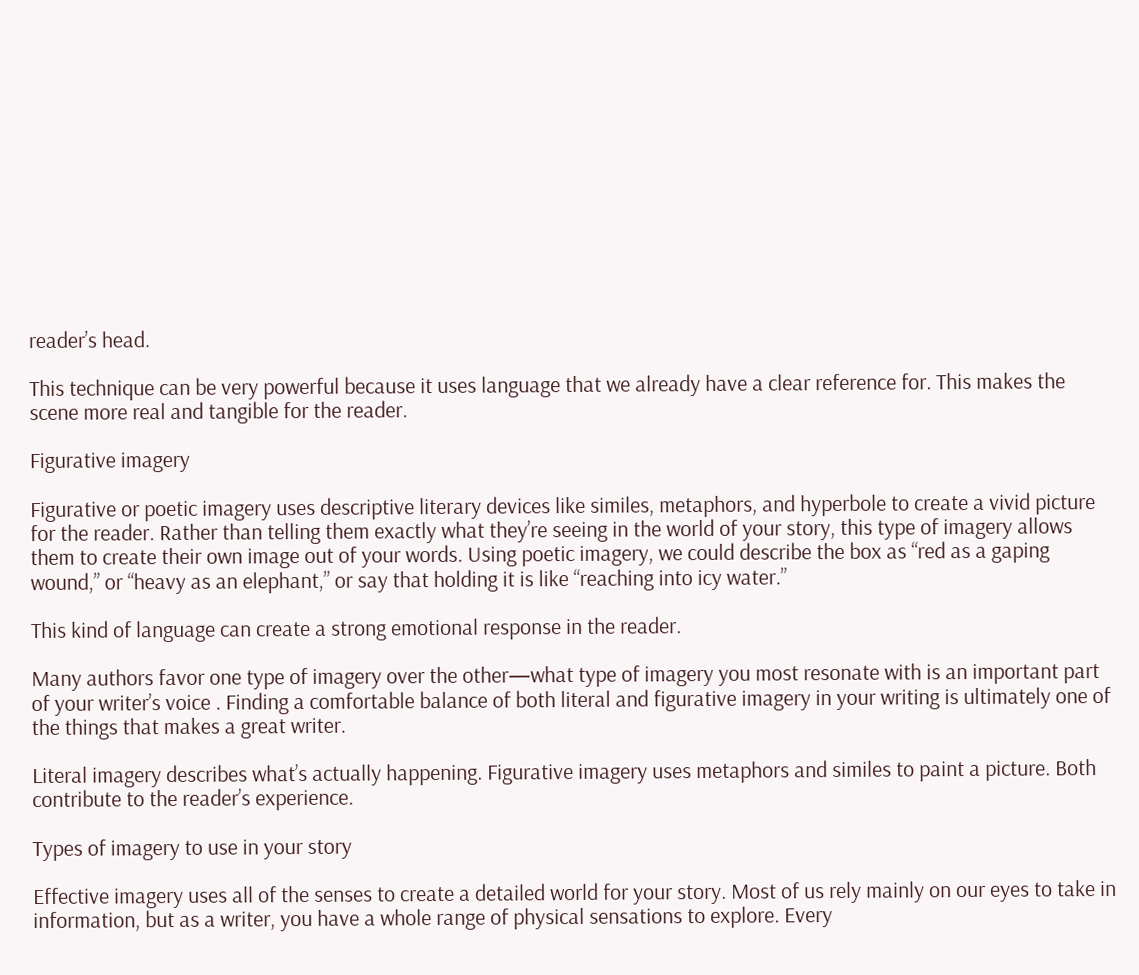reader’s head.

This technique can be very powerful because it uses language that we already have a clear reference for. This makes the scene more real and tangible for the reader.

Figurative imagery

Figurative or poetic imagery uses descriptive literary devices like similes, metaphors, and hyperbole to create a vivid picture for the reader. Rather than telling them exactly what they’re seeing in the world of your story, this type of imagery allows them to create their own image out of your words. Using poetic imagery, we could describe the box as “red as a gaping wound,” or “heavy as an elephant,” or say that holding it is like “reaching into icy water.”

This kind of language can create a strong emotional response in the reader.

Many authors favor one type of imagery over the other—what type of imagery you most resonate with is an important part of your writer’s voice . Finding a comfortable balance of both literal and figurative imagery in your writing is ultimately one of the things that makes a great writer.

Literal imagery describes what’s actually happening. Figurative imagery uses metaphors and similes to paint a picture. Both contribute to the reader’s experience.

Types of imagery to use in your story

Effective imagery uses all of the senses to create a detailed world for your story. Most of us rely mainly on our eyes to take in information, but as a writer, you have a whole range of physical sensations to explore. Every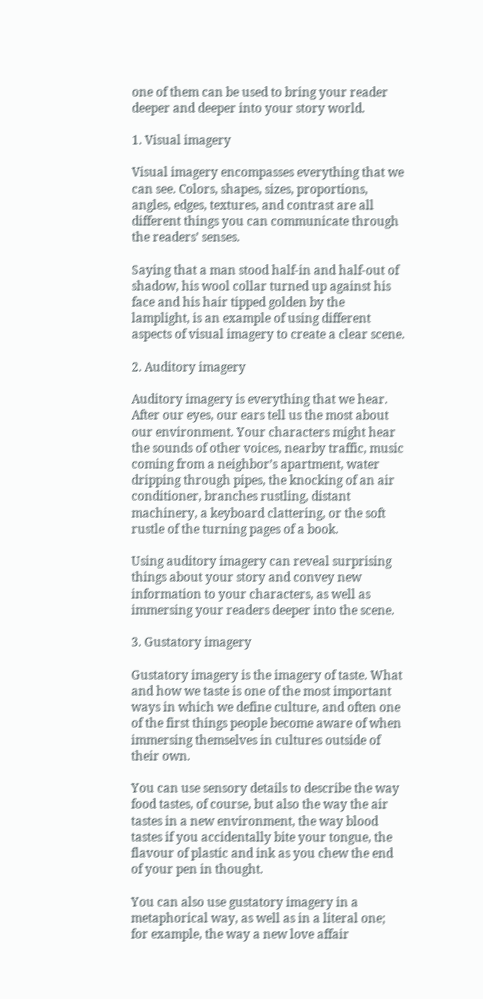one of them can be used to bring your reader deeper and deeper into your story world.

1. Visual imagery

Visual imagery encompasses everything that we can see. Colors, shapes, sizes, proportions, angles, edges, textures, and contrast are all different things you can communicate through the readers’ senses.

Saying that a man stood half-in and half-out of shadow, his wool collar turned up against his face and his hair tipped golden by the lamplight, is an example of using different aspects of visual imagery to create a clear scene.

2. Auditory imagery

Auditory imagery is everything that we hear. After our eyes, our ears tell us the most about our environment. Your characters might hear the sounds of other voices, nearby traffic, music coming from a neighbor’s apartment, water dripping through pipes, the knocking of an air conditioner, branches rustling, distant machinery, a keyboard clattering, or the soft rustle of the turning pages of a book.

Using auditory imagery can reveal surprising things about your story and convey new information to your characters, as well as immersing your readers deeper into the scene.

3. Gustatory imagery

Gustatory imagery is the imagery of taste. What and how we taste is one of the most important ways in which we define culture, and often one of the first things people become aware of when immersing themselves in cultures outside of their own.

You can use sensory details to describe the way food tastes, of course, but also the way the air tastes in a new environment, the way blood tastes if you accidentally bite your tongue, the flavour of plastic and ink as you chew the end of your pen in thought.

You can also use gustatory imagery in a metaphorical way, as well as in a literal one; for example, the way a new love affair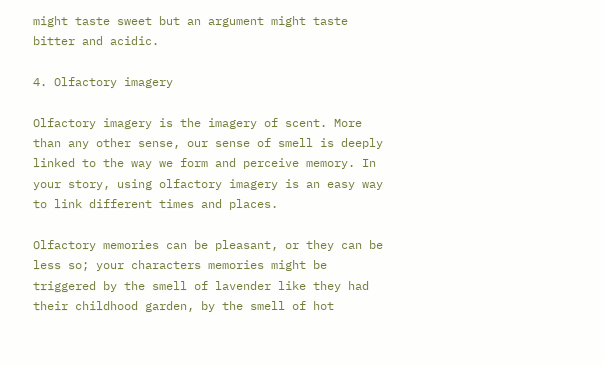might taste sweet but an argument might taste bitter and acidic.

4. Olfactory imagery

Olfactory imagery is the imagery of scent. More than any other sense, our sense of smell is deeply linked to the way we form and perceive memory. In your story, using olfactory imagery is an easy way to link different times and places.

Olfactory memories can be pleasant, or they can be less so; your characters memories might be triggered by the smell of lavender like they had their childhood garden, by the smell of hot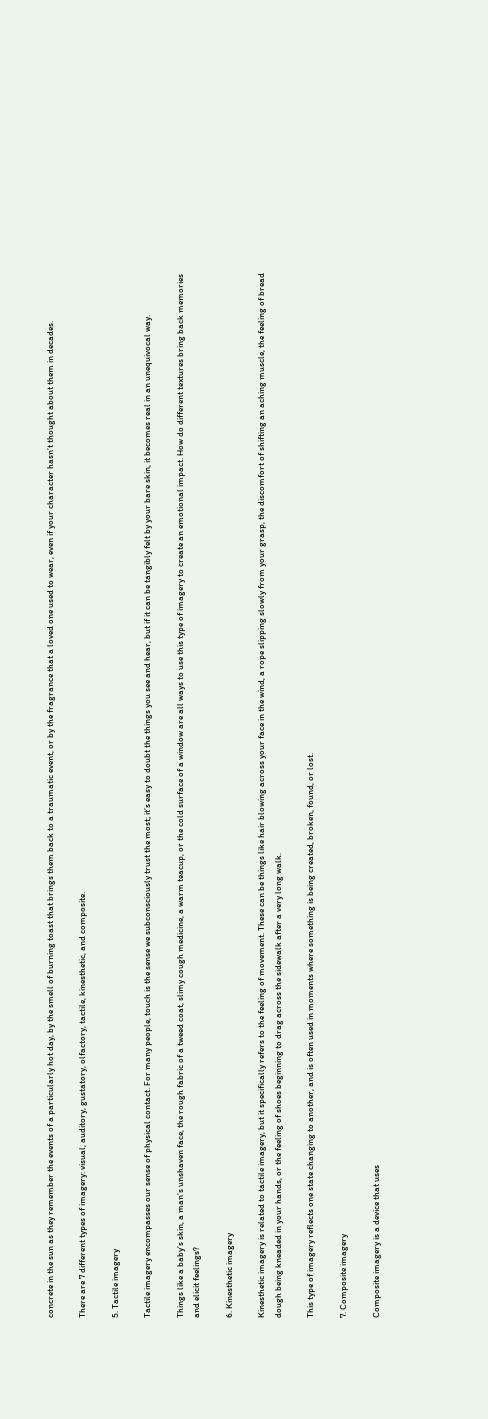concrete in the sun as they remember the events of a particularly hot day, by the smell of burning toast that brings them back to a traumatic event, or by the fragrance that a loved one used to wear, even if your character hasn’t thought about them in decades.

There are 7 different types of imagery: visual, auditory, gustatory, olfactory, tactile, kinesthetic, and composite.

5. Tactile imagery

Tactile imagery encompasses our sense of physical contact. For many people, touch is the sense we subconsciously trust the most; it’s easy to doubt the things you see and hear, but if it can be tangibly felt by your bare skin, it becomes real in an unequivocal way.

Things like a baby’s skin, a man’s unshaven face, the rough fabric of a tweed coat, slimy cough medicine, a warm teacup, or the cold surface of a window are all ways to use this type of imagery to create an emotional impact. How do different textures bring back memories and elicit feelings?

6. Kinesthetic imagery

Kinesthetic imagery is related to tactile imagery, but it specifically refers to the feeling of movement. These can be things like hair blowing across your face in the wind, a rope slipping slowly from your grasp, the discomfort of shifting an aching muscle, the feeling of bread dough being kneaded in your hands, or the feeling of shoes beginning to drag across the sidewalk after a very long walk.

This type of imagery reflects one state changing to another, and is often used in moments where something is being created, broken, found, or lost.

7. Composite imagery

Composite imagery is a device that uses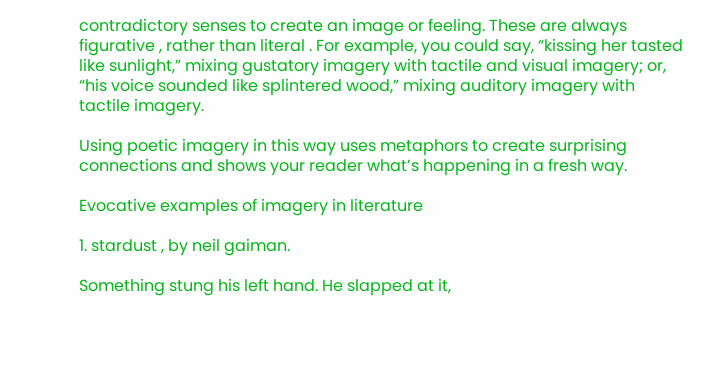contradictory senses to create an image or feeling. These are always figurative , rather than literal . For example, you could say, “kissing her tasted like sunlight,” mixing gustatory imagery with tactile and visual imagery; or, “his voice sounded like splintered wood,” mixing auditory imagery with tactile imagery.

Using poetic imagery in this way uses metaphors to create surprising connections and shows your reader what’s happening in a fresh way.

Evocative examples of imagery in literature

1. stardust , by neil gaiman.

Something stung his left hand. He slapped at it,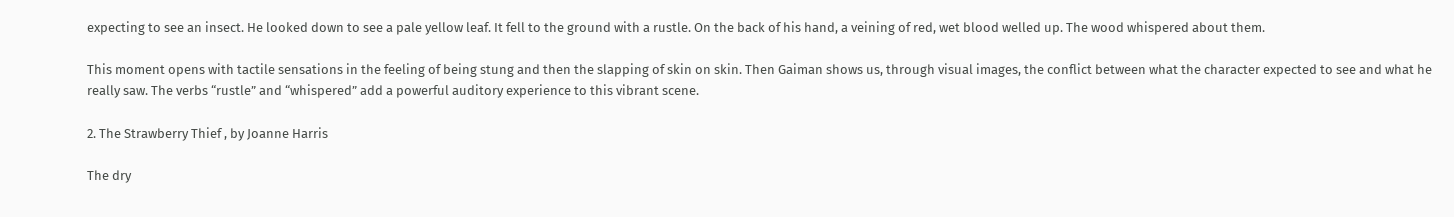expecting to see an insect. He looked down to see a pale yellow leaf. It fell to the ground with a rustle. On the back of his hand, a veining of red, wet blood welled up. The wood whispered about them.

This moment opens with tactile sensations in the feeling of being stung and then the slapping of skin on skin. Then Gaiman shows us, through visual images, the conflict between what the character expected to see and what he really saw. The verbs “rustle” and “whispered” add a powerful auditory experience to this vibrant scene.

2. The Strawberry Thief , by Joanne Harris

The dry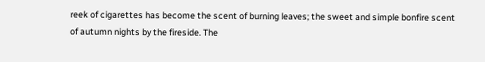reek of cigarettes has become the scent of burning leaves; the sweet and simple bonfire scent of autumn nights by the fireside. The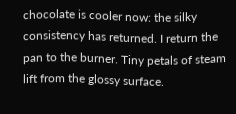chocolate is cooler now: the silky consistency has returned. I return the pan to the burner. Tiny petals of steam lift from the glossy surface.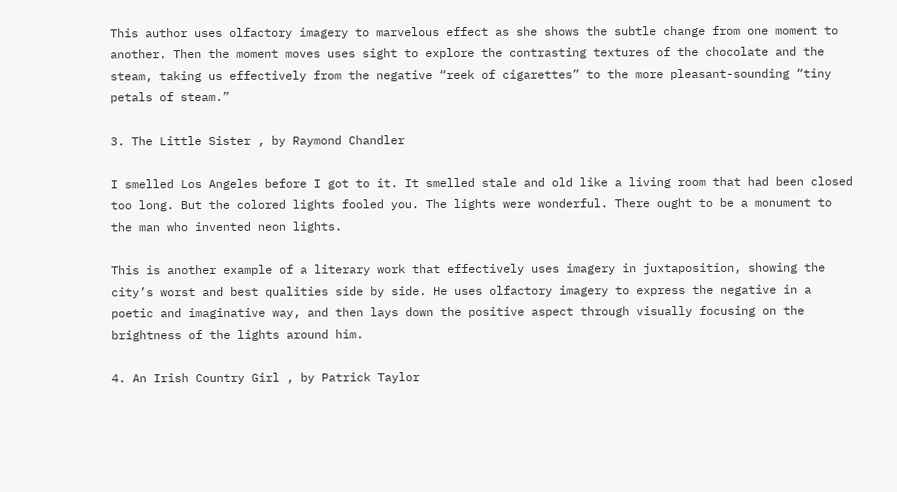This author uses olfactory imagery to marvelous effect as she shows the subtle change from one moment to another. Then the moment moves uses sight to explore the contrasting textures of the chocolate and the steam, taking us effectively from the negative “reek of cigarettes” to the more pleasant-sounding “tiny petals of steam.”

3. The Little Sister , by Raymond Chandler

I smelled Los Angeles before I got to it. It smelled stale and old like a living room that had been closed too long. But the colored lights fooled you. The lights were wonderful. There ought to be a monument to the man who invented neon lights.

This is another example of a literary work that effectively uses imagery in juxtaposition, showing the city’s worst and best qualities side by side. He uses olfactory imagery to express the negative in a poetic and imaginative way, and then lays down the positive aspect through visually focusing on the brightness of the lights around him.

4. An Irish Country Girl , by Patrick Taylor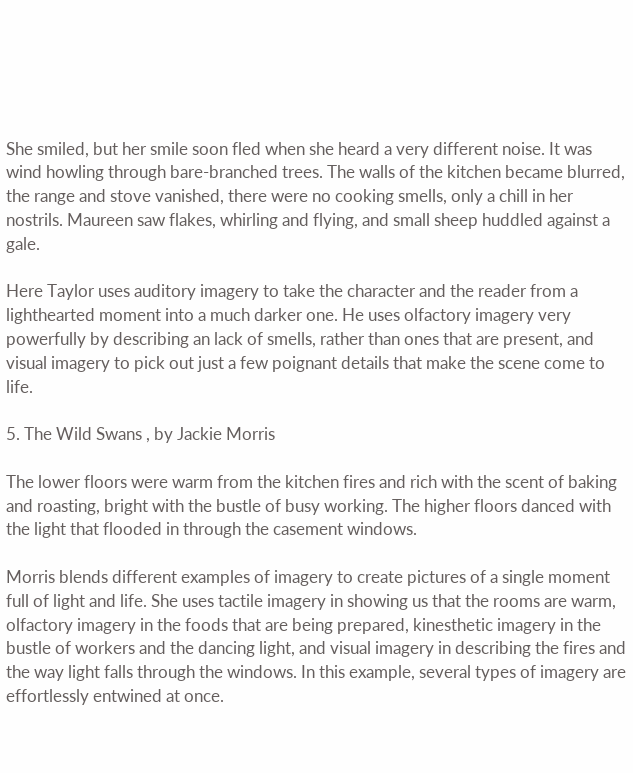She smiled, but her smile soon fled when she heard a very different noise. It was wind howling through bare-branched trees. The walls of the kitchen became blurred, the range and stove vanished, there were no cooking smells, only a chill in her nostrils. Maureen saw flakes, whirling and flying, and small sheep huddled against a gale.

Here Taylor uses auditory imagery to take the character and the reader from a lighthearted moment into a much darker one. He uses olfactory imagery very powerfully by describing an lack of smells, rather than ones that are present, and visual imagery to pick out just a few poignant details that make the scene come to life.

5. The Wild Swans , by Jackie Morris

The lower floors were warm from the kitchen fires and rich with the scent of baking and roasting, bright with the bustle of busy working. The higher floors danced with the light that flooded in through the casement windows.

Morris blends different examples of imagery to create pictures of a single moment full of light and life. She uses tactile imagery in showing us that the rooms are warm, olfactory imagery in the foods that are being prepared, kinesthetic imagery in the bustle of workers and the dancing light, and visual imagery in describing the fires and the way light falls through the windows. In this example, several types of imagery are effortlessly entwined at once.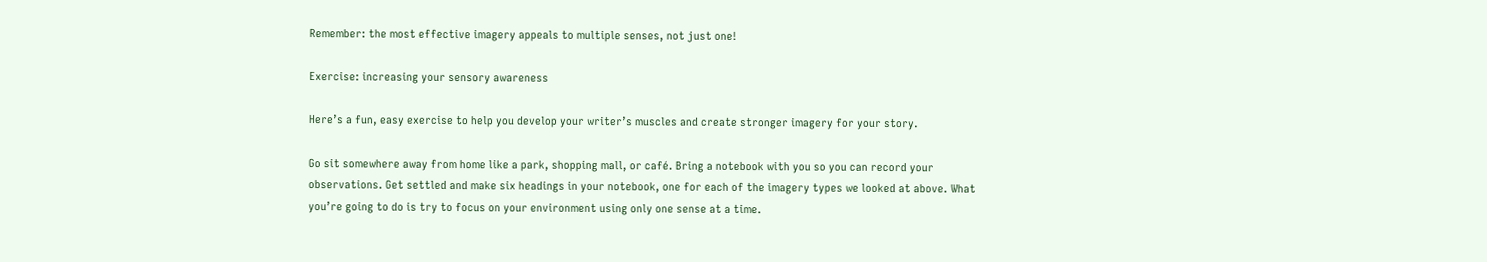Remember: the most effective imagery appeals to multiple senses, not just one!

Exercise: increasing your sensory awareness

Here’s a fun, easy exercise to help you develop your writer’s muscles and create stronger imagery for your story.

Go sit somewhere away from home like a park, shopping mall, or café. Bring a notebook with you so you can record your observations. Get settled and make six headings in your notebook, one for each of the imagery types we looked at above. What you’re going to do is try to focus on your environment using only one sense at a time.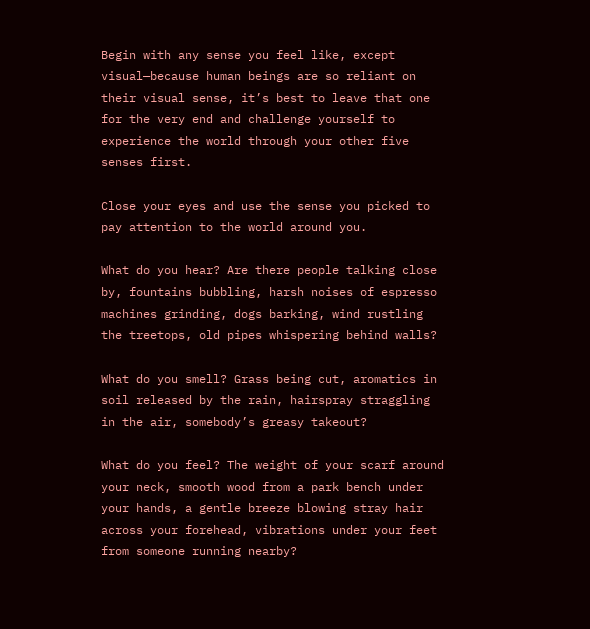Begin with any sense you feel like, except visual—because human beings are so reliant on their visual sense, it’s best to leave that one for the very end and challenge yourself to experience the world through your other five senses first.

Close your eyes and use the sense you picked to pay attention to the world around you.

What do you hear? Are there people talking close by, fountains bubbling, harsh noises of espresso machines grinding, dogs barking, wind rustling the treetops, old pipes whispering behind walls?

What do you smell? Grass being cut, aromatics in soil released by the rain, hairspray straggling in the air, somebody’s greasy takeout?

What do you feel? The weight of your scarf around your neck, smooth wood from a park bench under your hands, a gentle breeze blowing stray hair across your forehead, vibrations under your feet from someone running nearby?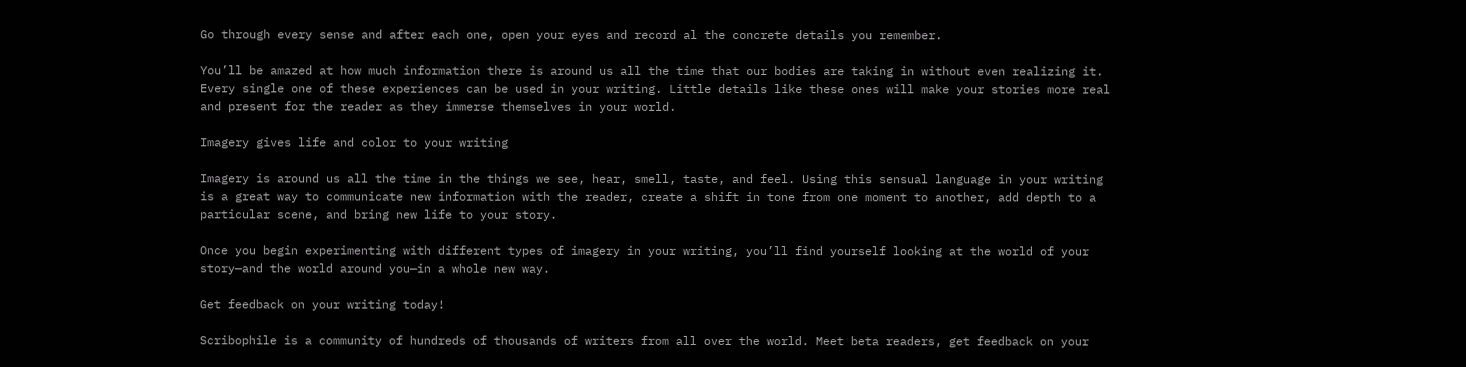Go through every sense and after each one, open your eyes and record al the concrete details you remember.

You’ll be amazed at how much information there is around us all the time that our bodies are taking in without even realizing it. Every single one of these experiences can be used in your writing. Little details like these ones will make your stories more real and present for the reader as they immerse themselves in your world.

Imagery gives life and color to your writing

Imagery is around us all the time in the things we see, hear, smell, taste, and feel. Using this sensual language in your writing is a great way to communicate new information with the reader, create a shift in tone from one moment to another, add depth to a particular scene, and bring new life to your story.

Once you begin experimenting with different types of imagery in your writing, you’ll find yourself looking at the world of your story—and the world around you—in a whole new way.

Get feedback on your writing today!

Scribophile is a community of hundreds of thousands of writers from all over the world. Meet beta readers, get feedback on your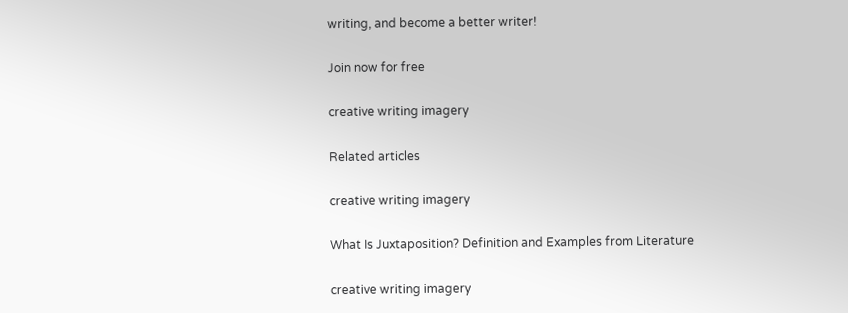writing, and become a better writer!

Join now for free

creative writing imagery

Related articles

creative writing imagery

What Is Juxtaposition? Definition and Examples from Literature

creative writing imagery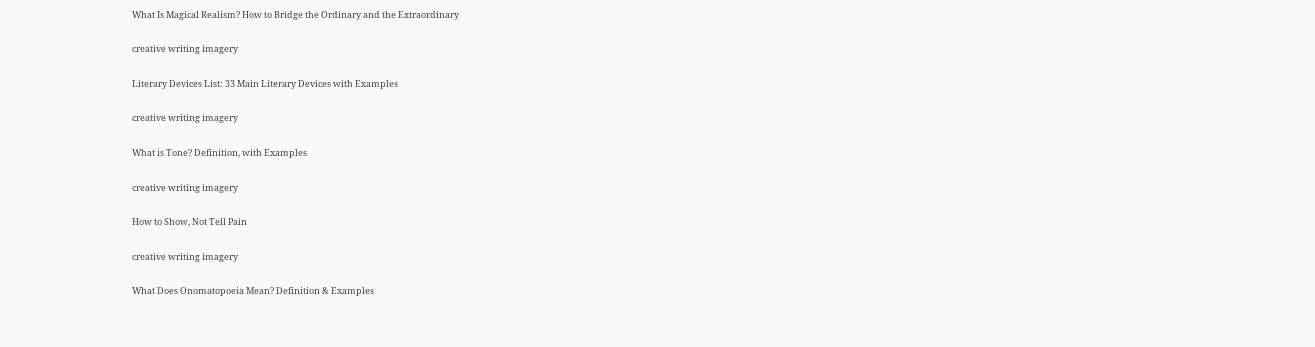What Is Magical Realism? How to Bridge the Ordinary and the Extraordinary

creative writing imagery

Literary Devices List: 33 Main Literary Devices with Examples

creative writing imagery

What is Tone? Definition, with Examples

creative writing imagery

How to Show, Not Tell Pain

creative writing imagery

What Does Onomatopoeia Mean? Definition & Examples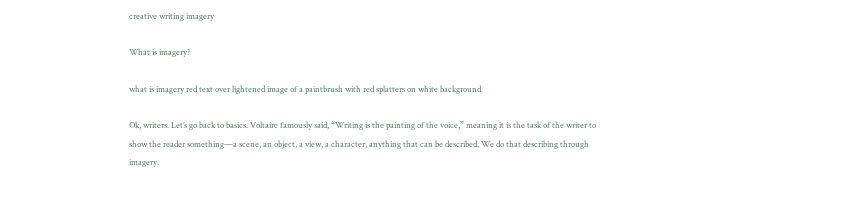creative writing imagery

What is imagery?

what is imagery red text over lightened image of a paintbrush with red splatters on white background

Ok, writers. Let’s go back to basics. Voltaire famously said, “Writing is the painting of the voice,” meaning it is the task of the writer to show the reader something—a scene, an object, a view, a character, anything that can be described. We do that describing through imagery.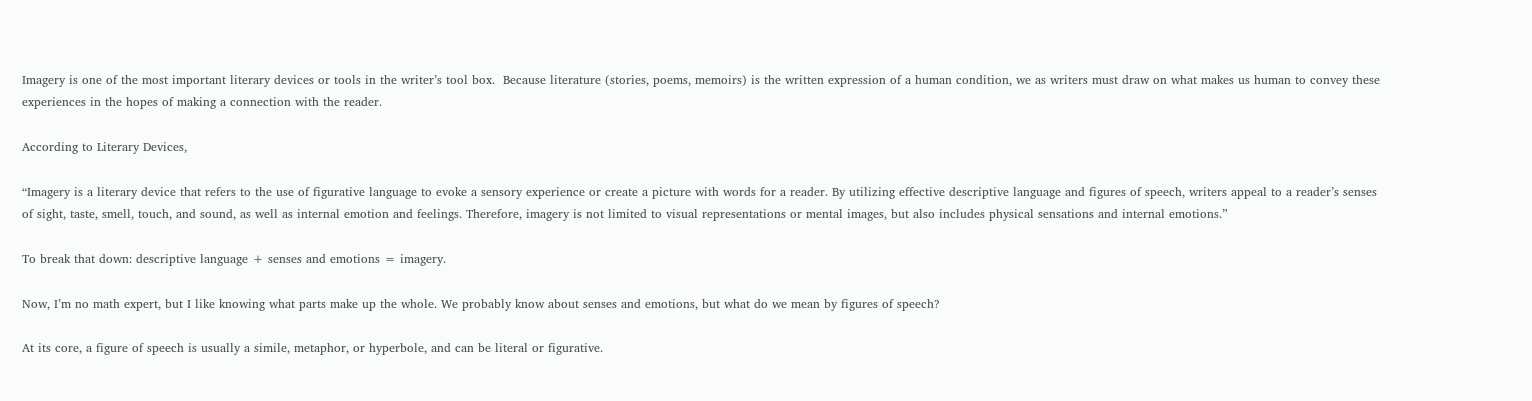Imagery is one of the most important literary devices or tools in the writer’s tool box.  Because literature (stories, poems, memoirs) is the written expression of a human condition, we as writers must draw on what makes us human to convey these experiences in the hopes of making a connection with the reader.

According to Literary Devices,

“Imagery is a literary device that refers to the use of figurative language to evoke a sensory experience or create a picture with words for a reader. By utilizing effective descriptive language and figures of speech, writers appeal to a reader’s senses of sight, taste, smell, touch, and sound, as well as internal emotion and feelings. Therefore, imagery is not limited to visual representations or mental images, but also includes physical sensations and internal emotions.”

To break that down: descriptive language + senses and emotions = imagery.

Now, I’m no math expert, but I like knowing what parts make up the whole. We probably know about senses and emotions, but what do we mean by figures of speech?

At its core, a figure of speech is usually a simile, metaphor, or hyperbole, and can be literal or figurative.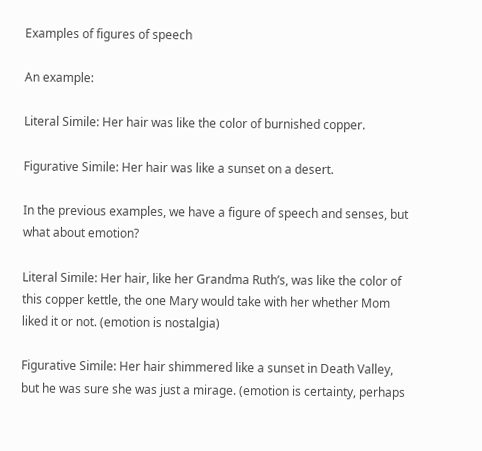Examples of figures of speech

An example:

Literal Simile: Her hair was like the color of burnished copper.

Figurative Simile: Her hair was like a sunset on a desert.

In the previous examples, we have a figure of speech and senses, but what about emotion?

Literal Simile: Her hair, like her Grandma Ruth’s, was like the color of this copper kettle, the one Mary would take with her whether Mom liked it or not. (emotion is nostalgia)

Figurative Simile: Her hair shimmered like a sunset in Death Valley, but he was sure she was just a mirage. (emotion is certainty, perhaps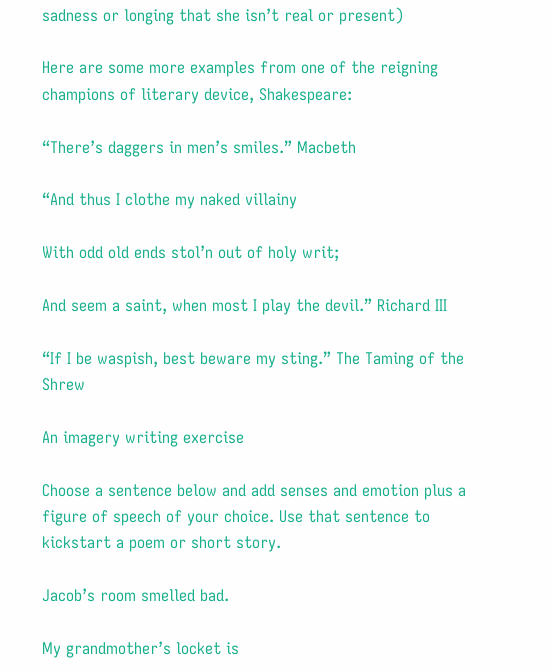sadness or longing that she isn’t real or present)

Here are some more examples from one of the reigning champions of literary device, Shakespeare:

“There’s daggers in men’s smiles.” Macbeth

“And thus I clothe my naked villainy

With odd old ends stol’n out of holy writ;

And seem a saint, when most I play the devil.” Richard III

“If I be waspish, best beware my sting.” The Taming of the Shrew

An imagery writing exercise

Choose a sentence below and add senses and emotion plus a figure of speech of your choice. Use that sentence to kickstart a poem or short story.

Jacob’s room smelled bad.

My grandmother’s locket is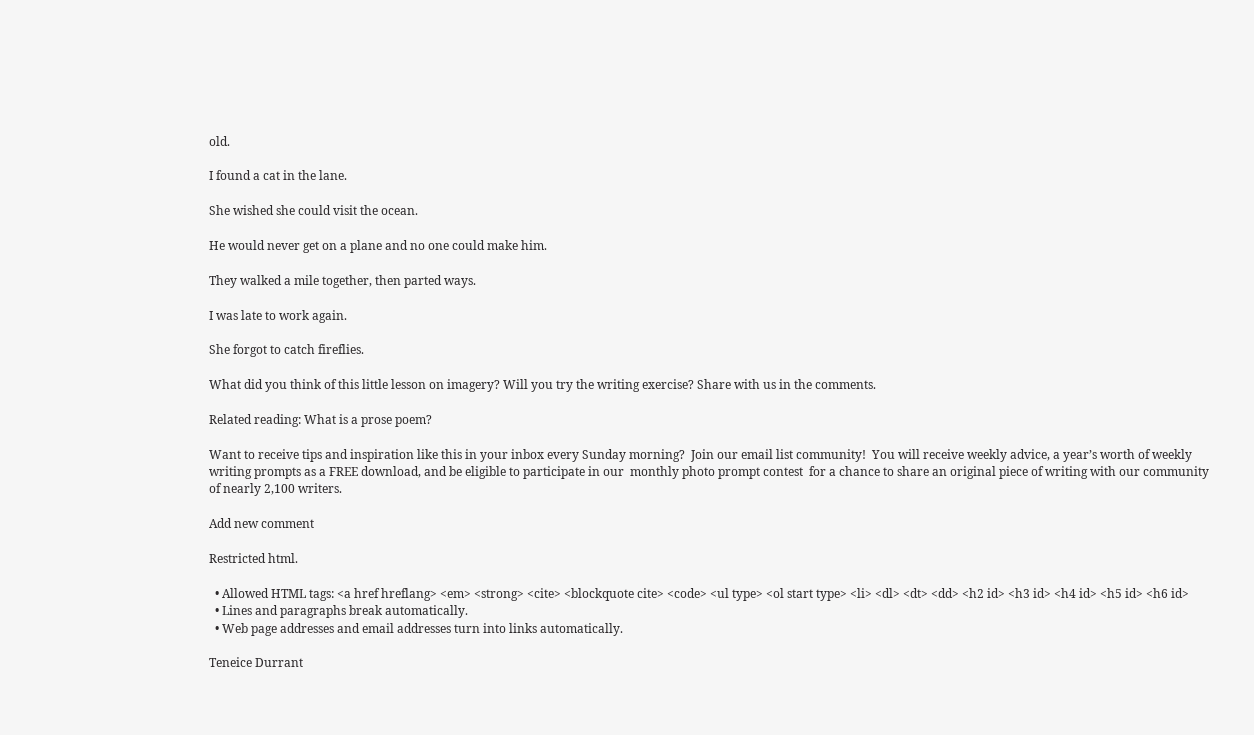old.

I found a cat in the lane.

She wished she could visit the ocean.

He would never get on a plane and no one could make him.

They walked a mile together, then parted ways.

I was late to work again.

She forgot to catch fireflies.

What did you think of this little lesson on imagery? Will you try the writing exercise? Share with us in the comments.

Related reading: What is a prose poem?

Want to receive tips and inspiration like this in your inbox every Sunday morning?  Join our email list community!  You will receive weekly advice, a year’s worth of weekly writing prompts as a FREE download, and be eligible to participate in our  monthly photo prompt contest  for a chance to share an original piece of writing with our community of nearly 2,100 writers.

Add new comment

Restricted html.

  • Allowed HTML tags: <a href hreflang> <em> <strong> <cite> <blockquote cite> <code> <ul type> <ol start type> <li> <dl> <dt> <dd> <h2 id> <h3 id> <h4 id> <h5 id> <h6 id>
  • Lines and paragraphs break automatically.
  • Web page addresses and email addresses turn into links automatically.

Teneice Durrant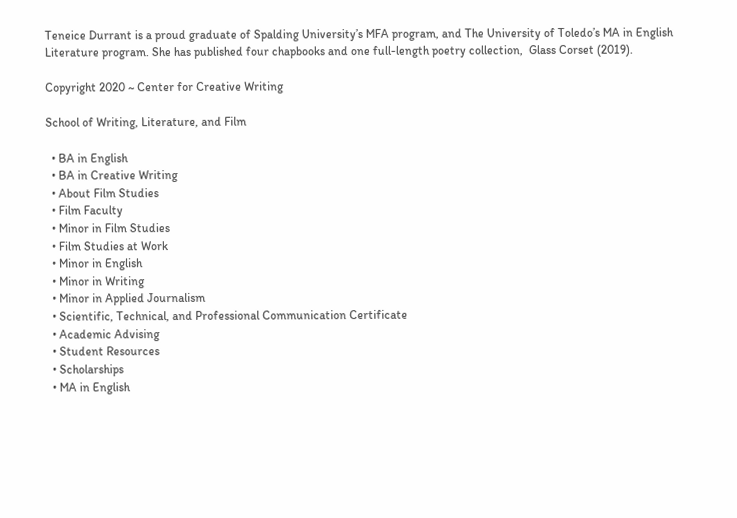Teneice Durrant is a proud graduate of Spalding University’s MFA program, and The University of Toledo’s MA in English Literature program. She has published four chapbooks and one full-length poetry collection,  Glass Corset (2019).

Copyright 2020 ~ Center for Creative Writing

School of Writing, Literature, and Film

  • BA in English
  • BA in Creative Writing
  • About Film Studies
  • Film Faculty
  • Minor in Film Studies
  • Film Studies at Work
  • Minor in English
  • Minor in Writing
  • Minor in Applied Journalism
  • Scientific, Technical, and Professional Communication Certificate
  • Academic Advising
  • Student Resources
  • Scholarships
  • MA in English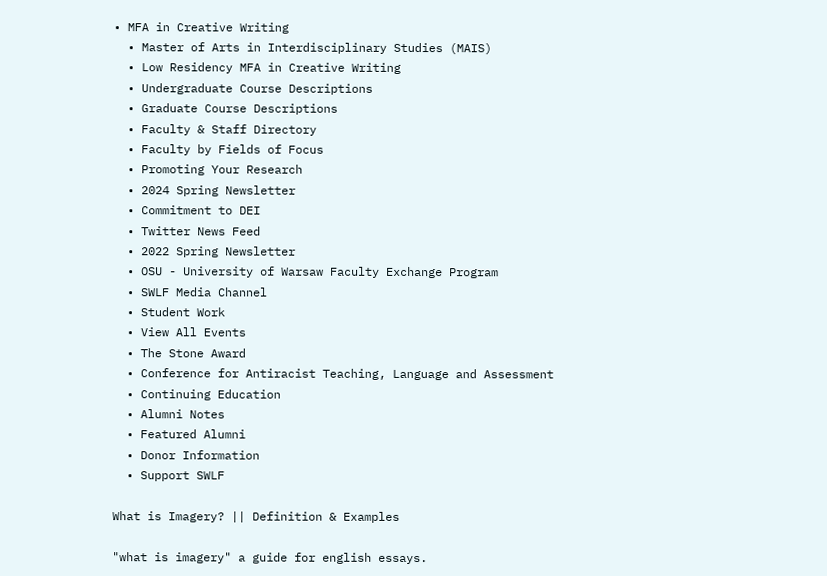• MFA in Creative Writing
  • Master of Arts in Interdisciplinary Studies (MAIS)
  • Low Residency MFA in Creative Writing
  • Undergraduate Course Descriptions
  • Graduate Course Descriptions
  • Faculty & Staff Directory
  • Faculty by Fields of Focus
  • Promoting Your Research
  • 2024 Spring Newsletter
  • Commitment to DEI
  • Twitter News Feed
  • 2022 Spring Newsletter
  • OSU - University of Warsaw Faculty Exchange Program
  • SWLF Media Channel
  • Student Work
  • View All Events
  • The Stone Award
  • Conference for Antiracist Teaching, Language and Assessment
  • Continuing Education
  • Alumni Notes
  • Featured Alumni
  • Donor Information
  • Support SWLF

What is Imagery? || Definition & Examples

"what is imagery" a guide for english essays.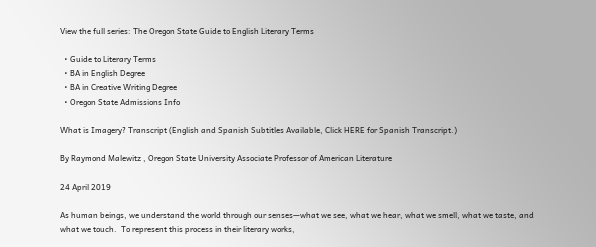View the full series: The Oregon State Guide to English Literary Terms

  • Guide to Literary Terms
  • BA in English Degree
  • BA in Creative Writing Degree
  • Oregon State Admissions Info

What is Imagery? Transcript (English and Spanish Subtitles Available, Click HERE for Spanish Transcript.)

By Raymond Malewitz , Oregon State University Associate Professor of American Literature

24 April 2019

As human beings, we understand the world through our senses—what we see, what we hear, what we smell, what we taste, and what we touch.  To represent this process in their literary works,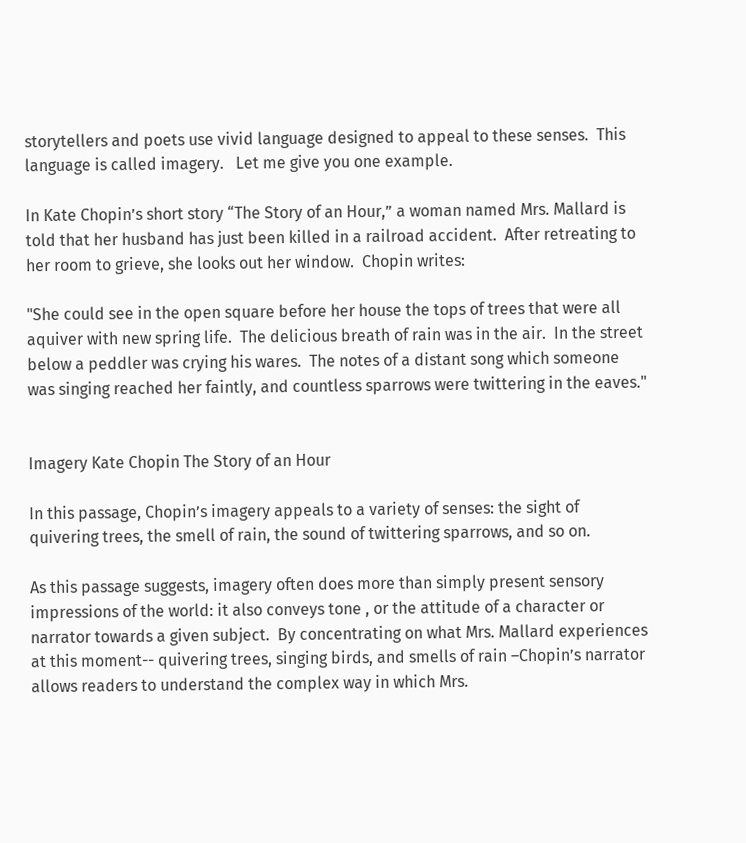storytellers and poets use vivid language designed to appeal to these senses.  This language is called imagery.   Let me give you one example.

In Kate Chopin’s short story “The Story of an Hour,” a woman named Mrs. Mallard is told that her husband has just been killed in a railroad accident.  After retreating to her room to grieve, she looks out her window.  Chopin writes:

"She could see in the open square before her house the tops of trees that were all aquiver with new spring life.  The delicious breath of rain was in the air.  In the street below a peddler was crying his wares.  The notes of a distant song which someone was singing reached her faintly, and countless sparrows were twittering in the eaves."


Imagery Kate Chopin The Story of an Hour

In this passage, Chopin’s imagery appeals to a variety of senses: the sight of quivering trees, the smell of rain, the sound of twittering sparrows, and so on.

As this passage suggests, imagery often does more than simply present sensory impressions of the world: it also conveys tone , or the attitude of a character or narrator towards a given subject.  By concentrating on what Mrs. Mallard experiences at this moment-- quivering trees, singing birds, and smells of rain –Chopin’s narrator allows readers to understand the complex way in which Mrs.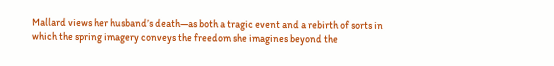Mallard views her husband’s death—as both a tragic event and a rebirth of sorts in which the spring imagery conveys the freedom she imagines beyond the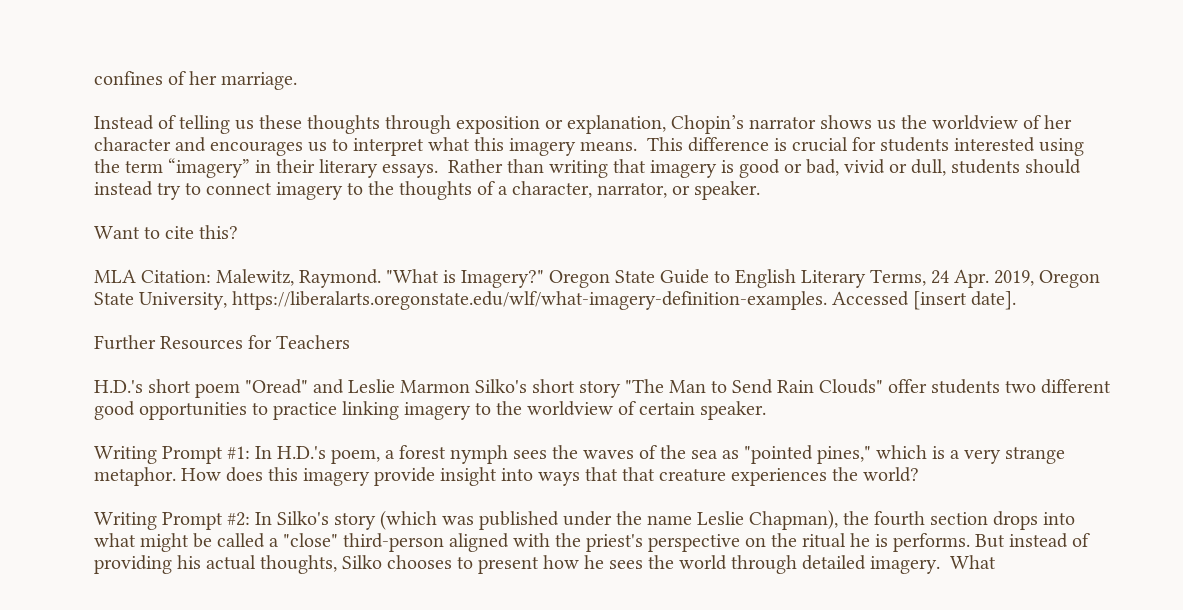confines of her marriage.

Instead of telling us these thoughts through exposition or explanation, Chopin’s narrator shows us the worldview of her character and encourages us to interpret what this imagery means.  This difference is crucial for students interested using the term “imagery” in their literary essays.  Rather than writing that imagery is good or bad, vivid or dull, students should instead try to connect imagery to the thoughts of a character, narrator, or speaker.

Want to cite this?

MLA Citation: Malewitz, Raymond. "What is Imagery?" Oregon State Guide to English Literary Terms, 24 Apr. 2019, Oregon State University, https://liberalarts.oregonstate.edu/wlf/what-imagery-definition-examples. Accessed [insert date].

Further Resources for Teachers

H.D.'s short poem "Oread" and Leslie Marmon Silko's short story "The Man to Send Rain Clouds" offer students two different good opportunities to practice linking imagery to the worldview of certain speaker.

Writing Prompt #1: In H.D.'s poem, a forest nymph sees the waves of the sea as "pointed pines," which is a very strange metaphor. How does this imagery provide insight into ways that that creature experiences the world?

Writing Prompt #2: In Silko's story (which was published under the name Leslie Chapman), the fourth section drops into what might be called a "close" third-person aligned with the priest's perspective on the ritual he is performs. But instead of providing his actual thoughts, Silko chooses to present how he sees the world through detailed imagery.  What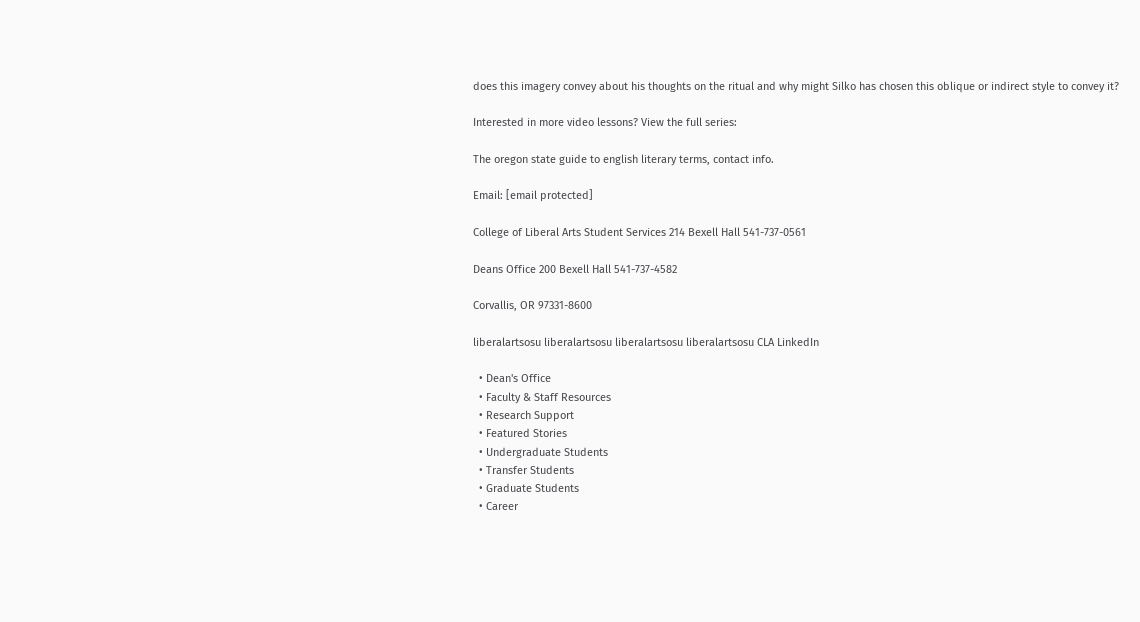does this imagery convey about his thoughts on the ritual and why might Silko has chosen this oblique or indirect style to convey it?

Interested in more video lessons? View the full series:

The oregon state guide to english literary terms, contact info.

Email: [email protected]

College of Liberal Arts Student Services 214 Bexell Hall 541-737-0561

Deans Office 200 Bexell Hall 541-737-4582

Corvallis, OR 97331-8600

liberalartsosu liberalartsosu liberalartsosu liberalartsosu CLA LinkedIn

  • Dean's Office
  • Faculty & Staff Resources
  • Research Support
  • Featured Stories
  • Undergraduate Students
  • Transfer Students
  • Graduate Students
  • Career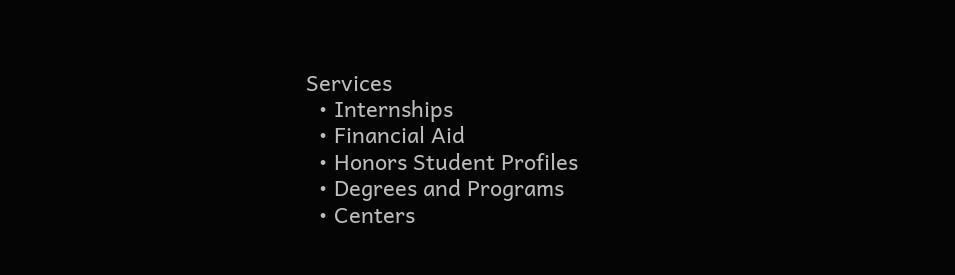Services
  • Internships
  • Financial Aid
  • Honors Student Profiles
  • Degrees and Programs
  • Centers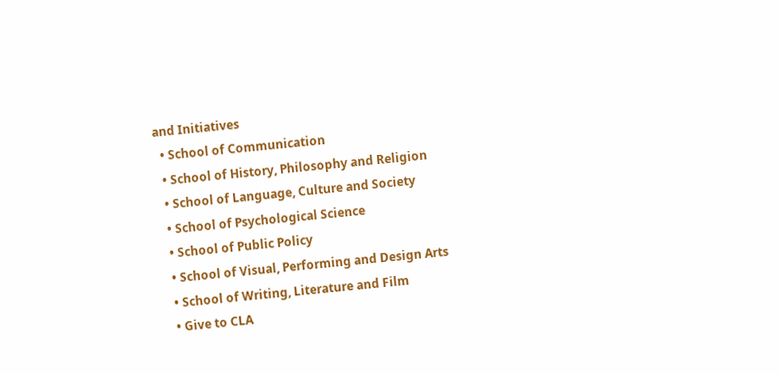and Initiatives
  • School of Communication
  • School of History, Philosophy and Religion
  • School of Language, Culture and Society
  • School of Psychological Science
  • School of Public Policy
  • School of Visual, Performing and Design Arts
  • School of Writing, Literature and Film
  • Give to CLA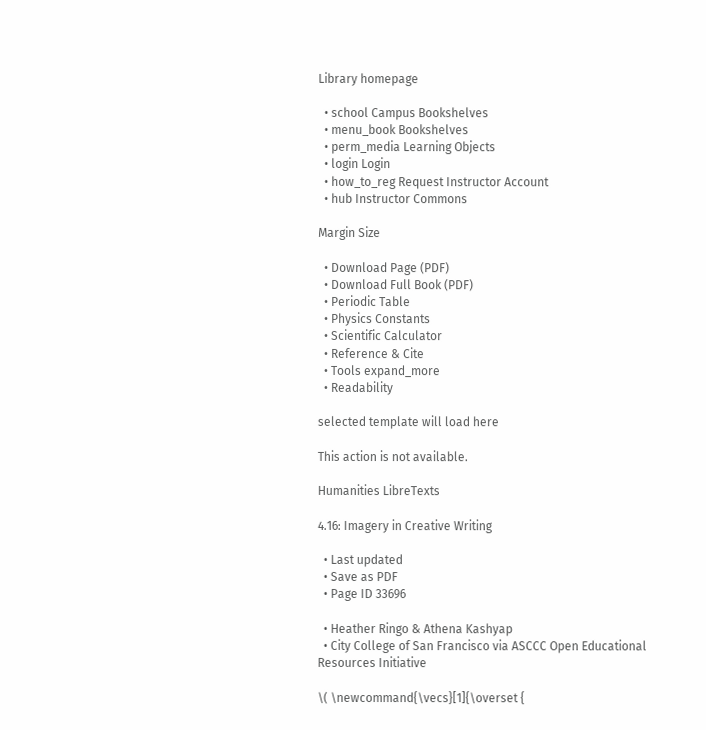Library homepage

  • school Campus Bookshelves
  • menu_book Bookshelves
  • perm_media Learning Objects
  • login Login
  • how_to_reg Request Instructor Account
  • hub Instructor Commons

Margin Size

  • Download Page (PDF)
  • Download Full Book (PDF)
  • Periodic Table
  • Physics Constants
  • Scientific Calculator
  • Reference & Cite
  • Tools expand_more
  • Readability

selected template will load here

This action is not available.

Humanities LibreTexts

4.16: Imagery in Creative Writing

  • Last updated
  • Save as PDF
  • Page ID 33696

  • Heather Ringo & Athena Kashyap
  • City College of San Francisco via ASCCC Open Educational Resources Initiative

\( \newcommand{\vecs}[1]{\overset {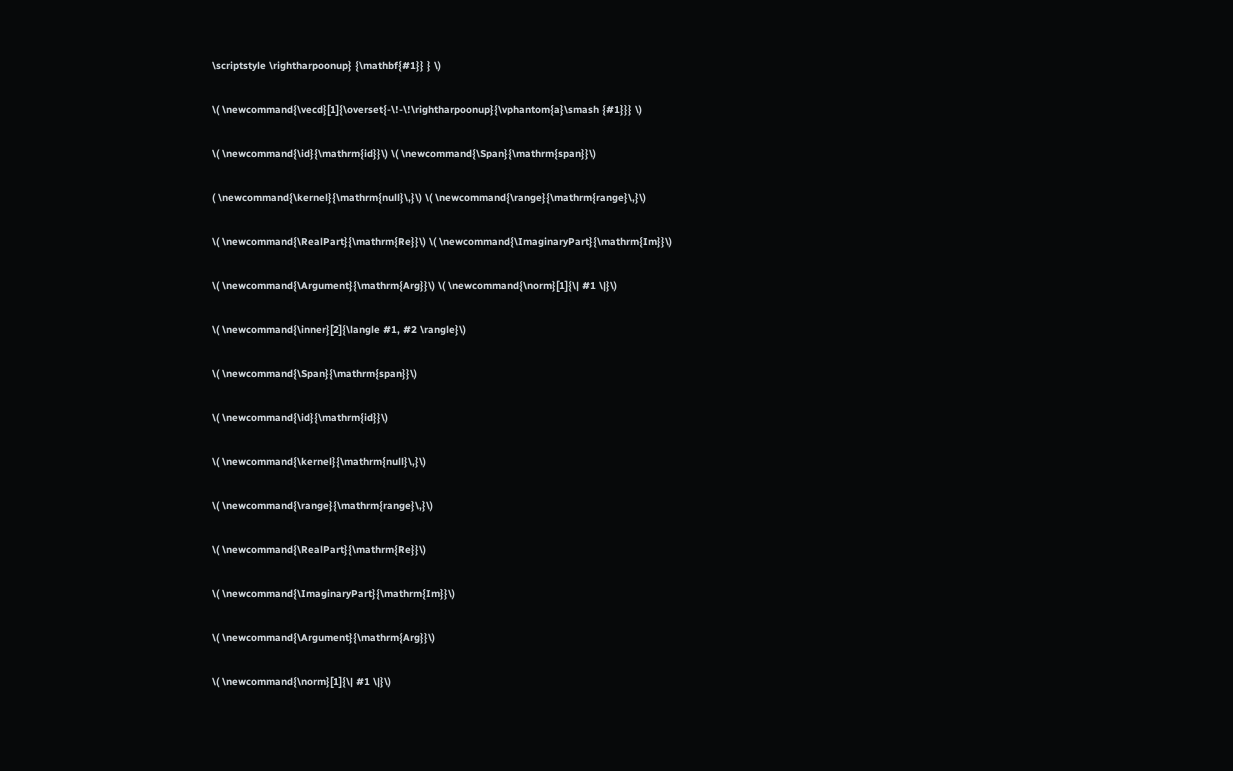\scriptstyle \rightharpoonup} {\mathbf{#1}} } \)

\( \newcommand{\vecd}[1]{\overset{-\!-\!\rightharpoonup}{\vphantom{a}\smash {#1}}} \)

\( \newcommand{\id}{\mathrm{id}}\) \( \newcommand{\Span}{\mathrm{span}}\)

( \newcommand{\kernel}{\mathrm{null}\,}\) \( \newcommand{\range}{\mathrm{range}\,}\)

\( \newcommand{\RealPart}{\mathrm{Re}}\) \( \newcommand{\ImaginaryPart}{\mathrm{Im}}\)

\( \newcommand{\Argument}{\mathrm{Arg}}\) \( \newcommand{\norm}[1]{\| #1 \|}\)

\( \newcommand{\inner}[2]{\langle #1, #2 \rangle}\)

\( \newcommand{\Span}{\mathrm{span}}\)

\( \newcommand{\id}{\mathrm{id}}\)

\( \newcommand{\kernel}{\mathrm{null}\,}\)

\( \newcommand{\range}{\mathrm{range}\,}\)

\( \newcommand{\RealPart}{\mathrm{Re}}\)

\( \newcommand{\ImaginaryPart}{\mathrm{Im}}\)

\( \newcommand{\Argument}{\mathrm{Arg}}\)

\( \newcommand{\norm}[1]{\| #1 \|}\)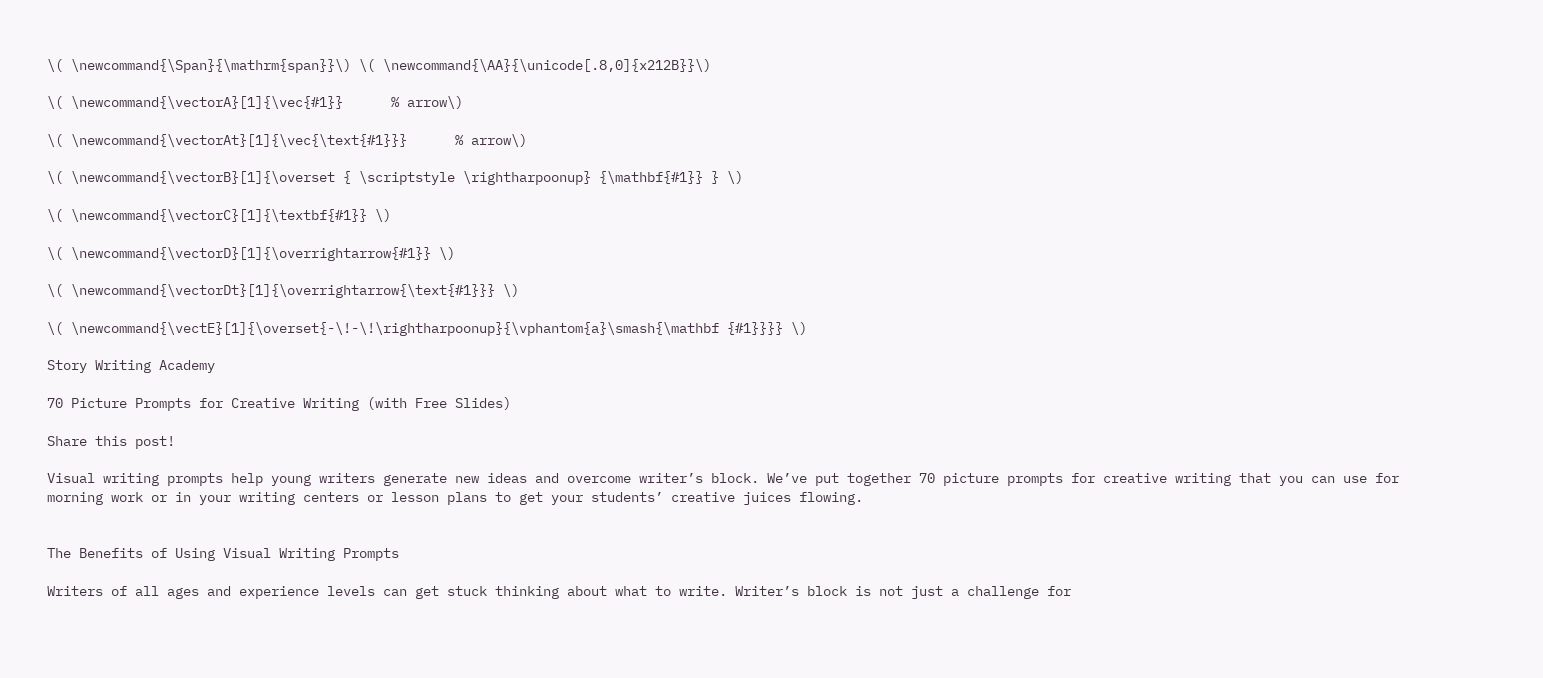\( \newcommand{\Span}{\mathrm{span}}\) \( \newcommand{\AA}{\unicode[.8,0]{x212B}}\)

\( \newcommand{\vectorA}[1]{\vec{#1}}      % arrow\)

\( \newcommand{\vectorAt}[1]{\vec{\text{#1}}}      % arrow\)

\( \newcommand{\vectorB}[1]{\overset { \scriptstyle \rightharpoonup} {\mathbf{#1}} } \)

\( \newcommand{\vectorC}[1]{\textbf{#1}} \)

\( \newcommand{\vectorD}[1]{\overrightarrow{#1}} \)

\( \newcommand{\vectorDt}[1]{\overrightarrow{\text{#1}}} \)

\( \newcommand{\vectE}[1]{\overset{-\!-\!\rightharpoonup}{\vphantom{a}\smash{\mathbf {#1}}}} \)

Story Writing Academy

70 Picture Prompts for Creative Writing (with Free Slides)

Share this post!

Visual writing prompts help young writers generate new ideas and overcome writer’s block. We’ve put together 70 picture prompts for creative writing that you can use for morning work or in your writing centers or lesson plans to get your students’ creative juices flowing.


The Benefits of Using Visual Writing Prompts

Writers of all ages and experience levels can get stuck thinking about what to write. Writer’s block is not just a challenge for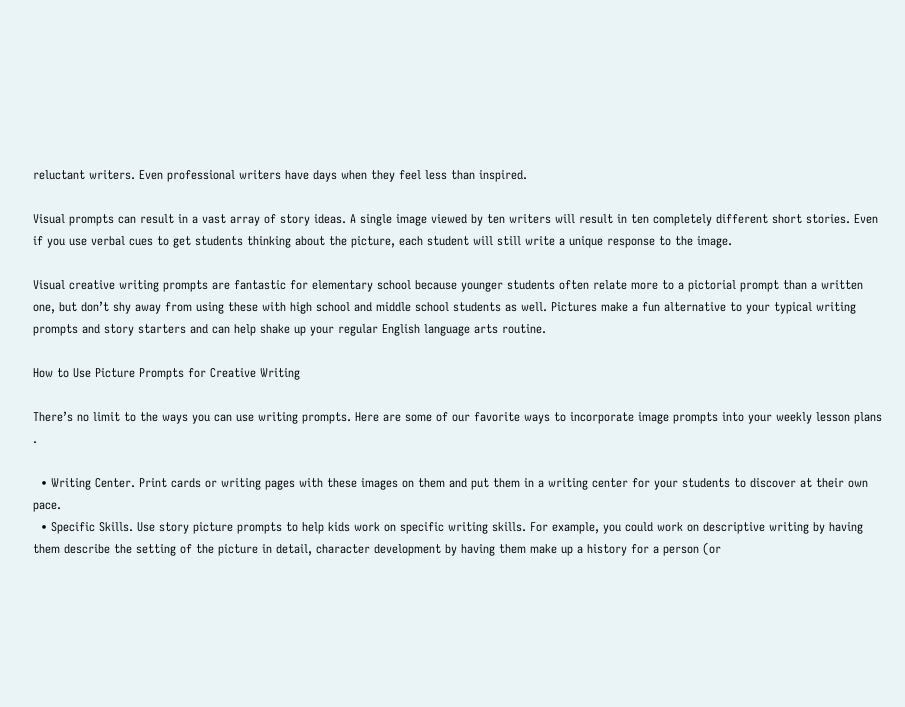reluctant writers. Even professional writers have days when they feel less than inspired.

Visual prompts can result in a vast array of story ideas. A single image viewed by ten writers will result in ten completely different short stories. Even if you use verbal cues to get students thinking about the picture, each student will still write a unique response to the image.

Visual creative writing prompts are fantastic for elementary school because younger students often relate more to a pictorial prompt than a written one, but don’t shy away from using these with high school and middle school students as well. Pictures make a fun alternative to your typical writing prompts and story starters and can help shake up your regular English language arts routine.

How to Use Picture Prompts for Creative Writing

There’s no limit to the ways you can use writing prompts. Here are some of our favorite ways to incorporate image prompts into your weekly lesson plans .

  • Writing Center. Print cards or writing pages with these images on them and put them in a writing center for your students to discover at their own pace.
  • Specific Skills. Use story picture prompts to help kids work on specific writing skills. For example, you could work on descriptive writing by having them describe the setting of the picture in detail, character development by having them make up a history for a person (or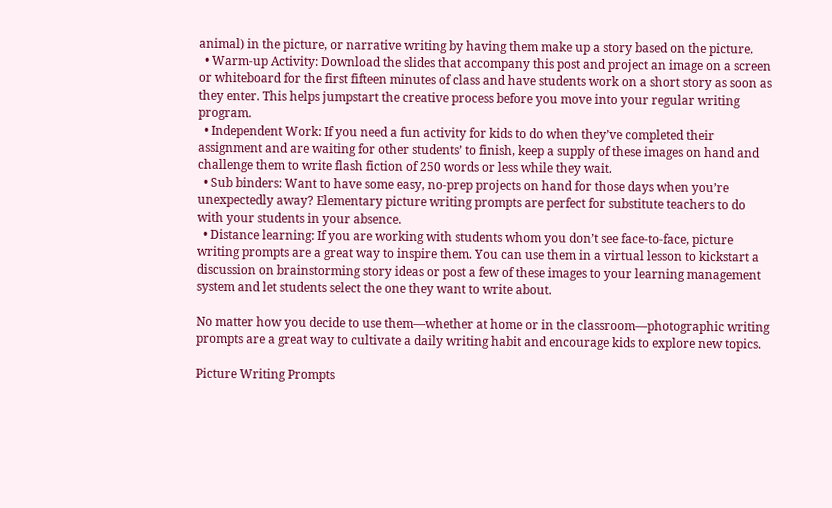animal) in the picture, or narrative writing by having them make up a story based on the picture.
  • Warm-up Activity: Download the slides that accompany this post and project an image on a screen or whiteboard for the first fifteen minutes of class and have students work on a short story as soon as they enter. This helps jumpstart the creative process before you move into your regular writing program.
  • Independent Work: If you need a fun activity for kids to do when they’ve completed their assignment and are waiting for other students’ to finish, keep a supply of these images on hand and challenge them to write flash fiction of 250 words or less while they wait.
  • Sub binders: Want to have some easy, no-prep projects on hand for those days when you’re unexpectedly away? Elementary picture writing prompts are perfect for substitute teachers to do with your students in your absence.
  • Distance learning: If you are working with students whom you don’t see face-to-face, picture writing prompts are a great way to inspire them. You can use them in a virtual lesson to kickstart a discussion on brainstorming story ideas or post a few of these images to your learning management system and let students select the one they want to write about.

No matter how you decide to use them—whether at home or in the classroom—photographic writing prompts are a great way to cultivate a daily writing habit and encourage kids to explore new topics.

Picture Writing Prompts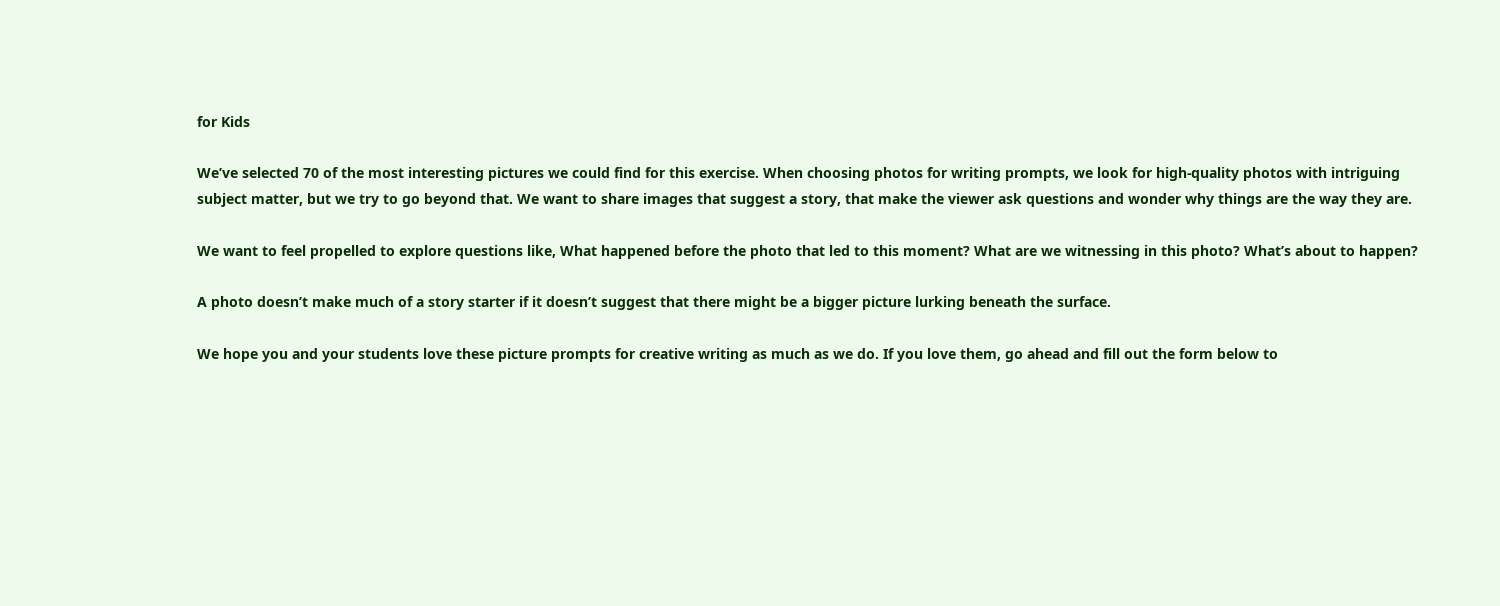for Kids

We’ve selected 70 of the most interesting pictures we could find for this exercise. When choosing photos for writing prompts, we look for high-quality photos with intriguing subject matter, but we try to go beyond that. We want to share images that suggest a story, that make the viewer ask questions and wonder why things are the way they are.

We want to feel propelled to explore questions like, What happened before the photo that led to this moment? What are we witnessing in this photo? What’s about to happen?

A photo doesn’t make much of a story starter if it doesn’t suggest that there might be a bigger picture lurking beneath the surface.

We hope you and your students love these picture prompts for creative writing as much as we do. If you love them, go ahead and fill out the form below to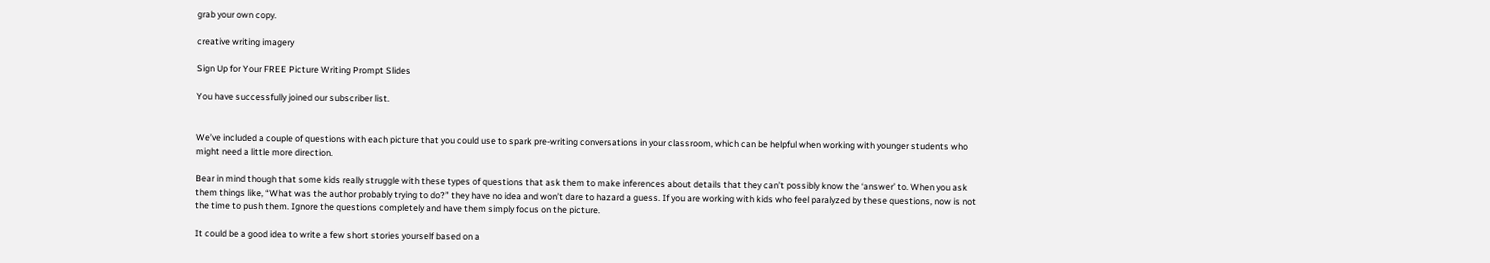grab your own copy.

creative writing imagery

Sign Up for Your FREE Picture Writing Prompt Slides

You have successfully joined our subscriber list.


We’ve included a couple of questions with each picture that you could use to spark pre-writing conversations in your classroom, which can be helpful when working with younger students who might need a little more direction.

Bear in mind though that some kids really struggle with these types of questions that ask them to make inferences about details that they can’t possibly know the ‘answer’ to. When you ask them things like, “What was the author probably trying to do?” they have no idea and won’t dare to hazard a guess. If you are working with kids who feel paralyzed by these questions, now is not the time to push them. Ignore the questions completely and have them simply focus on the picture.

It could be a good idea to write a few short stories yourself based on a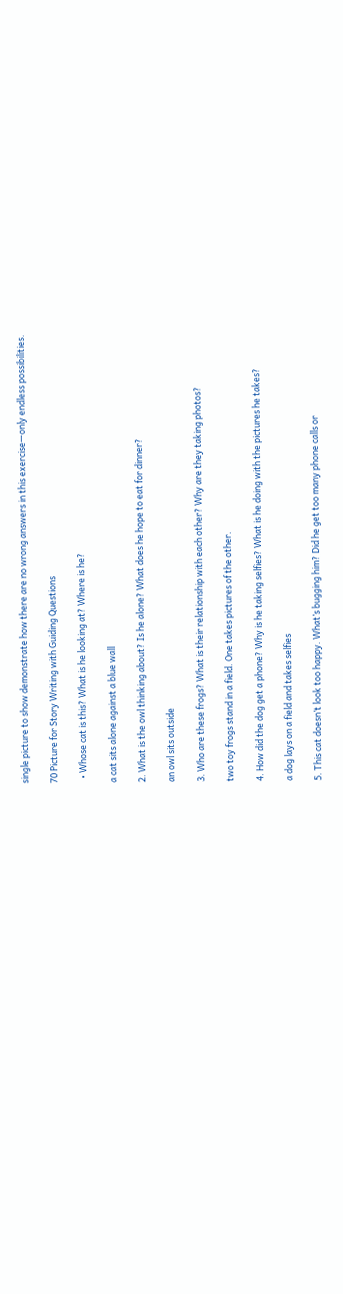single picture to show demonstrate how there are no wrong answers in this exercise—only endless possibilities.

70 Picture for Story Writing with Guiding Questions

  • Whose cat is this? What is he looking at? Where is he?

a cat sits alone against a blue wall

2. What is the owl thinking about? Is he alone? What does he hope to eat for dinner?

an owl sits outside

3. Who are these frogs? What is their relationship with each other? Why are they taking photos?

two toy frogs stand in a field. One takes pictures of the other.

4. How did the dog get a phone? Why is he taking selfies? What is he doing with the pictures he takes?

a dog lays on a field and takes selfies

5. This cat doesn’t look too happy. What’s bugging him? Did he get too many phone calls or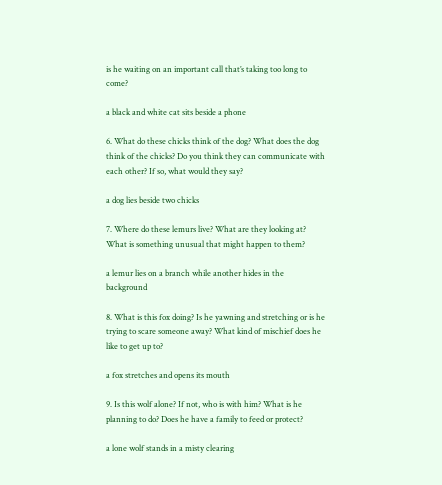is he waiting on an important call that’s taking too long to come?

a black and white cat sits beside a phone

6. What do these chicks think of the dog? What does the dog think of the chicks? Do you think they can communicate with each other? If so, what would they say?

a dog lies beside two chicks

7. Where do these lemurs live? What are they looking at? What is something unusual that might happen to them?

a lemur lies on a branch while another hides in the background

8. What is this fox doing? Is he yawning and stretching or is he trying to scare someone away? What kind of mischief does he like to get up to?

a fox stretches and opens its mouth

9. Is this wolf alone? If not, who is with him? What is he planning to do? Does he have a family to feed or protect?

a lone wolf stands in a misty clearing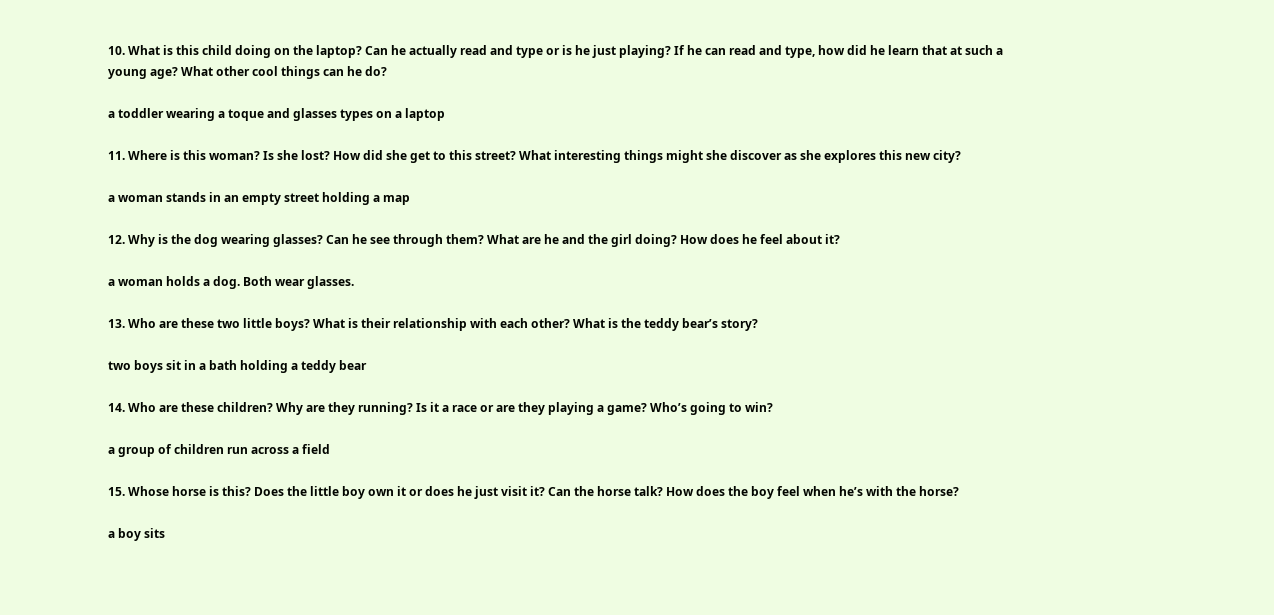10. What is this child doing on the laptop? Can he actually read and type or is he just playing? If he can read and type, how did he learn that at such a young age? What other cool things can he do?

a toddler wearing a toque and glasses types on a laptop

11. Where is this woman? Is she lost? How did she get to this street? What interesting things might she discover as she explores this new city?

a woman stands in an empty street holding a map

12. Why is the dog wearing glasses? Can he see through them? What are he and the girl doing? How does he feel about it?

a woman holds a dog. Both wear glasses.

13. Who are these two little boys? What is their relationship with each other? What is the teddy bear’s story?

two boys sit in a bath holding a teddy bear

14. Who are these children? Why are they running? Is it a race or are they playing a game? Who’s going to win?

a group of children run across a field

15. Whose horse is this? Does the little boy own it or does he just visit it? Can the horse talk? How does the boy feel when he’s with the horse?

a boy sits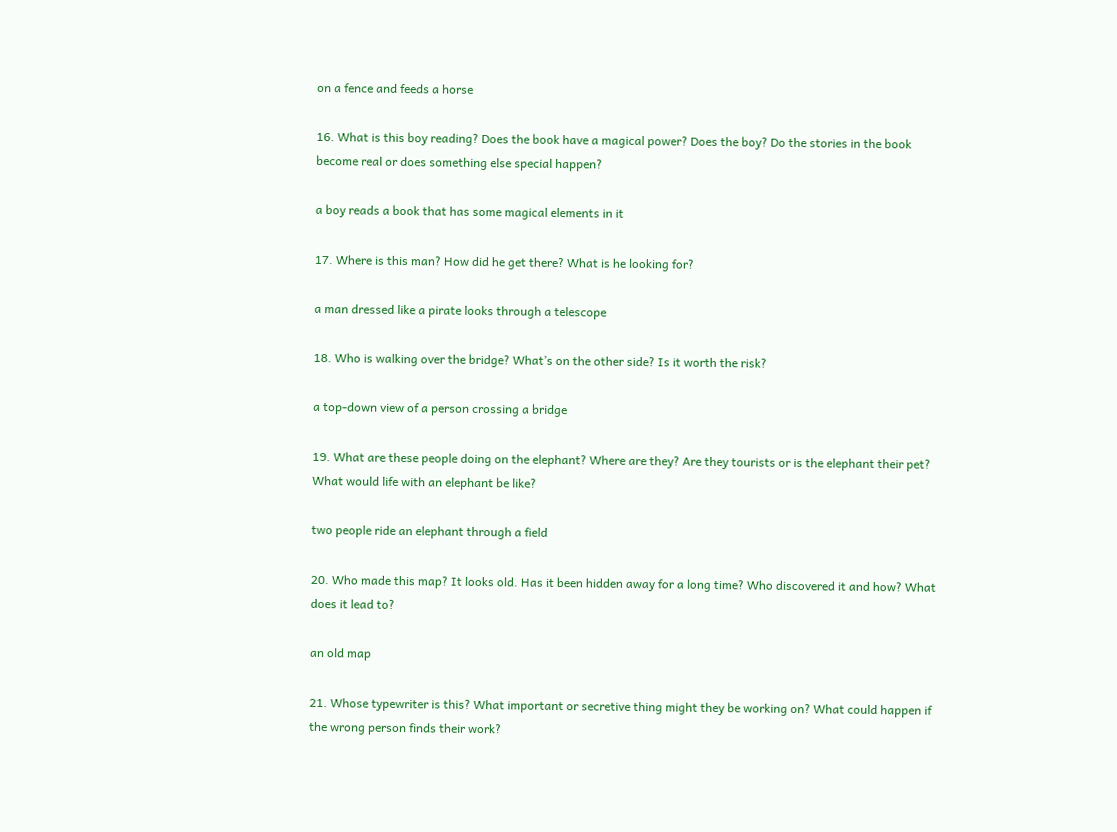on a fence and feeds a horse

16. What is this boy reading? Does the book have a magical power? Does the boy? Do the stories in the book become real or does something else special happen?

a boy reads a book that has some magical elements in it

17. Where is this man? How did he get there? What is he looking for?

a man dressed like a pirate looks through a telescope

18. Who is walking over the bridge? What’s on the other side? Is it worth the risk?

a top-down view of a person crossing a bridge

19. What are these people doing on the elephant? Where are they? Are they tourists or is the elephant their pet? What would life with an elephant be like?

two people ride an elephant through a field

20. Who made this map? It looks old. Has it been hidden away for a long time? Who discovered it and how? What does it lead to?

an old map

21. Whose typewriter is this? What important or secretive thing might they be working on? What could happen if the wrong person finds their work?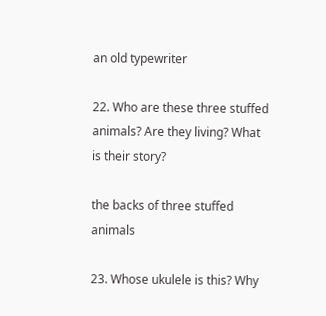an old typewriter

22. Who are these three stuffed animals? Are they living? What is their story?

the backs of three stuffed animals

23. Whose ukulele is this? Why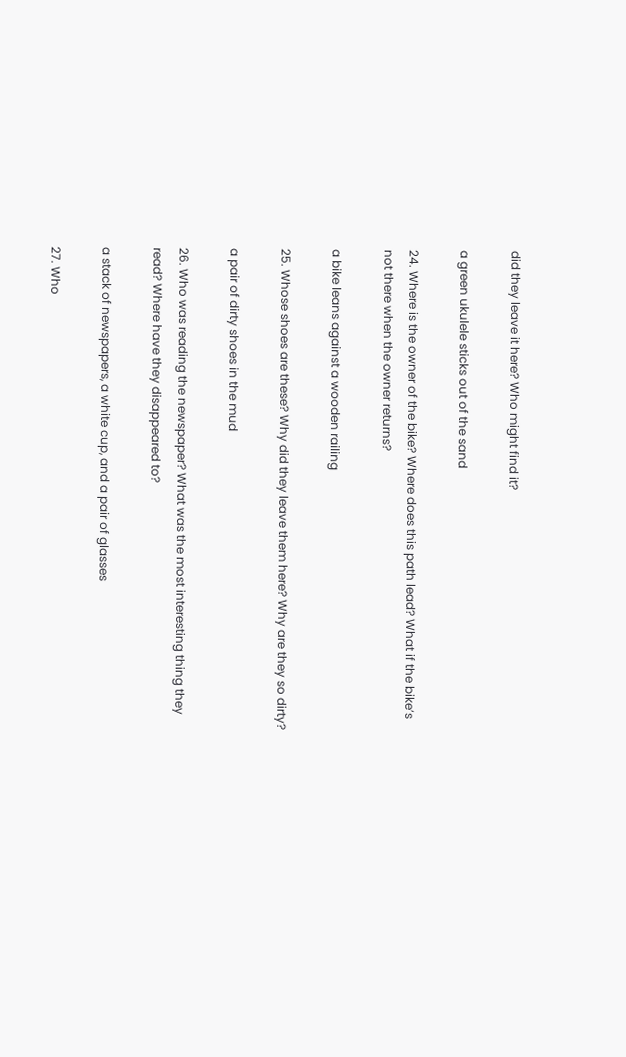did they leave it here? Who might find it?

a green ukulele sticks out of the sand

24. Where is the owner of the bike? Where does this path lead? What if the bike’s not there when the owner returns?

a bike leans against a wooden railing

25. Whose shoes are these? Why did they leave them here? Why are they so dirty?

a pair of dirty shoes in the mud

26. Who was reading the newspaper? What was the most interesting thing they read? Where have they disappeared to?

a stack of newspapers, a white cup, and a pair of glasses

27. Who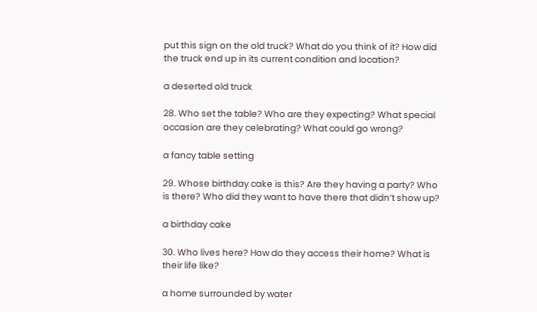put this sign on the old truck? What do you think of it? How did the truck end up in its current condition and location?

a deserted old truck

28. Who set the table? Who are they expecting? What special occasion are they celebrating? What could go wrong?

a fancy table setting

29. Whose birthday cake is this? Are they having a party? Who is there? Who did they want to have there that didn’t show up?

a birthday cake

30. Who lives here? How do they access their home? What is their life like?

a home surrounded by water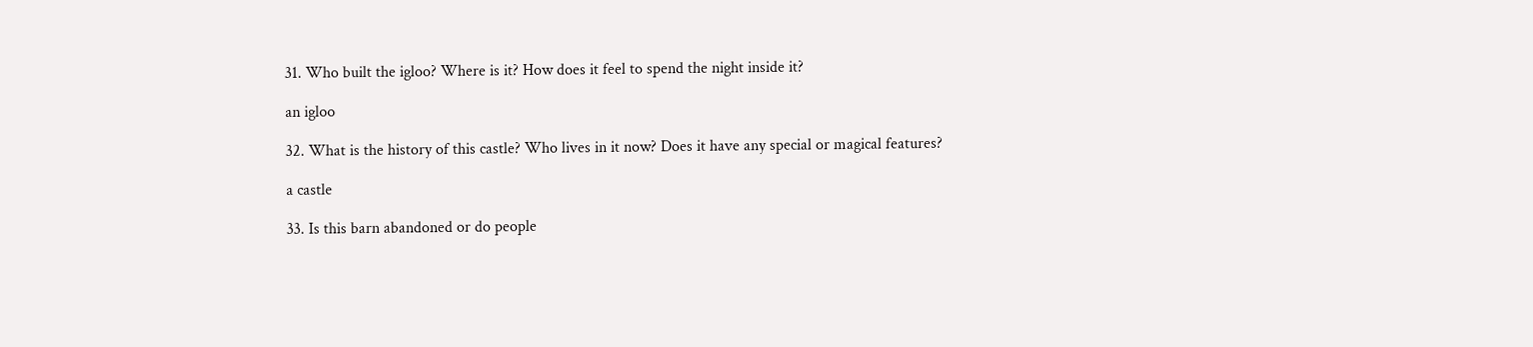31. Who built the igloo? Where is it? How does it feel to spend the night inside it?

an igloo

32. What is the history of this castle? Who lives in it now? Does it have any special or magical features?

a castle

33. Is this barn abandoned or do people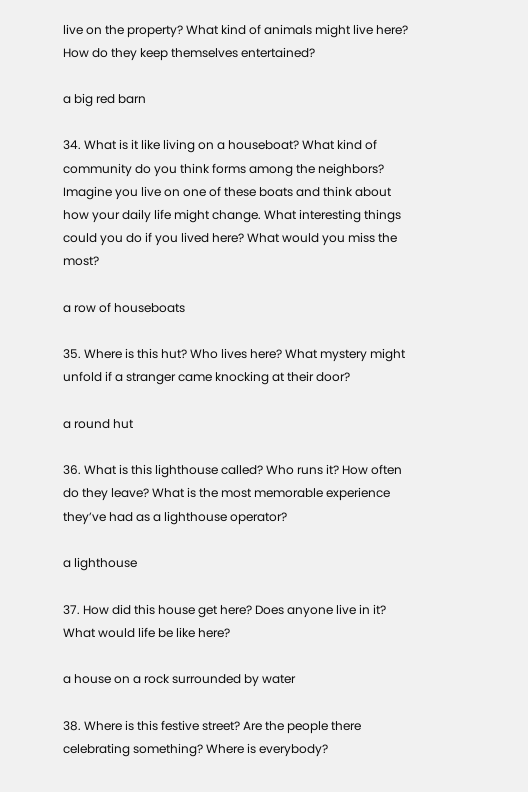live on the property? What kind of animals might live here? How do they keep themselves entertained?

a big red barn

34. What is it like living on a houseboat? What kind of community do you think forms among the neighbors? Imagine you live on one of these boats and think about how your daily life might change. What interesting things could you do if you lived here? What would you miss the most?

a row of houseboats

35. Where is this hut? Who lives here? What mystery might unfold if a stranger came knocking at their door?

a round hut

36. What is this lighthouse called? Who runs it? How often do they leave? What is the most memorable experience they’ve had as a lighthouse operator?

a lighthouse

37. How did this house get here? Does anyone live in it? What would life be like here?

a house on a rock surrounded by water

38. Where is this festive street? Are the people there celebrating something? Where is everybody?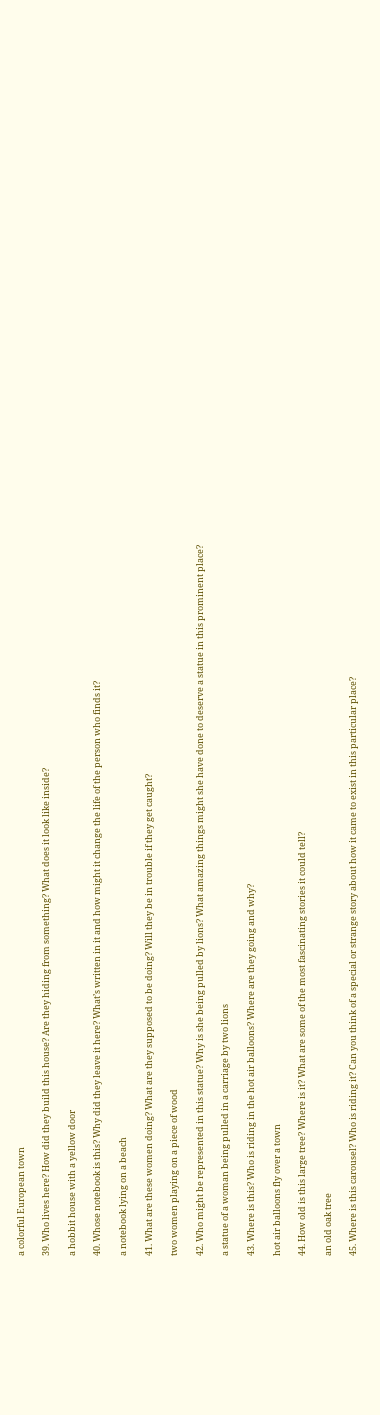a colorful European town

39. Who lives here? How did they build this house? Are they hiding from something? What does it look like inside?

a hobbit house with a yellow door

40. Whose notebook is this? Why did they leave it here? What’s written in it and how might it change the life of the person who finds it?

a notebook lying on a beach

41. What are these women doing? What are they supposed to be doing? Will they be in trouble if they get caught?

two women playing on a piece of wood

42. Who might be represented in this statue? Why is she being pulled by lions? What amazing things might she have done to deserve a statue in this prominent place?

a statue of a woman being pulled in a carriage by two lions

43. Where is this? Who is riding in the hot air balloons? Where are they going and why?

hot air balloons fly over a town

44. How old is this large tree? Where is it? What are some of the most fascinating stories it could tell?

an old oak tree

45. Where is this carousel? Who is riding it? Can you think of a special or strange story about how it came to exist in this particular place?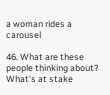a woman rides a carousel

46. What are these people thinking about? What’s at stake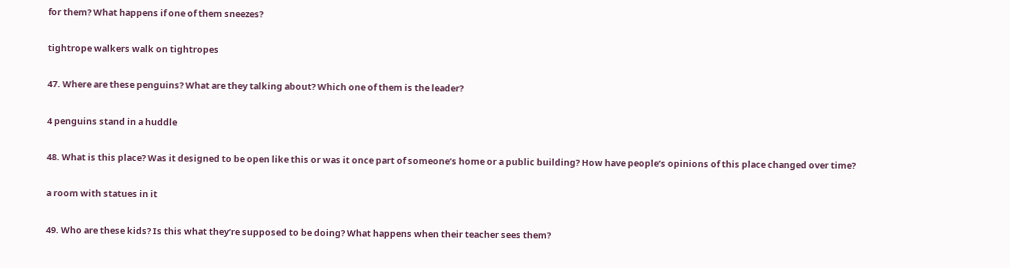for them? What happens if one of them sneezes?

tightrope walkers walk on tightropes

47. Where are these penguins? What are they talking about? Which one of them is the leader?

4 penguins stand in a huddle

48. What is this place? Was it designed to be open like this or was it once part of someone’s home or a public building? How have people’s opinions of this place changed over time?

a room with statues in it

49. Who are these kids? Is this what they’re supposed to be doing? What happens when their teacher sees them?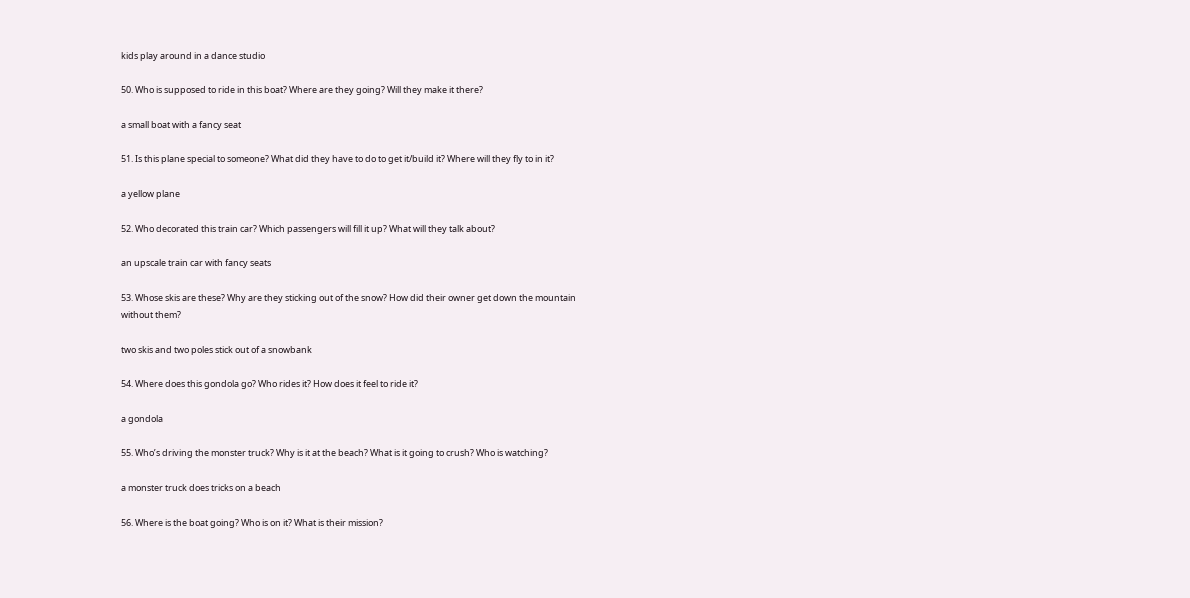kids play around in a dance studio

50. Who is supposed to ride in this boat? Where are they going? Will they make it there?

a small boat with a fancy seat

51. Is this plane special to someone? What did they have to do to get it/build it? Where will they fly to in it?

a yellow plane

52. Who decorated this train car? Which passengers will fill it up? What will they talk about?

an upscale train car with fancy seats

53. Whose skis are these? Why are they sticking out of the snow? How did their owner get down the mountain without them?

two skis and two poles stick out of a snowbank

54. Where does this gondola go? Who rides it? How does it feel to ride it?

a gondola

55. Who’s driving the monster truck? Why is it at the beach? What is it going to crush? Who is watching?

a monster truck does tricks on a beach

56. Where is the boat going? Who is on it? What is their mission?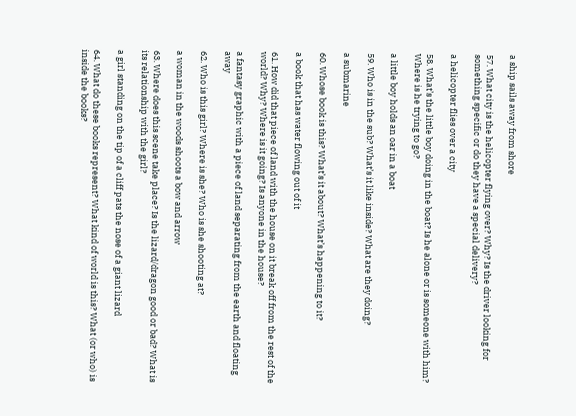a ship sails away from shore

57. What city is the helicopter flying over? Why? Is the driver looking for something specific or do they have a special delivery?

a helicopter flies over a city

58. What’s the little boy doing in the boat? Is he alone or is someone with him? Where is he trying to go?

a little boy holds an oar in a boat

59. Who is in the sub? What’s it like inside? What are they doing?

a submarine

60. Whose book is this? What’s it about? What’s happening to it?

a book that has water flowing out of it

61. How did that piece of land with the house on it break off from the rest of the world? Why? Where is it going? Is anyone in the house?

a fantasy graphic with a piece of land separating from the earth and floating away

62. Who is this girl? Where is she? Who is she shooting at?

a woman in the woods shoots a bow and arrow

63. Where does this scene take place? Is the lizard/dragon good or bad? What is its relationship with the girl?

a girl standing on the tip of a cliff pats the nose of a giant lizard

64. What do these books represent? What kind of world is this? What (or who) is inside the books?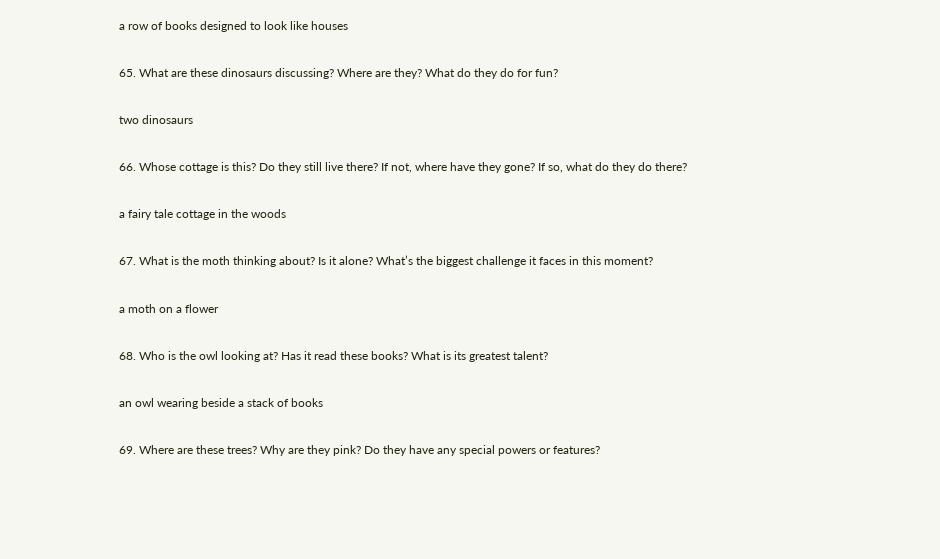a row of books designed to look like houses

65. What are these dinosaurs discussing? Where are they? What do they do for fun?

two dinosaurs

66. Whose cottage is this? Do they still live there? If not, where have they gone? If so, what do they do there?

a fairy tale cottage in the woods

67. What is the moth thinking about? Is it alone? What’s the biggest challenge it faces in this moment?

a moth on a flower

68. Who is the owl looking at? Has it read these books? What is its greatest talent?

an owl wearing beside a stack of books

69. Where are these trees? Why are they pink? Do they have any special powers or features?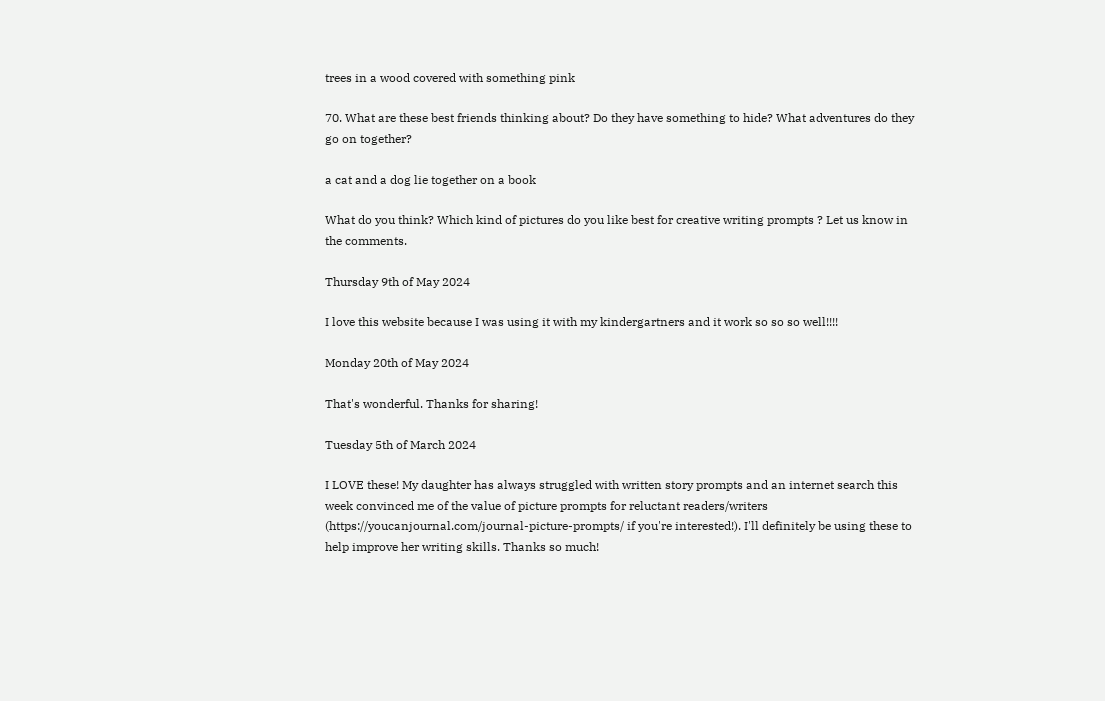trees in a wood covered with something pink

70. What are these best friends thinking about? Do they have something to hide? What adventures do they go on together?

a cat and a dog lie together on a book

What do you think? Which kind of pictures do you like best for creative writing prompts ? Let us know in the comments.

Thursday 9th of May 2024

I love this website because I was using it with my kindergartners and it work so so so well!!!!

Monday 20th of May 2024

That's wonderful. Thanks for sharing!

Tuesday 5th of March 2024

I LOVE these! My daughter has always struggled with written story prompts and an internet search this week convinced me of the value of picture prompts for reluctant readers/writers (https://youcanjournal.com/journal-picture-prompts/ if you're interested!). I'll definitely be using these to help improve her writing skills. Thanks so much!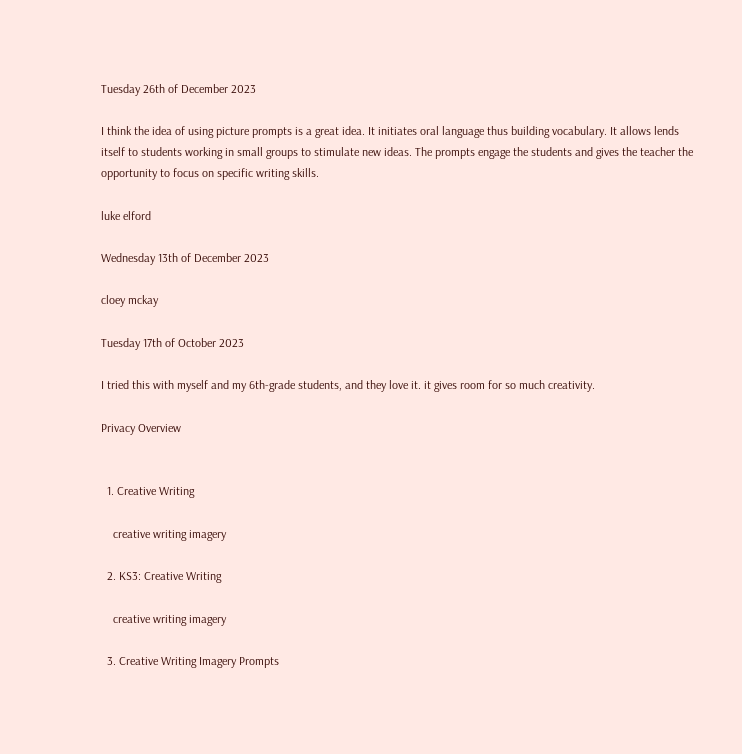Tuesday 26th of December 2023

I think the idea of using picture prompts is a great idea. It initiates oral language thus building vocabulary. It allows lends itself to students working in small groups to stimulate new ideas. The prompts engage the students and gives the teacher the opportunity to focus on specific writing skills.

luke elford

Wednesday 13th of December 2023

cloey mckay

Tuesday 17th of October 2023

I tried this with myself and my 6th-grade students, and they love it. it gives room for so much creativity.

Privacy Overview


  1. Creative Writing

    creative writing imagery

  2. KS3: Creative Writing

    creative writing imagery

  3. Creative Writing Imagery Prompts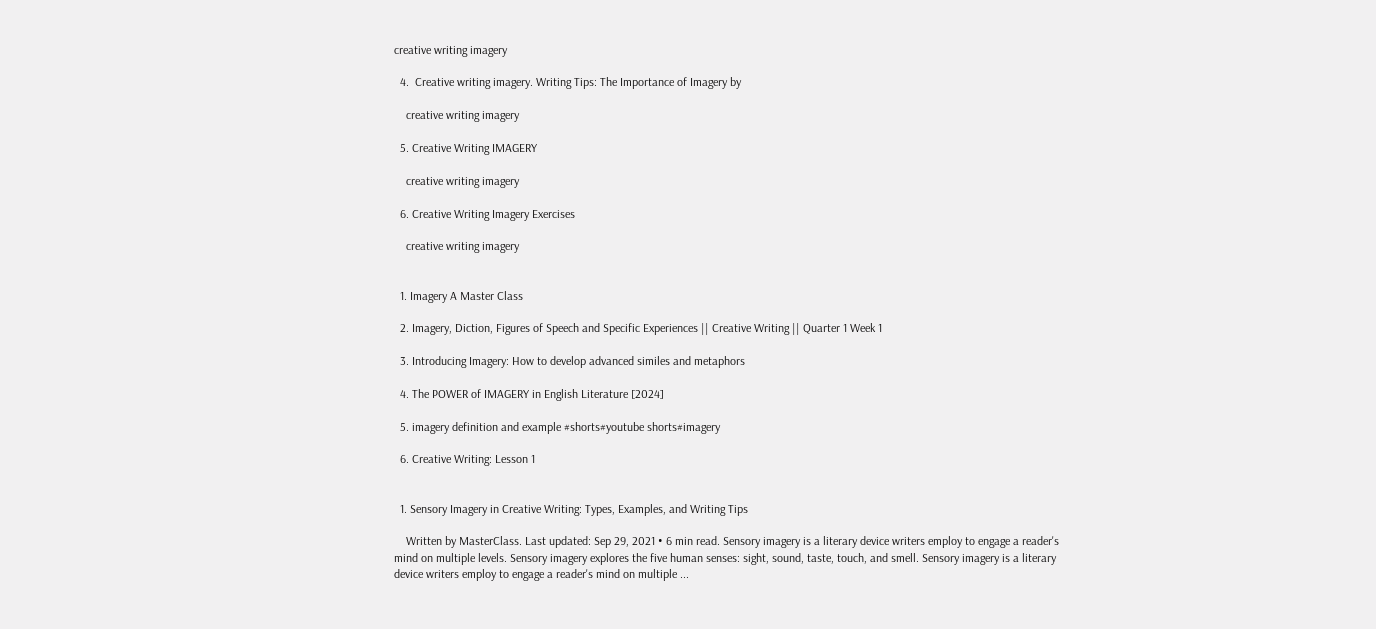creative writing imagery

  4.  Creative writing imagery. Writing Tips: The Importance of Imagery by

    creative writing imagery

  5. Creative Writing IMAGERY

    creative writing imagery

  6. Creative Writing Imagery Exercises

    creative writing imagery


  1. Imagery A Master Class

  2. Imagery, Diction, Figures of Speech and Specific Experiences || Creative Writing || Quarter 1 Week 1

  3. Introducing Imagery: How to develop advanced similes and metaphors

  4. The POWER of IMAGERY in English Literature [2024]

  5. imagery definition and example #shorts#youtube shorts#imagery

  6. Creative Writing: Lesson 1


  1. Sensory Imagery in Creative Writing: Types, Examples, and Writing Tips

    Written by MasterClass. Last updated: Sep 29, 2021 • 6 min read. Sensory imagery is a literary device writers employ to engage a reader's mind on multiple levels. Sensory imagery explores the five human senses: sight, sound, taste, touch, and smell. Sensory imagery is a literary device writers employ to engage a reader's mind on multiple ...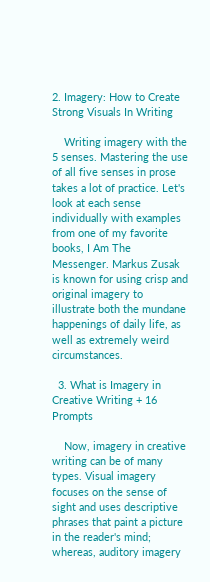2. Imagery: How to Create Strong Visuals In Writing

    Writing imagery with the 5 senses. Mastering the use of all five senses in prose takes a lot of practice. Let's look at each sense individually with examples from one of my favorite books, I Am The Messenger. Markus Zusak is known for using crisp and original imagery to illustrate both the mundane happenings of daily life, as well as extremely weird circumstances.

  3. What is Imagery in Creative Writing + 16 Prompts

    Now, imagery in creative writing can be of many types. Visual imagery focuses on the sense of sight and uses descriptive phrases that paint a picture in the reader's mind; whereas, auditory imagery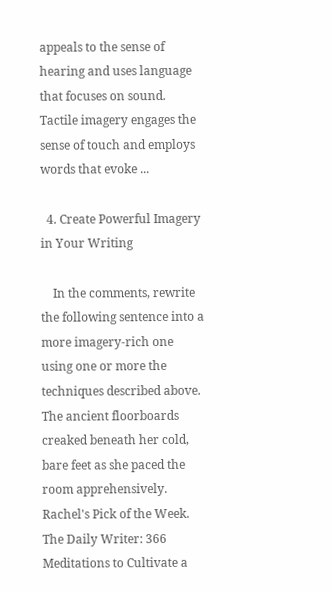appeals to the sense of hearing and uses language that focuses on sound. Tactile imagery engages the sense of touch and employs words that evoke ...

  4. Create Powerful Imagery in Your Writing

    In the comments, rewrite the following sentence into a more imagery-rich one using one or more the techniques described above. The ancient floorboards creaked beneath her cold, bare feet as she paced the room apprehensively. Rachel's Pick of the Week. The Daily Writer: 366 Meditations to Cultivate a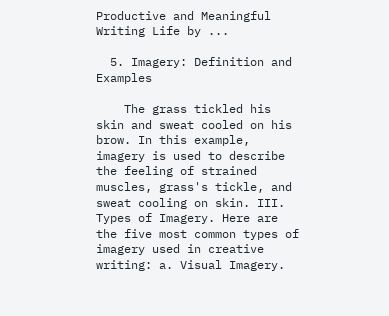Productive and Meaningful Writing Life by ...

  5. Imagery: Definition and Examples

    The grass tickled his skin and sweat cooled on his brow. In this example, imagery is used to describe the feeling of strained muscles, grass's tickle, and sweat cooling on skin. III. Types of Imagery. Here are the five most common types of imagery used in creative writing: a. Visual Imagery.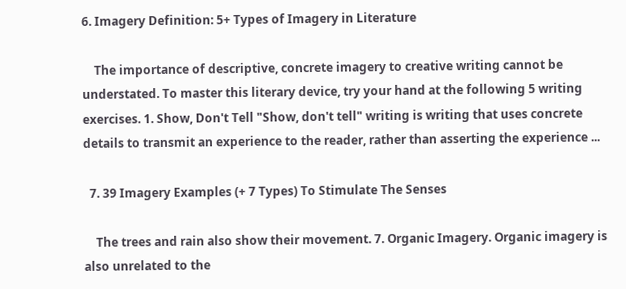6. Imagery Definition: 5+ Types of Imagery in Literature

    The importance of descriptive, concrete imagery to creative writing cannot be understated. To master this literary device, try your hand at the following 5 writing exercises. 1. Show, Don't Tell "Show, don't tell" writing is writing that uses concrete details to transmit an experience to the reader, rather than asserting the experience ...

  7. 39 Imagery Examples (+ 7 Types) To Stimulate The Senses

    The trees and rain also show their movement. 7. Organic Imagery. Organic imagery is also unrelated to the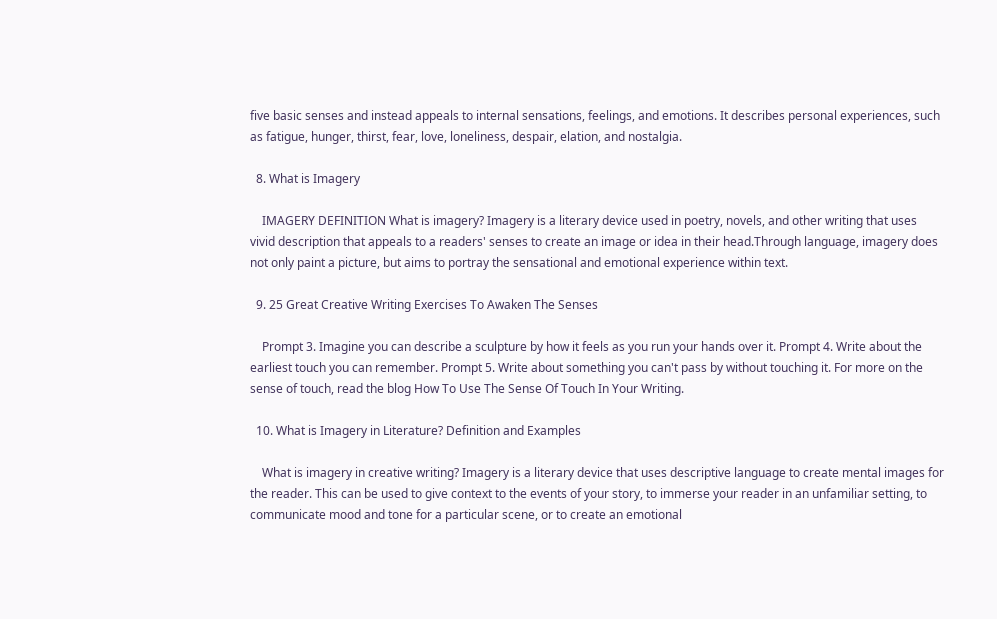five basic senses and instead appeals to internal sensations, feelings, and emotions. It describes personal experiences, such as fatigue, hunger, thirst, fear, love, loneliness, despair, elation, and nostalgia.

  8. What is Imagery

    IMAGERY DEFINITION What is imagery? Imagery is a literary device used in poetry, novels, and other writing that uses vivid description that appeals to a readers' senses to create an image or idea in their head.Through language, imagery does not only paint a picture, but aims to portray the sensational and emotional experience within text.

  9. 25 Great Creative Writing Exercises To Awaken The Senses

    Prompt 3. Imagine you can describe a sculpture by how it feels as you run your hands over it. Prompt 4. Write about the earliest touch you can remember. Prompt 5. Write about something you can't pass by without touching it. For more on the sense of touch, read the blog How To Use The Sense Of Touch In Your Writing.

  10. What is Imagery in Literature? Definition and Examples

    What is imagery in creative writing? Imagery is a literary device that uses descriptive language to create mental images for the reader. This can be used to give context to the events of your story, to immerse your reader in an unfamiliar setting, to communicate mood and tone for a particular scene, or to create an emotional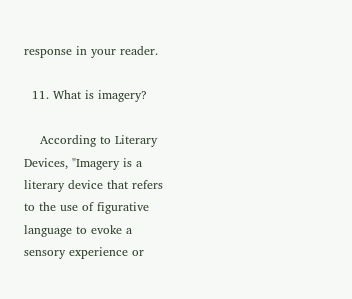response in your reader.

  11. What is imagery?

    According to Literary Devices, "Imagery is a literary device that refers to the use of figurative language to evoke a sensory experience or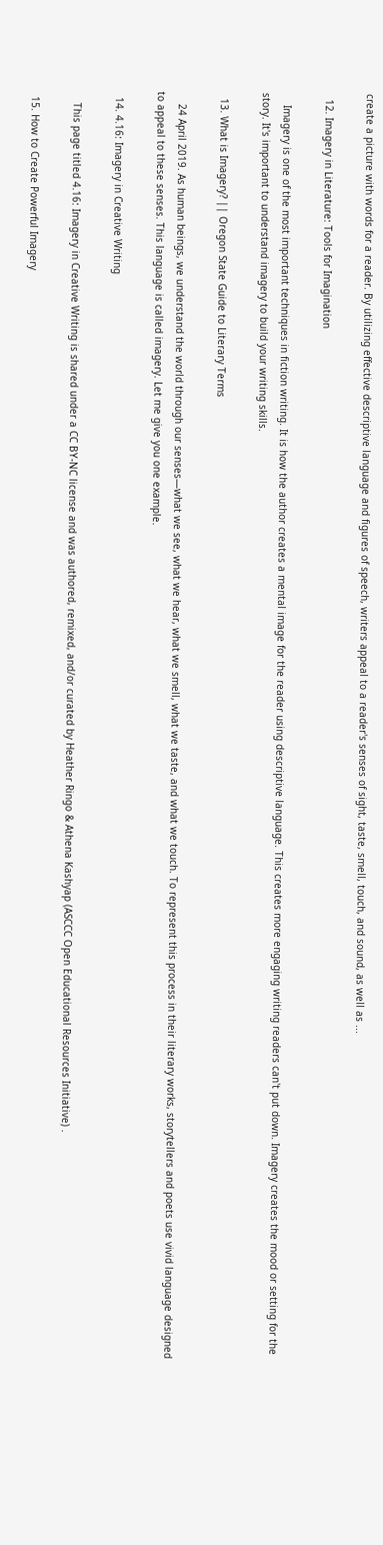create a picture with words for a reader. By utilizing effective descriptive language and figures of speech, writers appeal to a reader's senses of sight, taste, smell, touch, and sound, as well as ...

  12. Imagery in Literature: Tools for Imagination

    Imagery is one of the most important techniques in fiction writing. It is how the author creates a mental image for the reader using descriptive language. This creates more engaging writing readers can't put down. Imagery creates the mood or setting for the story. It's important to understand imagery to build your writing skills.

  13. What is Imagery? || Oregon State Guide to Literary Terms

    24 April 2019. As human beings, we understand the world through our senses—what we see, what we hear, what we smell, what we taste, and what we touch. To represent this process in their literary works, storytellers and poets use vivid language designed to appeal to these senses. This language is called imagery. Let me give you one example.

  14. 4.16: Imagery in Creative Writing

    This page titled 4.16: Imagery in Creative Writing is shared under a CC BY-NC license and was authored, remixed, and/or curated by Heather Ringo & Athena Kashyap (ASCCC Open Educational Resources Initiative) .

  15. How to Create Powerful Imagery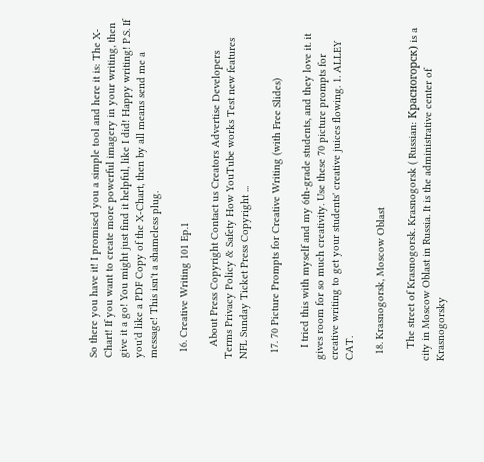So there you have it! I promised you a simple tool and here it is: The X-Chart! If you want to create more powerful imagery in your writing, then give it a go! You might just find it helpful, like I did! Happy writing! P.S. If you'd like a PDF Copy of the X-Chart, then by all means send me a message! This isn't a shameless plug.

  16. Creative Writing 101 Ep.1

    About Press Copyright Contact us Creators Advertise Developers Terms Privacy Policy & Safety How YouTube works Test new features NFL Sunday Ticket Press Copyright ...

  17. 70 Picture Prompts for Creative Writing (with Free Slides)

    I tried this with myself and my 6th-grade students, and they love it. it gives room for so much creativity. Use these 70 picture prompts for creative writing to get your students' creative juices flowing. 1. ALLEY CAT.

  18. Krasnogorsk, Moscow Oblast

    The street of Krasnogorsk. Krasnogorsk ( Russian: Красногорск) is a city in Moscow Oblast in Russia. It is the administrative center of Krasnogorsky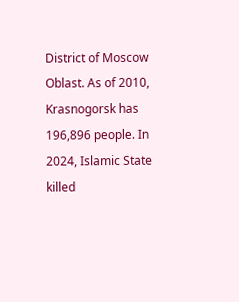District of Moscow Oblast. As of 2010, Krasnogorsk has 196,896 people. In 2024, Islamic State killed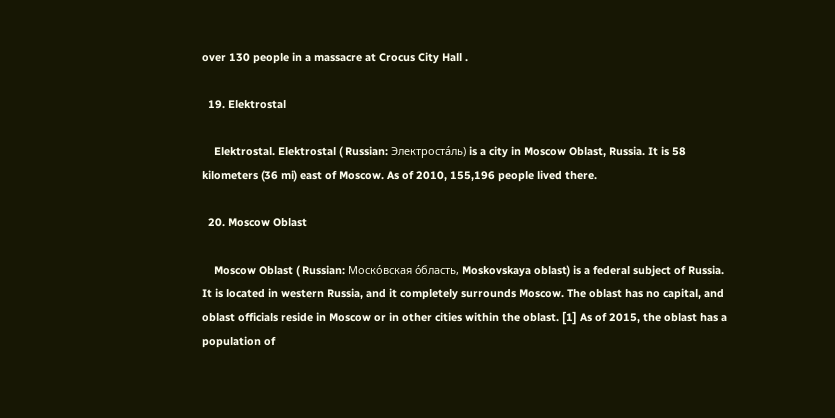over 130 people in a massacre at Crocus City Hall .

  19. Elektrostal

    Elektrostal. Elektrostal ( Russian: Электроста́ль) is a city in Moscow Oblast, Russia. It is 58 kilometers (36 mi) east of Moscow. As of 2010, 155,196 people lived there.

  20. Moscow Oblast

    Moscow Oblast ( Russian: Моско́вская о́бласть, Moskovskaya oblast) is a federal subject of Russia. It is located in western Russia, and it completely surrounds Moscow. The oblast has no capital, and oblast officials reside in Moscow or in other cities within the oblast. [1] As of 2015, the oblast has a population of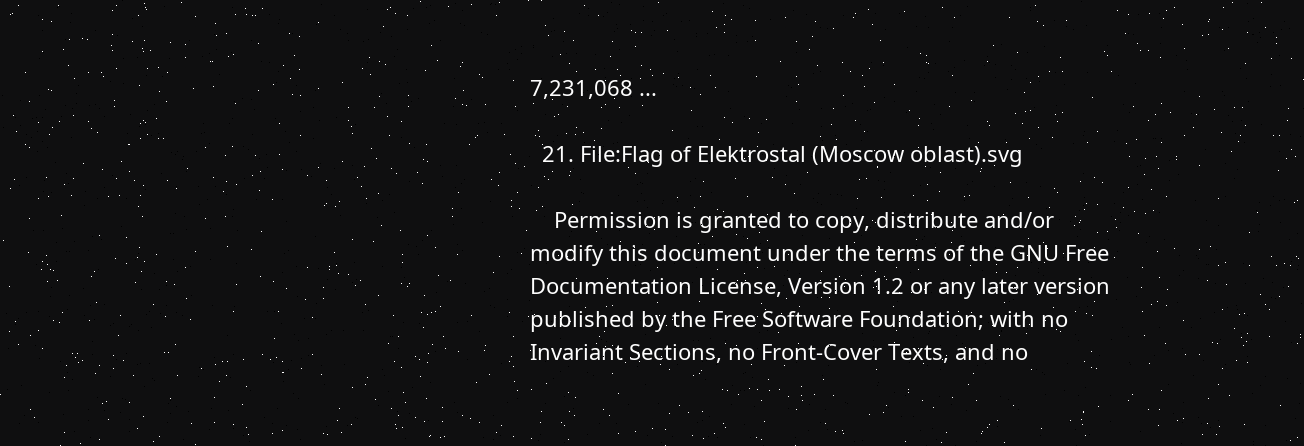7,231,068 ...

  21. File:Flag of Elektrostal (Moscow oblast).svg

    Permission is granted to copy, distribute and/or modify this document under the terms of the GNU Free Documentation License, Version 1.2 or any later version published by the Free Software Foundation; with no Invariant Sections, no Front-Cover Texts, and no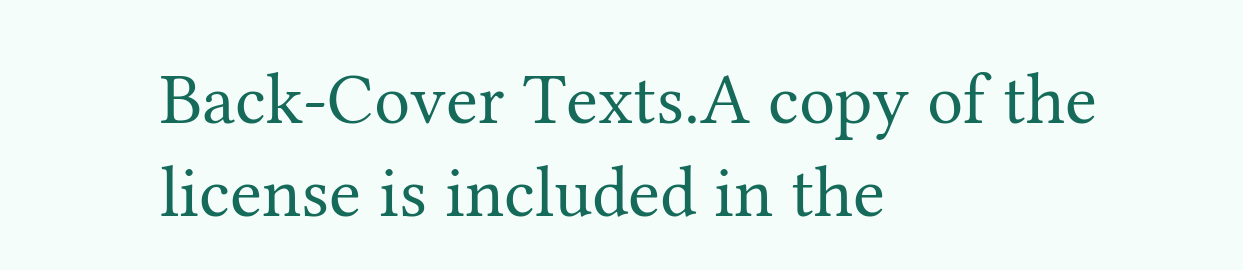Back-Cover Texts.A copy of the license is included in the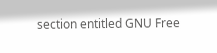section entitled GNU Free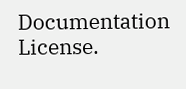Documentation License.